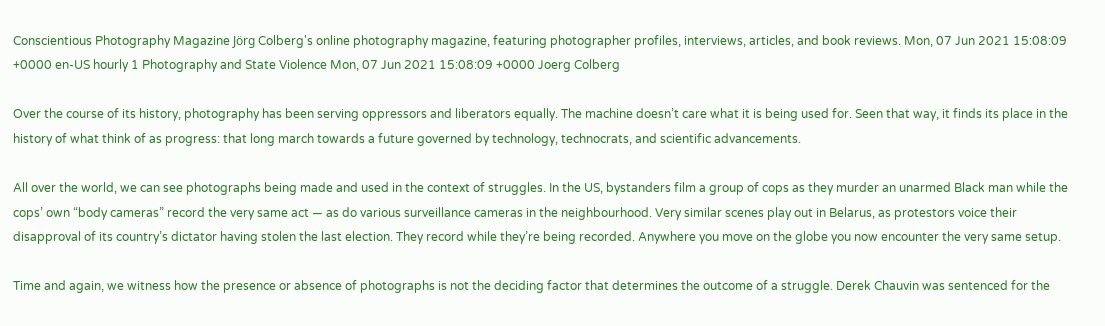Conscientious Photography Magazine Jörg Colberg's online photography magazine, featuring photographer profiles, interviews, articles, and book reviews. Mon, 07 Jun 2021 15:08:09 +0000 en-US hourly 1 Photography and State Violence Mon, 07 Jun 2021 15:08:09 +0000 Joerg Colberg

Over the course of its history, photography has been serving oppressors and liberators equally. The machine doesn’t care what it is being used for. Seen that way, it finds its place in the history of what think of as progress: that long march towards a future governed by technology, technocrats, and scientific advancements.

All over the world, we can see photographs being made and used in the context of struggles. In the US, bystanders film a group of cops as they murder an unarmed Black man while the cops’ own “body cameras” record the very same act — as do various surveillance cameras in the neighbourhood. Very similar scenes play out in Belarus, as protestors voice their disapproval of its country’s dictator having stolen the last election. They record while they’re being recorded. Anywhere you move on the globe you now encounter the very same setup.

Time and again, we witness how the presence or absence of photographs is not the deciding factor that determines the outcome of a struggle. Derek Chauvin was sentenced for the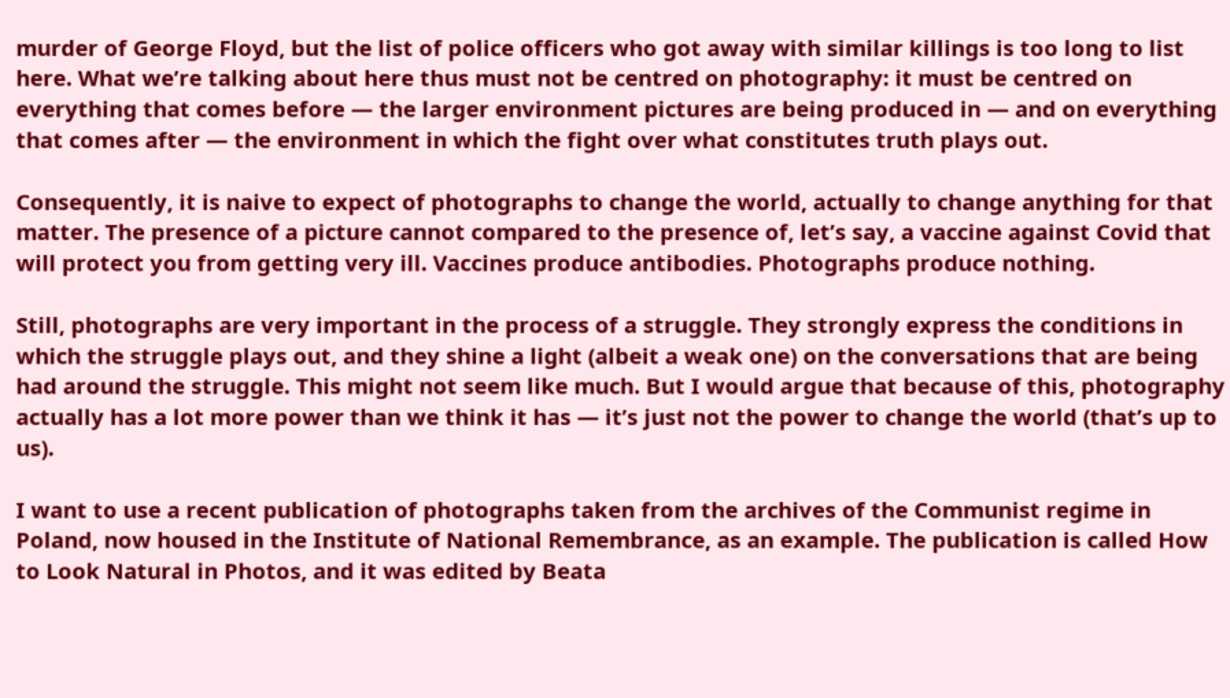murder of George Floyd, but the list of police officers who got away with similar killings is too long to list here. What we’re talking about here thus must not be centred on photography: it must be centred on everything that comes before — the larger environment pictures are being produced in — and on everything that comes after — the environment in which the fight over what constitutes truth plays out.

Consequently, it is naive to expect of photographs to change the world, actually to change anything for that matter. The presence of a picture cannot compared to the presence of, let’s say, a vaccine against Covid that will protect you from getting very ill. Vaccines produce antibodies. Photographs produce nothing.

Still, photographs are very important in the process of a struggle. They strongly express the conditions in which the struggle plays out, and they shine a light (albeit a weak one) on the conversations that are being had around the struggle. This might not seem like much. But I would argue that because of this, photography actually has a lot more power than we think it has — it’s just not the power to change the world (that’s up to us).

I want to use a recent publication of photographs taken from the archives of the Communist regime in Poland, now housed in the Institute of National Remembrance, as an example. The publication is called How to Look Natural in Photos, and it was edited by Beata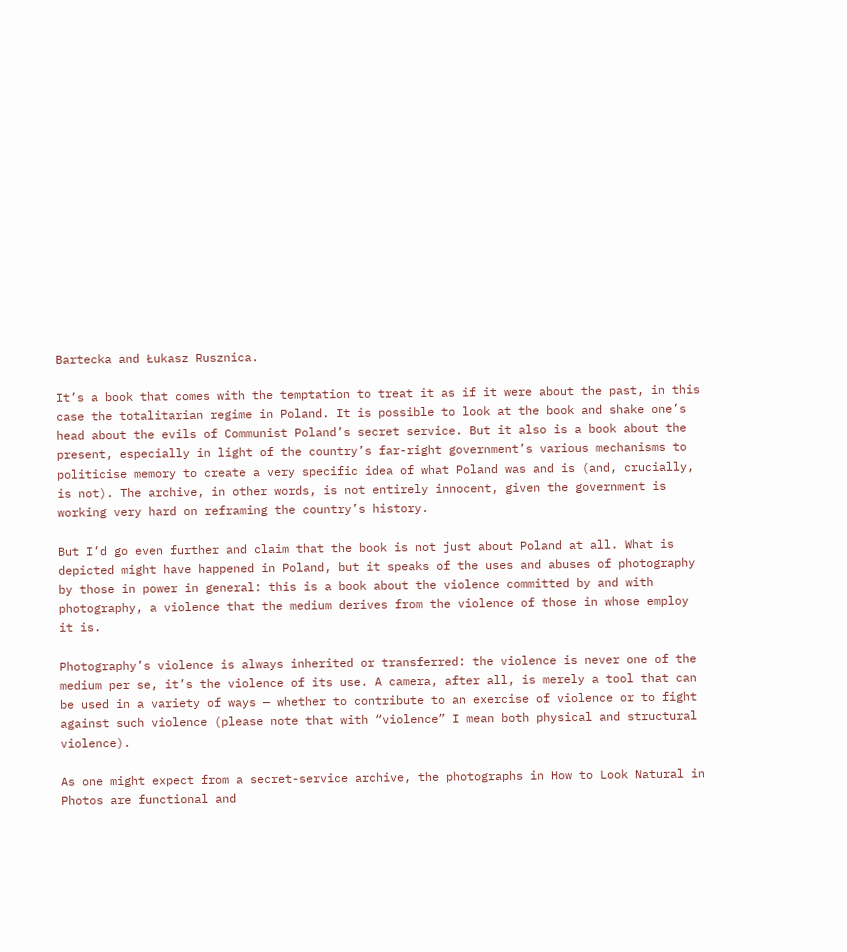Bartecka and Łukasz Rusznica.

It’s a book that comes with the temptation to treat it as if it were about the past, in this case the totalitarian regime in Poland. It is possible to look at the book and shake one’s head about the evils of Communist Poland’s secret service. But it also is a book about the present, especially in light of the country’s far-right government’s various mechanisms to politicise memory to create a very specific idea of what Poland was and is (and, crucially, is not). The archive, in other words, is not entirely innocent, given the government is working very hard on reframing the country’s history.

But I’d go even further and claim that the book is not just about Poland at all. What is depicted might have happened in Poland, but it speaks of the uses and abuses of photography by those in power in general: this is a book about the violence committed by and with photography, a violence that the medium derives from the violence of those in whose employ it is.

Photography’s violence is always inherited or transferred: the violence is never one of the medium per se, it’s the violence of its use. A camera, after all, is merely a tool that can be used in a variety of ways — whether to contribute to an exercise of violence or to fight against such violence (please note that with “violence” I mean both physical and structural violence).

As one might expect from a secret-service archive, the photographs in How to Look Natural in Photos are functional and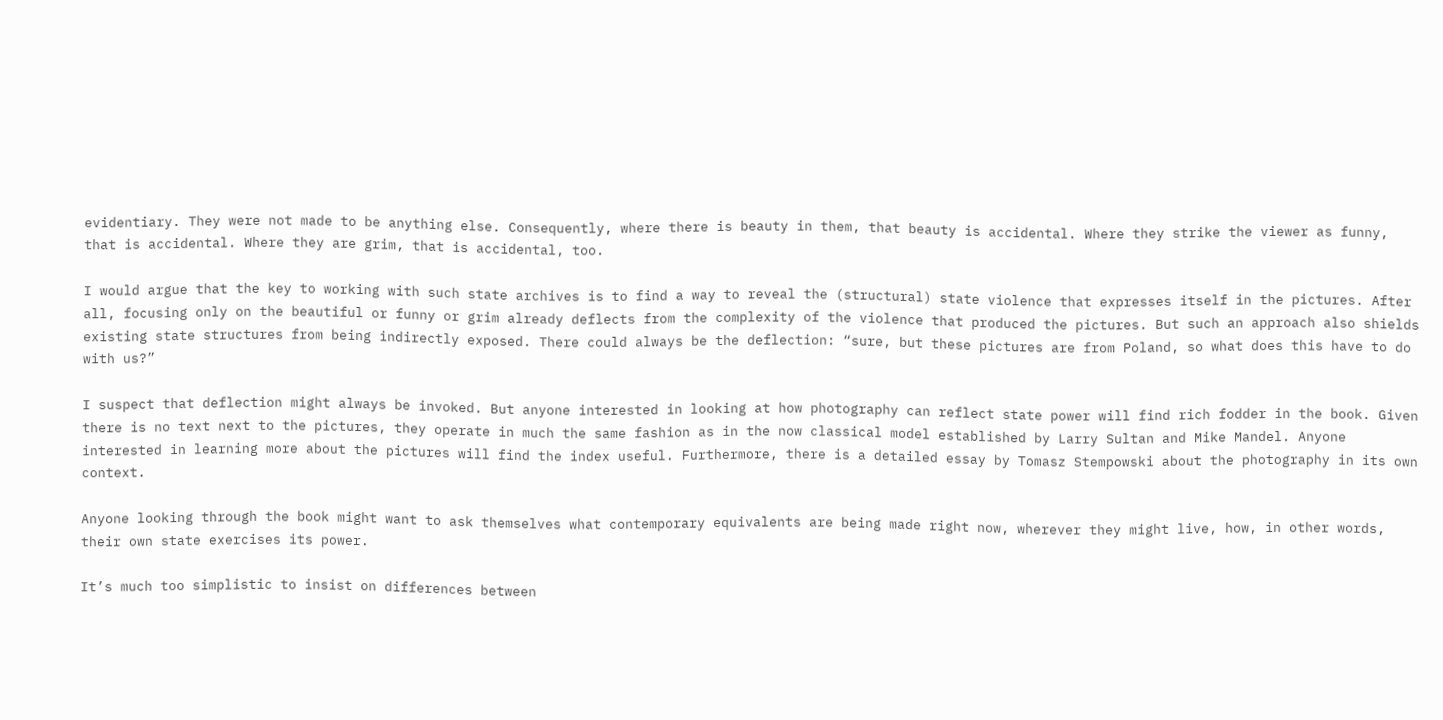evidentiary. They were not made to be anything else. Consequently, where there is beauty in them, that beauty is accidental. Where they strike the viewer as funny, that is accidental. Where they are grim, that is accidental, too.

I would argue that the key to working with such state archives is to find a way to reveal the (structural) state violence that expresses itself in the pictures. After all, focusing only on the beautiful or funny or grim already deflects from the complexity of the violence that produced the pictures. But such an approach also shields existing state structures from being indirectly exposed. There could always be the deflection: “sure, but these pictures are from Poland, so what does this have to do with us?”

I suspect that deflection might always be invoked. But anyone interested in looking at how photography can reflect state power will find rich fodder in the book. Given there is no text next to the pictures, they operate in much the same fashion as in the now classical model established by Larry Sultan and Mike Mandel. Anyone interested in learning more about the pictures will find the index useful. Furthermore, there is a detailed essay by Tomasz Stempowski about the photography in its own context.

Anyone looking through the book might want to ask themselves what contemporary equivalents are being made right now, wherever they might live, how, in other words, their own state exercises its power.

It’s much too simplistic to insist on differences between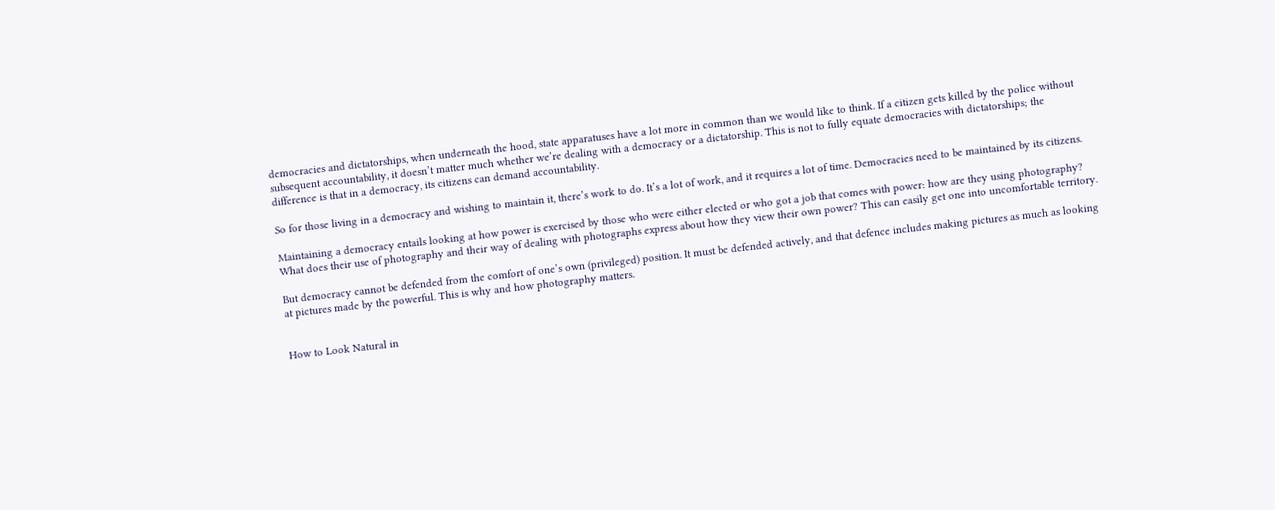democracies and dictatorships, when underneath the hood, state apparatuses have a lot more in common than we would like to think. If a citizen gets killed by the police without subsequent accountability, it doesn’t matter much whether we’re dealing with a democracy or a dictatorship. This is not to fully equate democracies with dictatorships; the difference is that in a democracy, its citizens can demand accountability.

So for those living in a democracy and wishing to maintain it, there’s work to do. It’s a lot of work, and it requires a lot of time. Democracies need to be maintained by its citizens.

Maintaining a democracy entails looking at how power is exercised by those who were either elected or who got a job that comes with power: how are they using photography? What does their use of photography and their way of dealing with photographs express about how they view their own power? This can easily get one into uncomfortable territory.

But democracy cannot be defended from the comfort of one’s own (privileged) position. It must be defended actively, and that defence includes making pictures as much as looking at pictures made by the powerful. This is why and how photography matters.


How to Look Natural in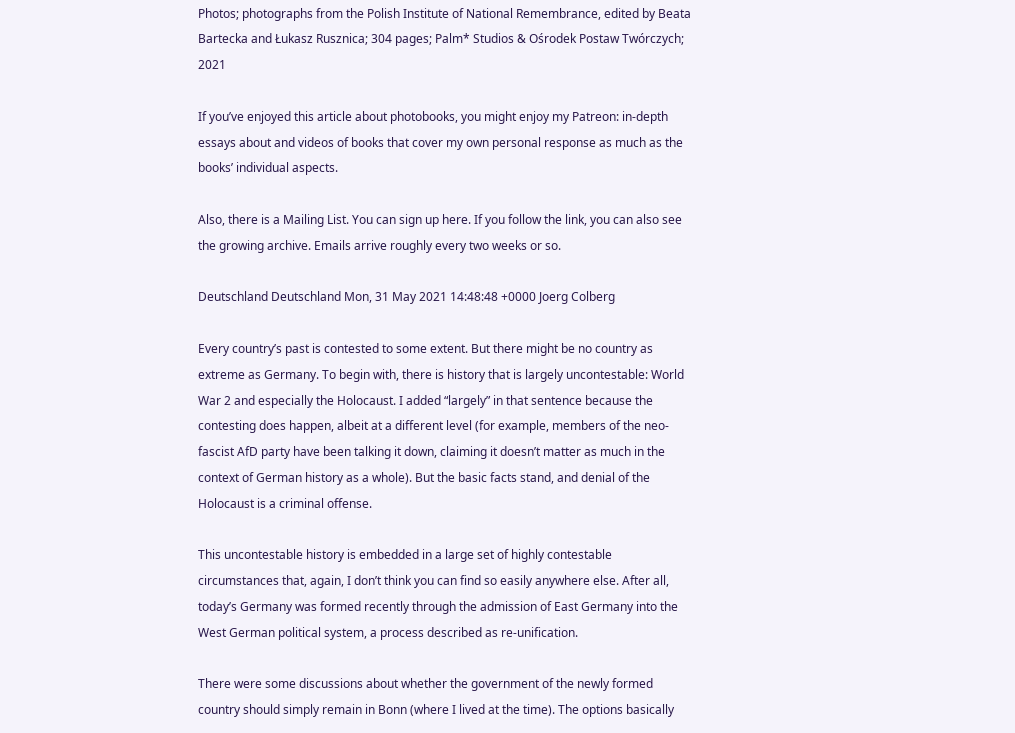Photos; photographs from the Polish Institute of National Remembrance, edited by Beata Bartecka and Łukasz Rusznica; 304 pages; Palm* Studios & Ośrodek Postaw Twórczych; 2021

If you’ve enjoyed this article about photobooks, you might enjoy my Patreon: in-depth essays about and videos of books that cover my own personal response as much as the books’ individual aspects.

Also, there is a Mailing List. You can sign up here. If you follow the link, you can also see the growing archive. Emails arrive roughly every two weeks or so.

Deutschland Deutschland Mon, 31 May 2021 14:48:48 +0000 Joerg Colberg

Every country’s past is contested to some extent. But there might be no country as extreme as Germany. To begin with, there is history that is largely uncontestable: World War 2 and especially the Holocaust. I added “largely” in that sentence because the contesting does happen, albeit at a different level (for example, members of the neo-fascist AfD party have been talking it down, claiming it doesn’t matter as much in the context of German history as a whole). But the basic facts stand, and denial of the Holocaust is a criminal offense.

This uncontestable history is embedded in a large set of highly contestable circumstances that, again, I don’t think you can find so easily anywhere else. After all, today’s Germany was formed recently through the admission of East Germany into the West German political system, a process described as re-unification.

There were some discussions about whether the government of the newly formed country should simply remain in Bonn (where I lived at the time). The options basically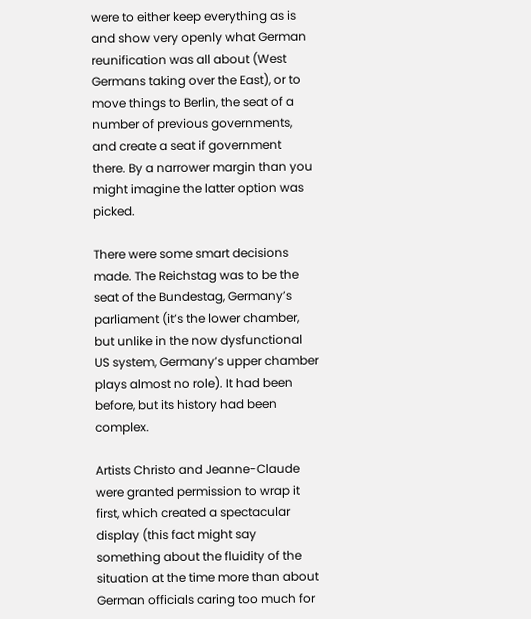were to either keep everything as is and show very openly what German reunification was all about (West Germans taking over the East), or to move things to Berlin, the seat of a number of previous governments, and create a seat if government there. By a narrower margin than you might imagine the latter option was picked.

There were some smart decisions made. The Reichstag was to be the seat of the Bundestag, Germany’s parliament (it’s the lower chamber, but unlike in the now dysfunctional US system, Germany’s upper chamber plays almost no role). It had been before, but its history had been complex.

Artists Christo and Jeanne-Claude were granted permission to wrap it first, which created a spectacular display (this fact might say something about the fluidity of the situation at the time more than about German officials caring too much for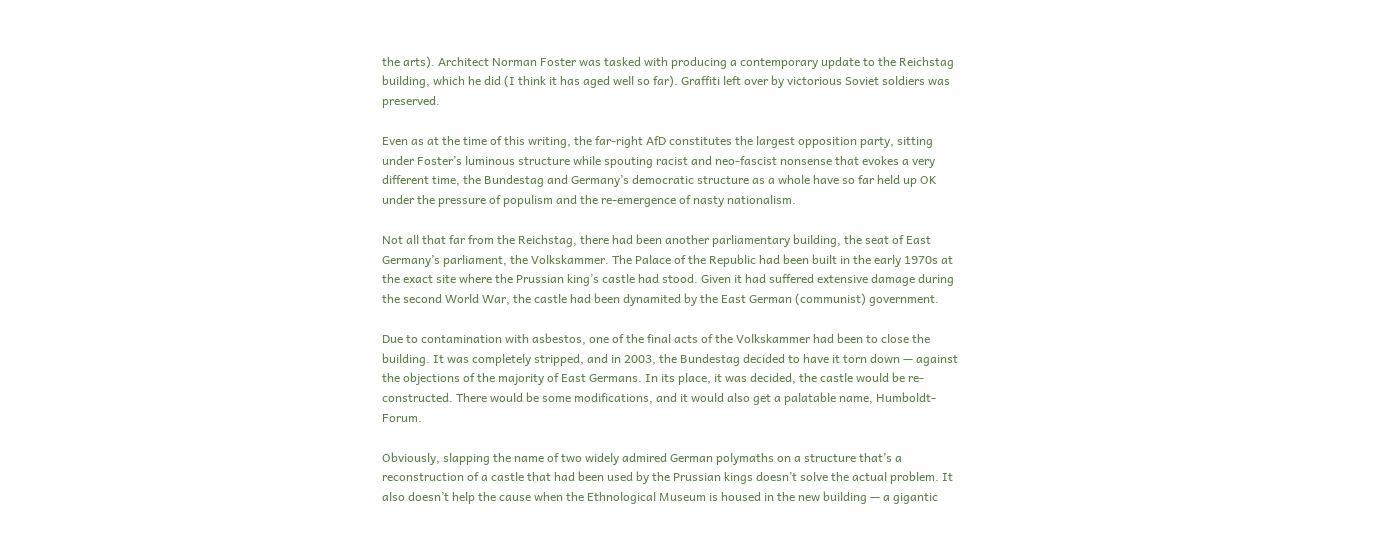the arts). Architect Norman Foster was tasked with producing a contemporary update to the Reichstag building, which he did (I think it has aged well so far). Graffiti left over by victorious Soviet soldiers was preserved.

Even as at the time of this writing, the far-right AfD constitutes the largest opposition party, sitting under Foster’s luminous structure while spouting racist and neo-fascist nonsense that evokes a very different time, the Bundestag and Germany’s democratic structure as a whole have so far held up OK under the pressure of populism and the re-emergence of nasty nationalism.

Not all that far from the Reichstag, there had been another parliamentary building, the seat of East Germany’s parliament, the Volkskammer. The Palace of the Republic had been built in the early 1970s at the exact site where the Prussian king’s castle had stood. Given it had suffered extensive damage during the second World War, the castle had been dynamited by the East German (communist) government.

Due to contamination with asbestos, one of the final acts of the Volkskammer had been to close the building. It was completely stripped, and in 2003, the Bundestag decided to have it torn down — against the objections of the majority of East Germans. In its place, it was decided, the castle would be re-constructed. There would be some modifications, and it would also get a palatable name, Humboldt-Forum.

Obviously, slapping the name of two widely admired German polymaths on a structure that’s a reconstruction of a castle that had been used by the Prussian kings doesn’t solve the actual problem. It also doesn’t help the cause when the Ethnological Museum is housed in the new building — a gigantic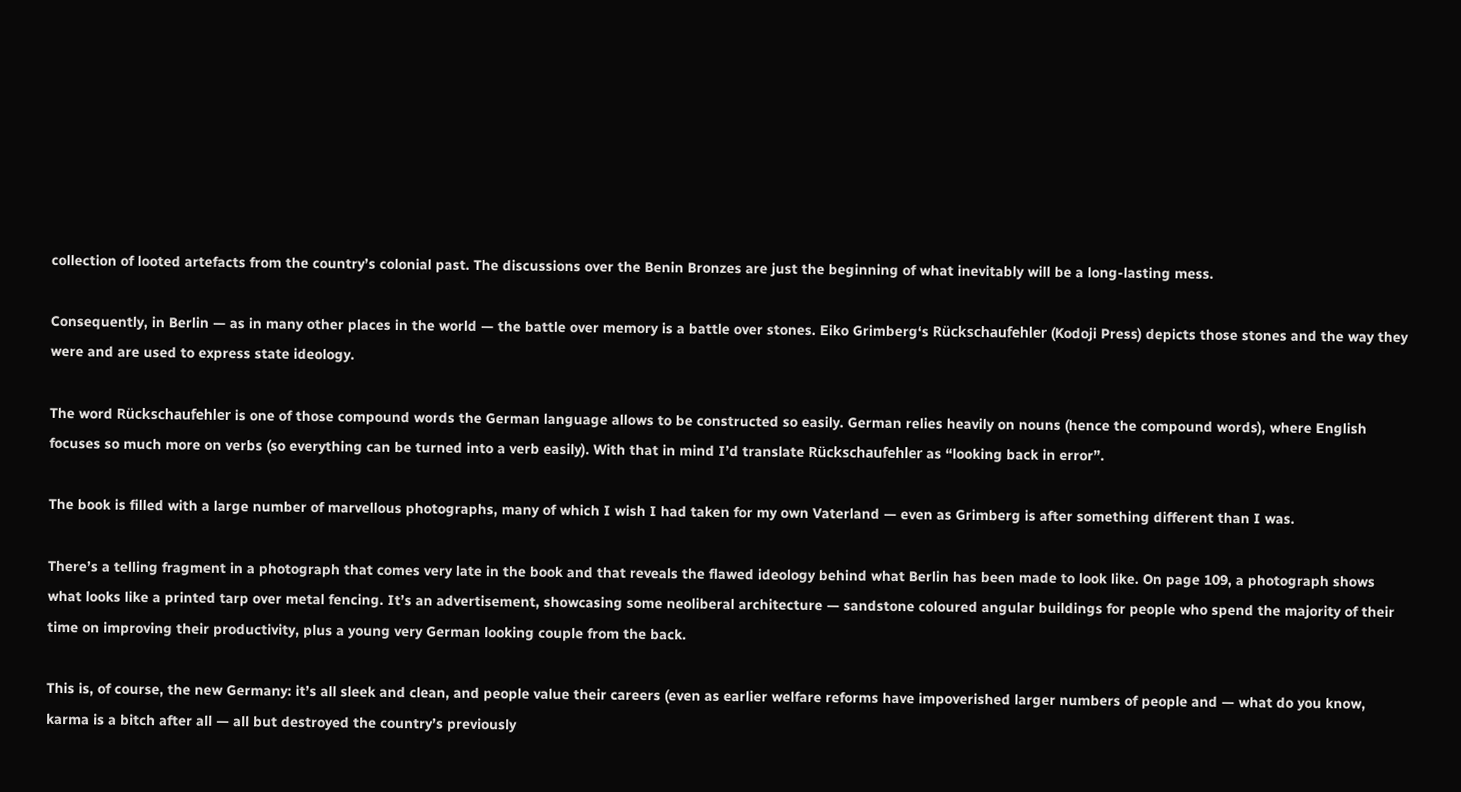collection of looted artefacts from the country’s colonial past. The discussions over the Benin Bronzes are just the beginning of what inevitably will be a long-lasting mess.

Consequently, in Berlin — as in many other places in the world — the battle over memory is a battle over stones. Eiko Grimberg‘s Rückschaufehler (Kodoji Press) depicts those stones and the way they were and are used to express state ideology.

The word Rückschaufehler is one of those compound words the German language allows to be constructed so easily. German relies heavily on nouns (hence the compound words), where English focuses so much more on verbs (so everything can be turned into a verb easily). With that in mind I’d translate Rückschaufehler as “looking back in error”.

The book is filled with a large number of marvellous photographs, many of which I wish I had taken for my own Vaterland — even as Grimberg is after something different than I was.

There’s a telling fragment in a photograph that comes very late in the book and that reveals the flawed ideology behind what Berlin has been made to look like. On page 109, a photograph shows what looks like a printed tarp over metal fencing. It’s an advertisement, showcasing some neoliberal architecture — sandstone coloured angular buildings for people who spend the majority of their time on improving their productivity, plus a young very German looking couple from the back.

This is, of course, the new Germany: it’s all sleek and clean, and people value their careers (even as earlier welfare reforms have impoverished larger numbers of people and — what do you know, karma is a bitch after all — all but destroyed the country’s previously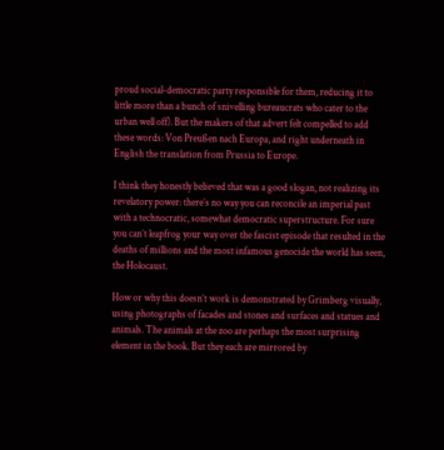proud social-democratic party responsible for them, reducing it to little more than a bunch of snivelling bureaucrats who cater to the urban well off). But the makers of that advert felt compelled to add these words: Von Preußen nach Europa, and right underneath in English the translation from Prussia to Europe.

I think they honestly believed that was a good slogan, not realizing its revelatory power: there’s no way you can reconcile an imperial past with a technocratic, somewhat democratic superstructure. For sure you can’t leapfrog your way over the fascist episode that resulted in the deaths of millions and the most infamous genocide the world has seen, the Holocaust.

How or why this doesn’t work is demonstrated by Grimberg visually, using photographs of facades and stones and surfaces and statues and animals. The animals at the zoo are perhaps the most surprising element in the book. But they each are mirrored by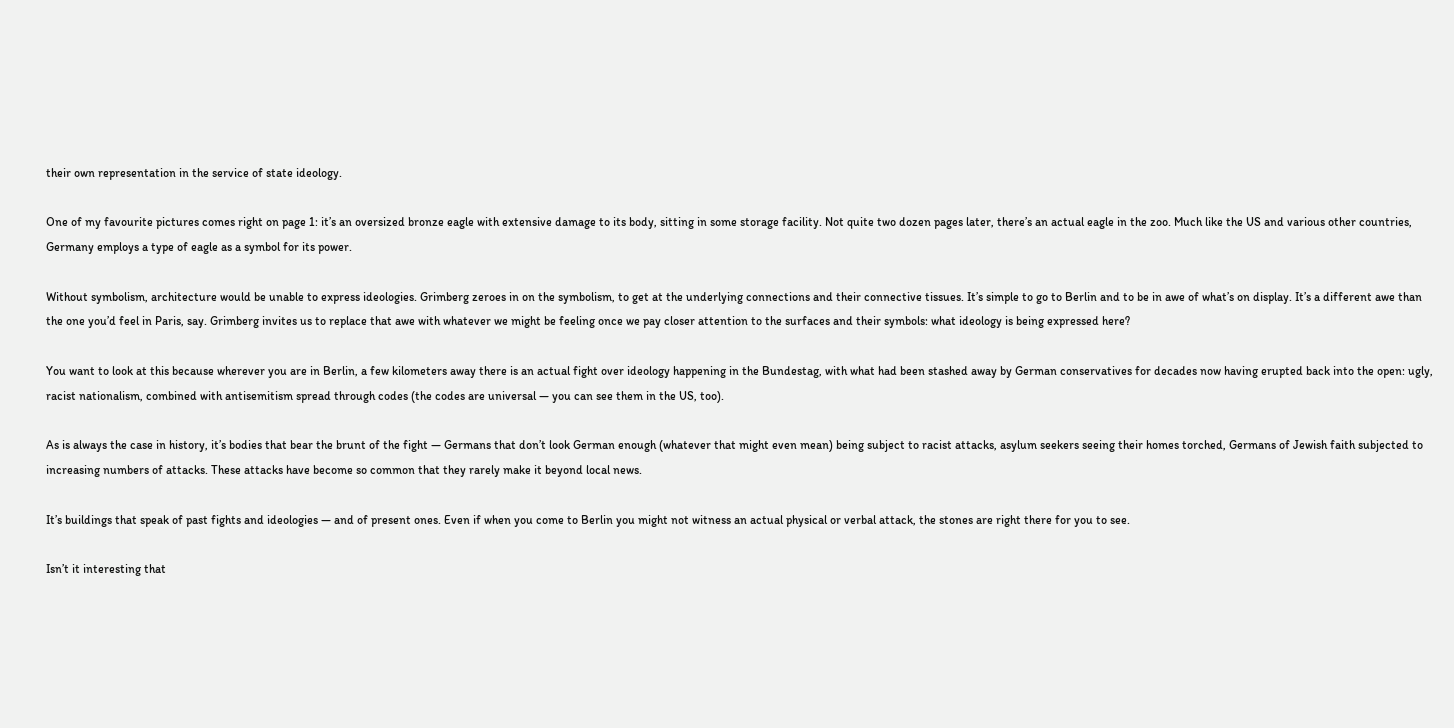their own representation in the service of state ideology.

One of my favourite pictures comes right on page 1: it’s an oversized bronze eagle with extensive damage to its body, sitting in some storage facility. Not quite two dozen pages later, there’s an actual eagle in the zoo. Much like the US and various other countries, Germany employs a type of eagle as a symbol for its power.

Without symbolism, architecture would be unable to express ideologies. Grimberg zeroes in on the symbolism, to get at the underlying connections and their connective tissues. It’s simple to go to Berlin and to be in awe of what’s on display. It’s a different awe than the one you’d feel in Paris, say. Grimberg invites us to replace that awe with whatever we might be feeling once we pay closer attention to the surfaces and their symbols: what ideology is being expressed here?

You want to look at this because wherever you are in Berlin, a few kilometers away there is an actual fight over ideology happening in the Bundestag, with what had been stashed away by German conservatives for decades now having erupted back into the open: ugly, racist nationalism, combined with antisemitism spread through codes (the codes are universal — you can see them in the US, too).

As is always the case in history, it’s bodies that bear the brunt of the fight — Germans that don’t look German enough (whatever that might even mean) being subject to racist attacks, asylum seekers seeing their homes torched, Germans of Jewish faith subjected to increasing numbers of attacks. These attacks have become so common that they rarely make it beyond local news.

It’s buildings that speak of past fights and ideologies — and of present ones. Even if when you come to Berlin you might not witness an actual physical or verbal attack, the stones are right there for you to see.

Isn’t it interesting that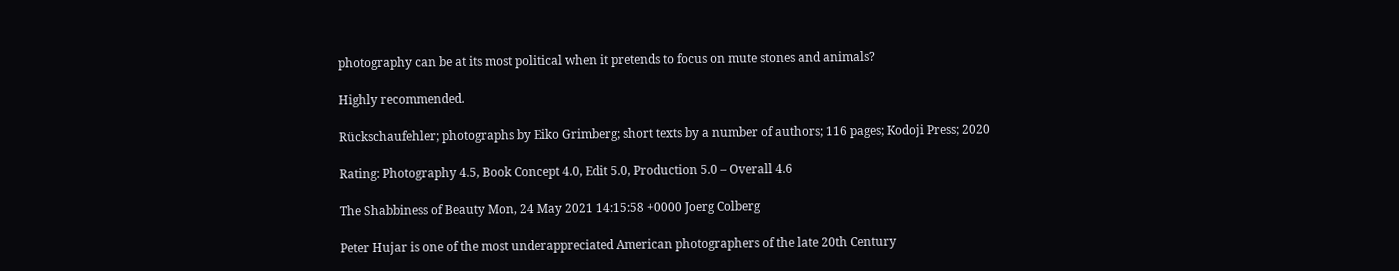photography can be at its most political when it pretends to focus on mute stones and animals?

Highly recommended.

Rückschaufehler; photographs by Eiko Grimberg; short texts by a number of authors; 116 pages; Kodoji Press; 2020

Rating: Photography 4.5, Book Concept 4.0, Edit 5.0, Production 5.0 – Overall 4.6

The Shabbiness of Beauty Mon, 24 May 2021 14:15:58 +0000 Joerg Colberg

Peter Hujar is one of the most underappreciated American photographers of the late 20th Century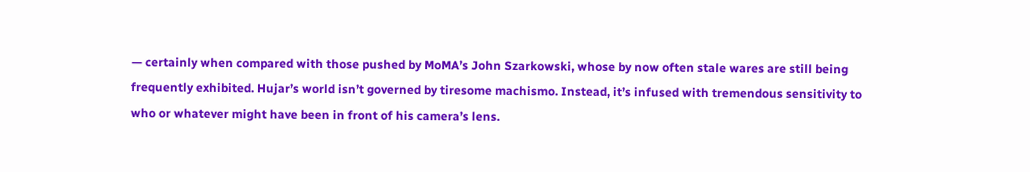— certainly when compared with those pushed by MoMA’s John Szarkowski, whose by now often stale wares are still being frequently exhibited. Hujar’s world isn’t governed by tiresome machismo. Instead, it’s infused with tremendous sensitivity to who or whatever might have been in front of his camera’s lens.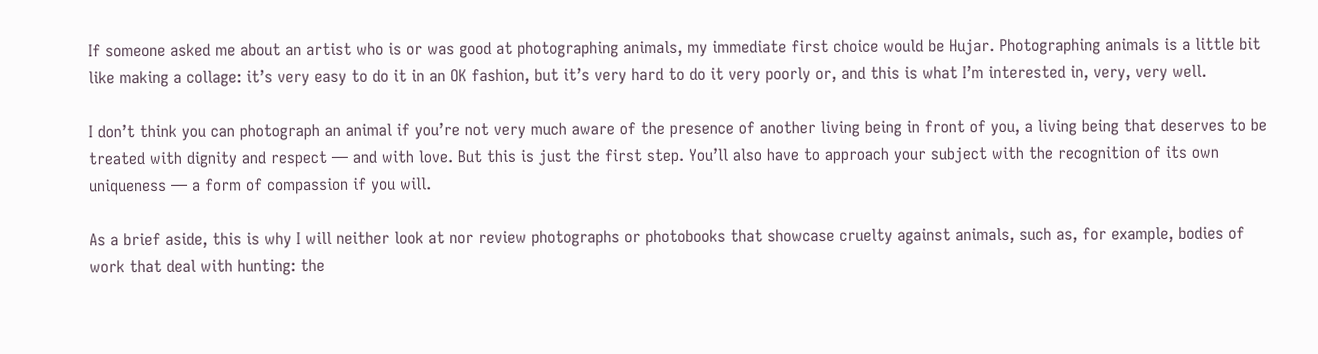If someone asked me about an artist who is or was good at photographing animals, my immediate first choice would be Hujar. Photographing animals is a little bit like making a collage: it’s very easy to do it in an OK fashion, but it’s very hard to do it very poorly or, and this is what I’m interested in, very, very well.

I don’t think you can photograph an animal if you’re not very much aware of the presence of another living being in front of you, a living being that deserves to be treated with dignity and respect — and with love. But this is just the first step. You’ll also have to approach your subject with the recognition of its own uniqueness — a form of compassion if you will.

As a brief aside, this is why I will neither look at nor review photographs or photobooks that showcase cruelty against animals, such as, for example, bodies of work that deal with hunting: the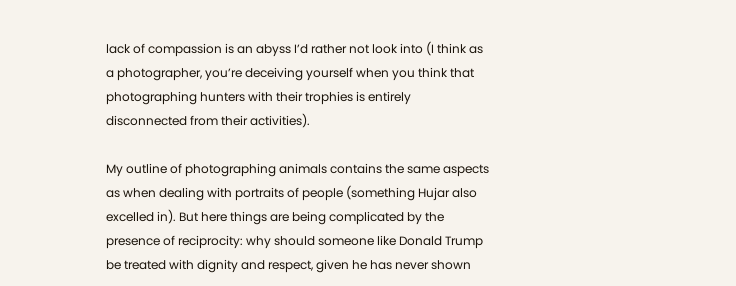lack of compassion is an abyss I’d rather not look into (I think as a photographer, you’re deceiving yourself when you think that photographing hunters with their trophies is entirely disconnected from their activities).

My outline of photographing animals contains the same aspects as when dealing with portraits of people (something Hujar also excelled in). But here things are being complicated by the presence of reciprocity: why should someone like Donald Trump be treated with dignity and respect, given he has never shown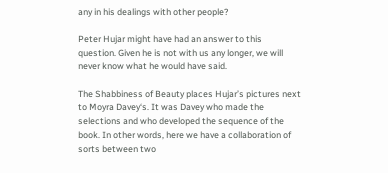any in his dealings with other people?

Peter Hujar might have had an answer to this question. Given he is not with us any longer, we will never know what he would have said.

The Shabbiness of Beauty places Hujar’s pictures next to Moyra Davey‘s. It was Davey who made the selections and who developed the sequence of the book. In other words, here we have a collaboration of sorts between two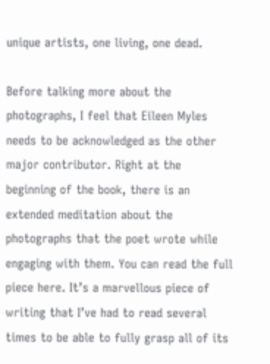unique artists, one living, one dead.

Before talking more about the photographs, I feel that Eileen Myles needs to be acknowledged as the other major contributor. Right at the beginning of the book, there is an extended meditation about the photographs that the poet wrote while engaging with them. You can read the full piece here. It’s a marvellous piece of writing that I’ve had to read several times to be able to fully grasp all of its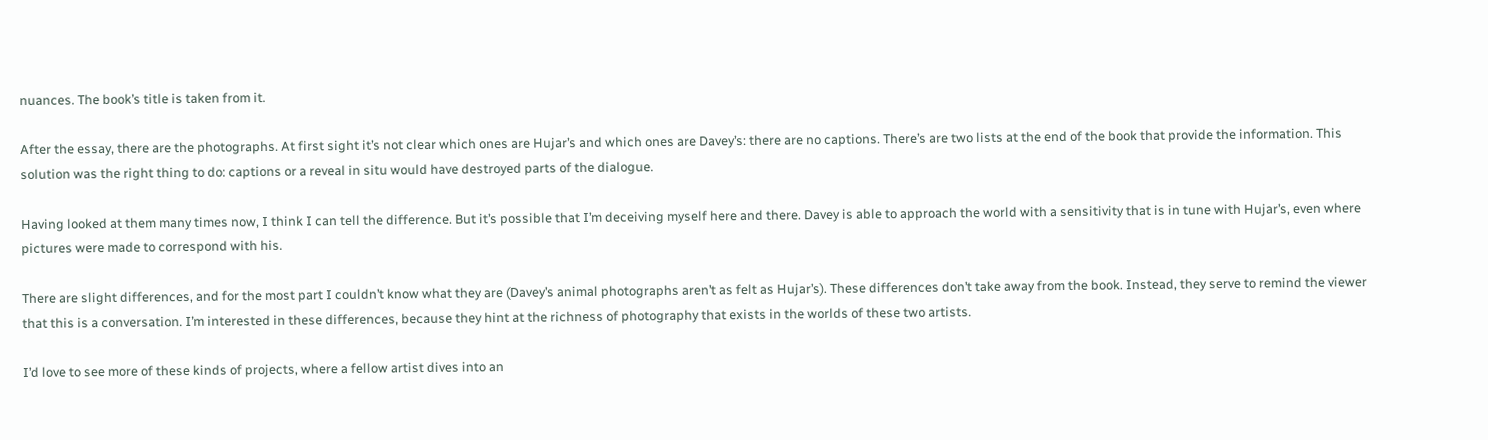nuances. The book’s title is taken from it.

After the essay, there are the photographs. At first sight it’s not clear which ones are Hujar’s and which ones are Davey’s: there are no captions. There’s are two lists at the end of the book that provide the information. This solution was the right thing to do: captions or a reveal in situ would have destroyed parts of the dialogue.

Having looked at them many times now, I think I can tell the difference. But it’s possible that I’m deceiving myself here and there. Davey is able to approach the world with a sensitivity that is in tune with Hujar’s, even where pictures were made to correspond with his.

There are slight differences, and for the most part I couldn’t know what they are (Davey’s animal photographs aren’t as felt as Hujar’s). These differences don’t take away from the book. Instead, they serve to remind the viewer that this is a conversation. I’m interested in these differences, because they hint at the richness of photography that exists in the worlds of these two artists.

I’d love to see more of these kinds of projects, where a fellow artist dives into an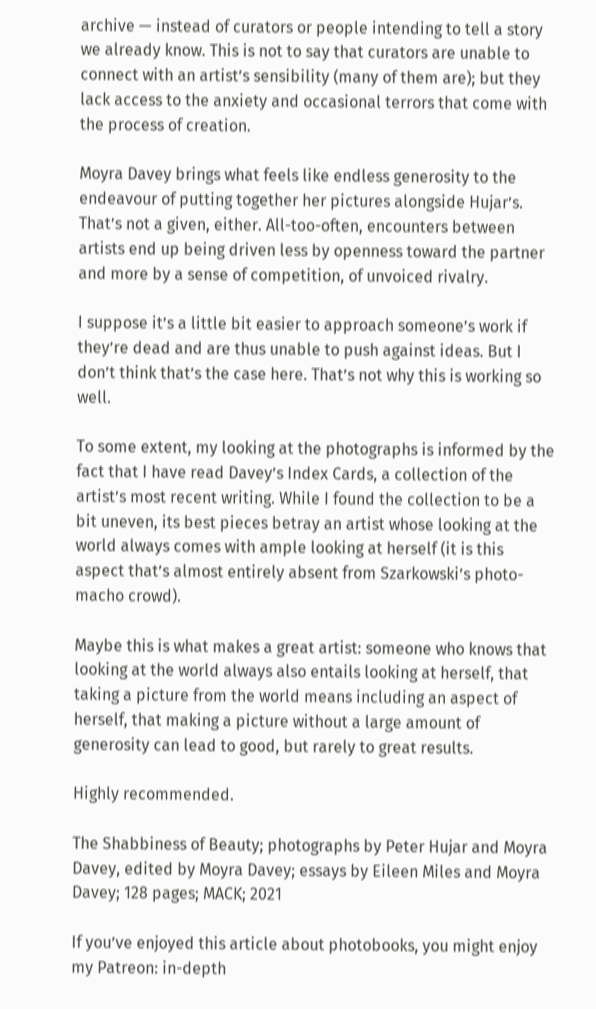archive — instead of curators or people intending to tell a story we already know. This is not to say that curators are unable to connect with an artist’s sensibility (many of them are); but they lack access to the anxiety and occasional terrors that come with the process of creation.

Moyra Davey brings what feels like endless generosity to the endeavour of putting together her pictures alongside Hujar’s. That’s not a given, either. All-too-often, encounters between artists end up being driven less by openness toward the partner and more by a sense of competition, of unvoiced rivalry.

I suppose it’s a little bit easier to approach someone’s work if they’re dead and are thus unable to push against ideas. But I don’t think that’s the case here. That’s not why this is working so well.

To some extent, my looking at the photographs is informed by the fact that I have read Davey’s Index Cards, a collection of the artist’s most recent writing. While I found the collection to be a bit uneven, its best pieces betray an artist whose looking at the world always comes with ample looking at herself (it is this aspect that’s almost entirely absent from Szarkowski’s photo-macho crowd).

Maybe this is what makes a great artist: someone who knows that looking at the world always also entails looking at herself, that taking a picture from the world means including an aspect of herself, that making a picture without a large amount of generosity can lead to good, but rarely to great results.

Highly recommended.

The Shabbiness of Beauty; photographs by Peter Hujar and Moyra Davey, edited by Moyra Davey; essays by Eileen Miles and Moyra Davey; 128 pages; MACK; 2021

If you’ve enjoyed this article about photobooks, you might enjoy my Patreon: in-depth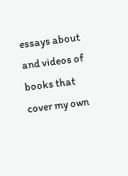essays about and videos of books that cover my own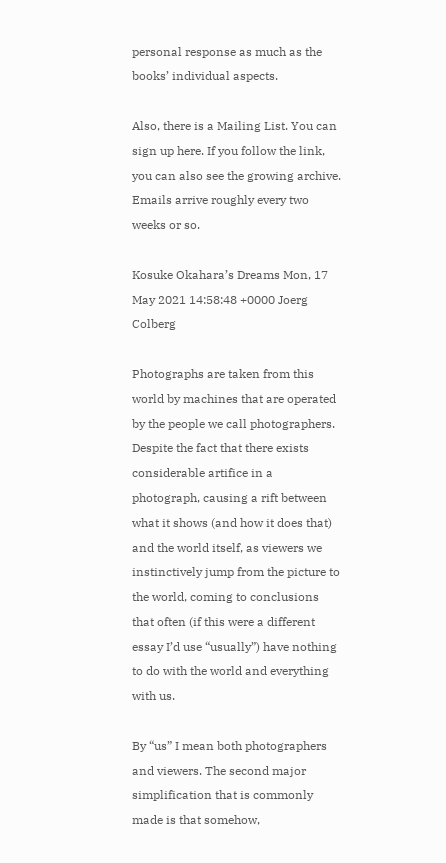personal response as much as the books’ individual aspects.

Also, there is a Mailing List. You can sign up here. If you follow the link, you can also see the growing archive. Emails arrive roughly every two weeks or so.

Kosuke Okahara’s Dreams Mon, 17 May 2021 14:58:48 +0000 Joerg Colberg

Photographs are taken from this world by machines that are operated by the people we call photographers. Despite the fact that there exists considerable artifice in a photograph, causing a rift between what it shows (and how it does that) and the world itself, as viewers we instinctively jump from the picture to the world, coming to conclusions that often (if this were a different essay I’d use “usually”) have nothing to do with the world and everything with us.

By “us” I mean both photographers and viewers. The second major simplification that is commonly made is that somehow,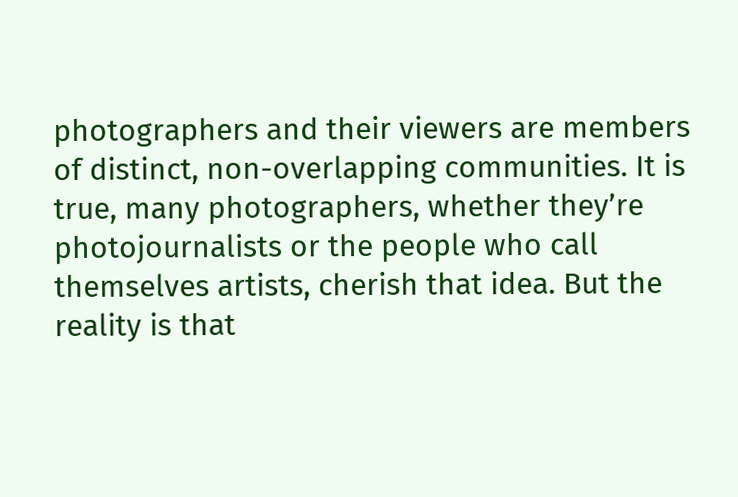photographers and their viewers are members of distinct, non-overlapping communities. It is true, many photographers, whether they’re photojournalists or the people who call themselves artists, cherish that idea. But the reality is that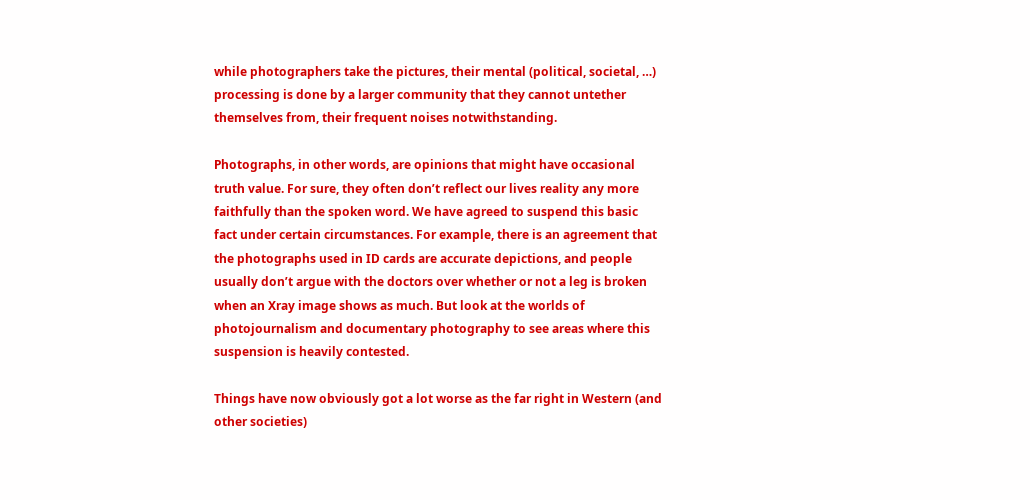while photographers take the pictures, their mental (political, societal, …) processing is done by a larger community that they cannot untether themselves from, their frequent noises notwithstanding.

Photographs, in other words, are opinions that might have occasional truth value. For sure, they often don’t reflect our lives reality any more faithfully than the spoken word. We have agreed to suspend this basic fact under certain circumstances. For example, there is an agreement that the photographs used in ID cards are accurate depictions, and people usually don’t argue with the doctors over whether or not a leg is broken when an Xray image shows as much. But look at the worlds of photojournalism and documentary photography to see areas where this suspension is heavily contested.

Things have now obviously got a lot worse as the far right in Western (and other societies)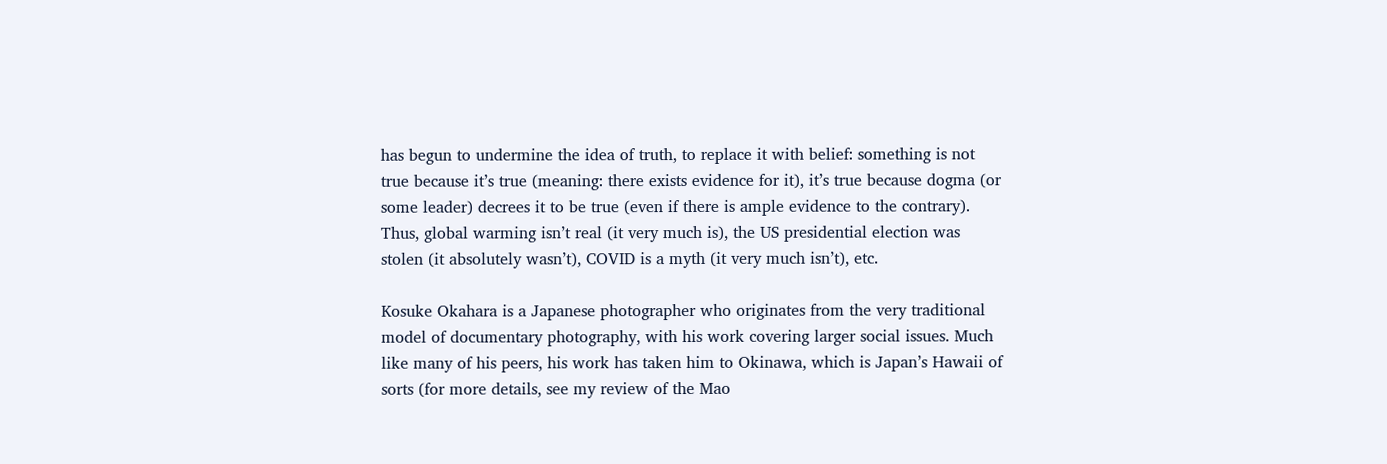has begun to undermine the idea of truth, to replace it with belief: something is not true because it’s true (meaning: there exists evidence for it), it’s true because dogma (or some leader) decrees it to be true (even if there is ample evidence to the contrary). Thus, global warming isn’t real (it very much is), the US presidential election was stolen (it absolutely wasn’t), COVID is a myth (it very much isn’t), etc.

Kosuke Okahara is a Japanese photographer who originates from the very traditional model of documentary photography, with his work covering larger social issues. Much like many of his peers, his work has taken him to Okinawa, which is Japan’s Hawaii of sorts (for more details, see my review of the Mao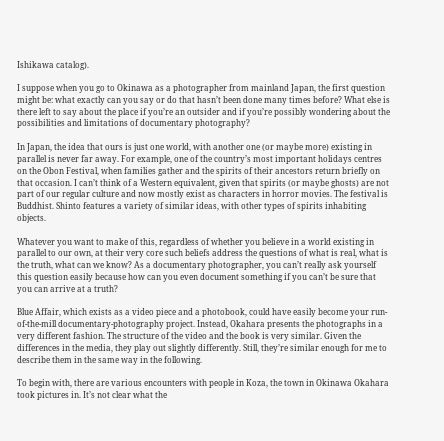Ishikawa catalog).

I suppose when you go to Okinawa as a photographer from mainland Japan, the first question might be: what exactly can you say or do that hasn’t been done many times before? What else is there left to say about the place if you’re an outsider and if you’re possibly wondering about the possibilities and limitations of documentary photography?

In Japan, the idea that ours is just one world, with another one (or maybe more) existing in parallel is never far away. For example, one of the country’s most important holidays centres on the Obon Festival, when families gather and the spirits of their ancestors return briefly on that occasion. I can’t think of a Western equivalent, given that spirits (or maybe ghosts) are not part of our regular culture and now mostly exist as characters in horror movies. The festival is Buddhist. Shinto features a variety of similar ideas, with other types of spirits inhabiting objects.

Whatever you want to make of this, regardless of whether you believe in a world existing in parallel to our own, at their very core such beliefs address the questions of what is real, what is the truth, what can we know? As a documentary photographer, you can’t really ask yourself this question easily because how can you even document something if you can’t be sure that you can arrive at a truth?

Blue Affair, which exists as a video piece and a photobook, could have easily become your run-of-the-mill documentary-photography project. Instead, Okahara presents the photographs in a very different fashion. The structure of the video and the book is very similar. Given the differences in the media, they play out slightly differently. Still, they’re similar enough for me to describe them in the same way in the following.

To begin with, there are various encounters with people in Koza, the town in Okinawa Okahara took pictures in. It’s not clear what the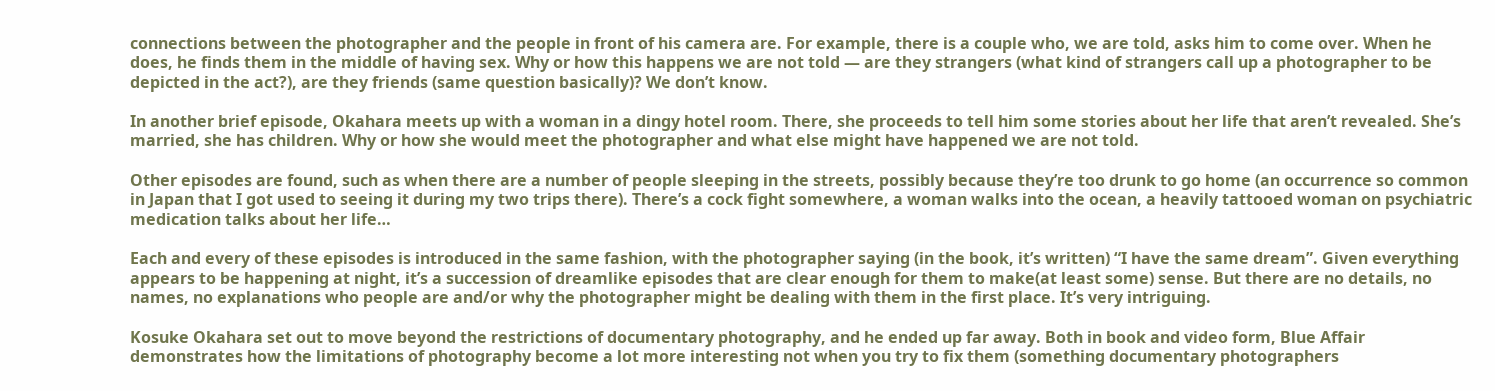connections between the photographer and the people in front of his camera are. For example, there is a couple who, we are told, asks him to come over. When he does, he finds them in the middle of having sex. Why or how this happens we are not told — are they strangers (what kind of strangers call up a photographer to be depicted in the act?), are they friends (same question basically)? We don’t know.

In another brief episode, Okahara meets up with a woman in a dingy hotel room. There, she proceeds to tell him some stories about her life that aren’t revealed. She’s married, she has children. Why or how she would meet the photographer and what else might have happened we are not told.

Other episodes are found, such as when there are a number of people sleeping in the streets, possibly because they’re too drunk to go home (an occurrence so common in Japan that I got used to seeing it during my two trips there). There’s a cock fight somewhere, a woman walks into the ocean, a heavily tattooed woman on psychiatric medication talks about her life…

Each and every of these episodes is introduced in the same fashion, with the photographer saying (in the book, it’s written) “I have the same dream”. Given everything appears to be happening at night, it’s a succession of dreamlike episodes that are clear enough for them to make(at least some) sense. But there are no details, no names, no explanations who people are and/or why the photographer might be dealing with them in the first place. It’s very intriguing.

Kosuke Okahara set out to move beyond the restrictions of documentary photography, and he ended up far away. Both in book and video form, Blue Affair demonstrates how the limitations of photography become a lot more interesting not when you try to fix them (something documentary photographers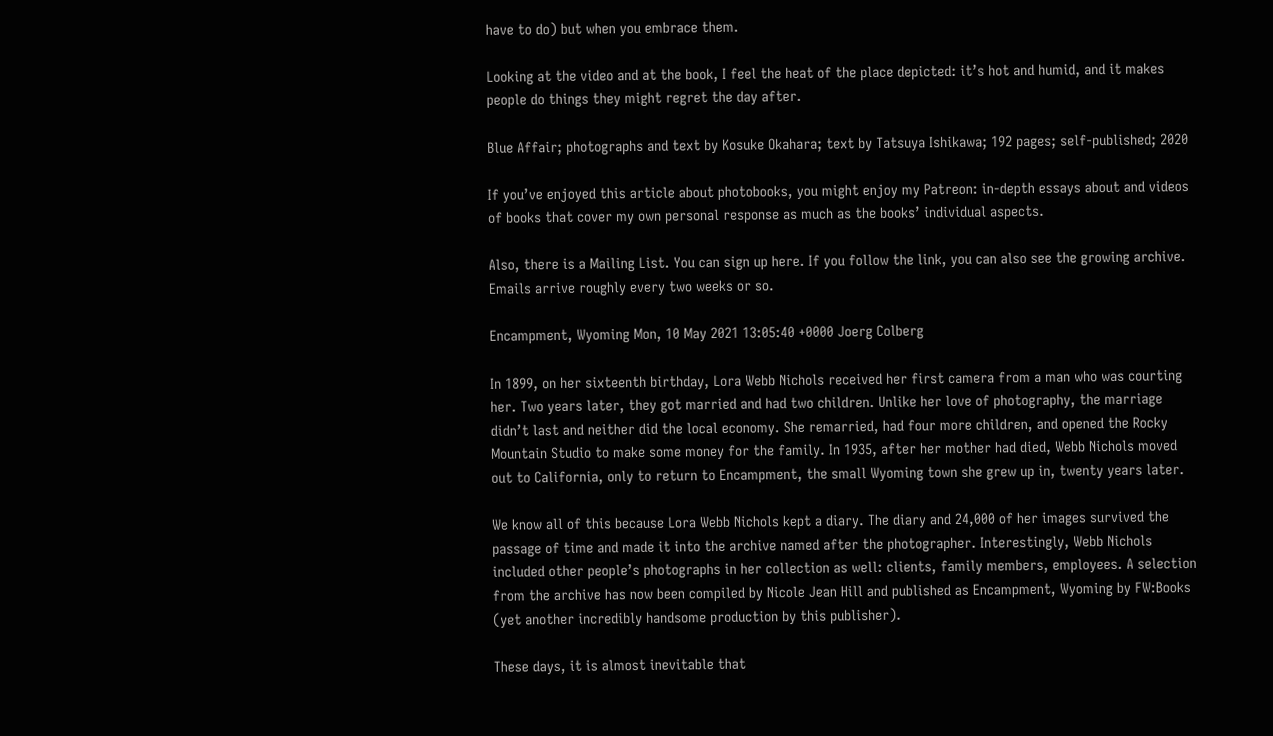have to do) but when you embrace them.

Looking at the video and at the book, I feel the heat of the place depicted: it’s hot and humid, and it makes people do things they might regret the day after.

Blue Affair; photographs and text by Kosuke Okahara; text by Tatsuya Ishikawa; 192 pages; self-published; 2020

If you’ve enjoyed this article about photobooks, you might enjoy my Patreon: in-depth essays about and videos of books that cover my own personal response as much as the books’ individual aspects.

Also, there is a Mailing List. You can sign up here. If you follow the link, you can also see the growing archive. Emails arrive roughly every two weeks or so.

Encampment, Wyoming Mon, 10 May 2021 13:05:40 +0000 Joerg Colberg

In 1899, on her sixteenth birthday, Lora Webb Nichols received her first camera from a man who was courting her. Two years later, they got married and had two children. Unlike her love of photography, the marriage didn’t last and neither did the local economy. She remarried, had four more children, and opened the Rocky Mountain Studio to make some money for the family. In 1935, after her mother had died, Webb Nichols moved out to California, only to return to Encampment, the small Wyoming town she grew up in, twenty years later.

We know all of this because Lora Webb Nichols kept a diary. The diary and 24,000 of her images survived the passage of time and made it into the archive named after the photographer. Interestingly, Webb Nichols included other people’s photographs in her collection as well: clients, family members, employees. A selection from the archive has now been compiled by Nicole Jean Hill and published as Encampment, Wyoming by FW:Books (yet another incredibly handsome production by this publisher).

These days, it is almost inevitable that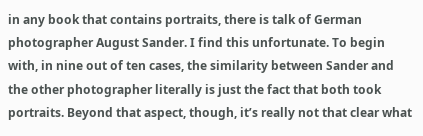in any book that contains portraits, there is talk of German photographer August Sander. I find this unfortunate. To begin with, in nine out of ten cases, the similarity between Sander and the other photographer literally is just the fact that both took portraits. Beyond that aspect, though, it’s really not that clear what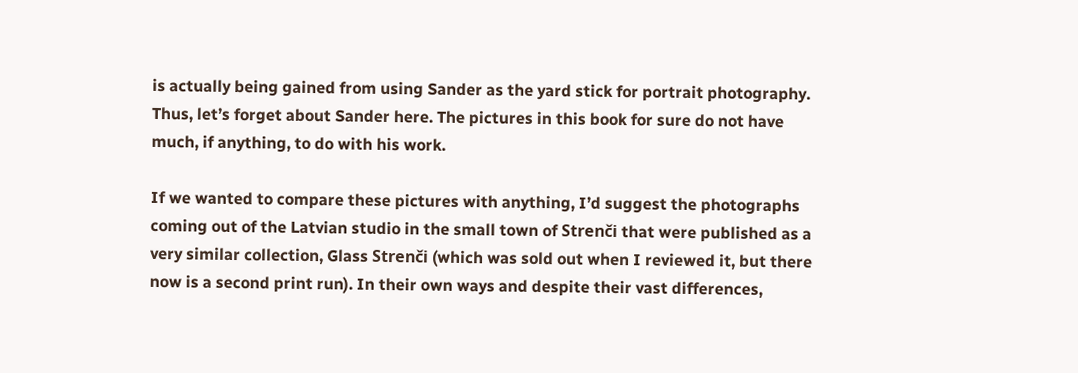is actually being gained from using Sander as the yard stick for portrait photography. Thus, let’s forget about Sander here. The pictures in this book for sure do not have much, if anything, to do with his work.

If we wanted to compare these pictures with anything, I’d suggest the photographs coming out of the Latvian studio in the small town of Strenči that were published as a very similar collection, Glass Strenči (which was sold out when I reviewed it, but there now is a second print run). In their own ways and despite their vast differences,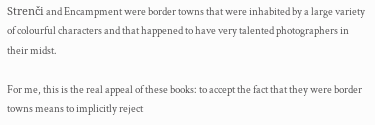Strenči and Encampment were border towns that were inhabited by a large variety of colourful characters and that happened to have very talented photographers in their midst.

For me, this is the real appeal of these books: to accept the fact that they were border towns means to implicitly reject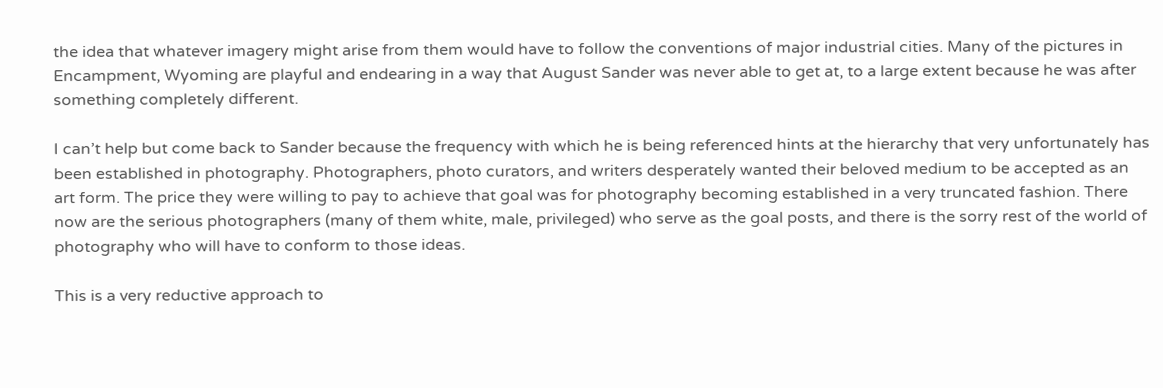the idea that whatever imagery might arise from them would have to follow the conventions of major industrial cities. Many of the pictures in Encampment, Wyoming are playful and endearing in a way that August Sander was never able to get at, to a large extent because he was after something completely different.

I can’t help but come back to Sander because the frequency with which he is being referenced hints at the hierarchy that very unfortunately has been established in photography. Photographers, photo curators, and writers desperately wanted their beloved medium to be accepted as an art form. The price they were willing to pay to achieve that goal was for photography becoming established in a very truncated fashion. There now are the serious photographers (many of them white, male, privileged) who serve as the goal posts, and there is the sorry rest of the world of photography who will have to conform to those ideas.

This is a very reductive approach to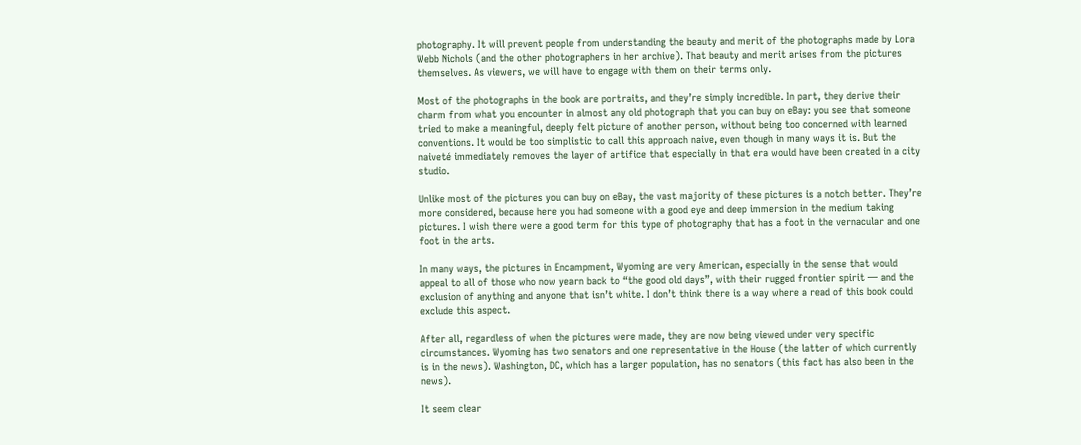photography. It will prevent people from understanding the beauty and merit of the photographs made by Lora Webb Nichols (and the other photographers in her archive). That beauty and merit arises from the pictures themselves. As viewers, we will have to engage with them on their terms only.

Most of the photographs in the book are portraits, and they’re simply incredible. In part, they derive their charm from what you encounter in almost any old photograph that you can buy on eBay: you see that someone tried to make a meaningful, deeply felt picture of another person, without being too concerned with learned conventions. It would be too simplistic to call this approach naive, even though in many ways it is. But the naiveté immediately removes the layer of artifice that especially in that era would have been created in a city studio.

Unlike most of the pictures you can buy on eBay, the vast majority of these pictures is a notch better. They’re more considered, because here you had someone with a good eye and deep immersion in the medium taking pictures. I wish there were a good term for this type of photography that has a foot in the vernacular and one foot in the arts.

In many ways, the pictures in Encampment, Wyoming are very American, especially in the sense that would appeal to all of those who now yearn back to “the good old days”, with their rugged frontier spirit — and the exclusion of anything and anyone that isn’t white. I don’t think there is a way where a read of this book could exclude this aspect.

After all, regardless of when the pictures were made, they are now being viewed under very specific circumstances. Wyoming has two senators and one representative in the House (the latter of which currently is in the news). Washington, DC, which has a larger population, has no senators (this fact has also been in the news).

It seem clear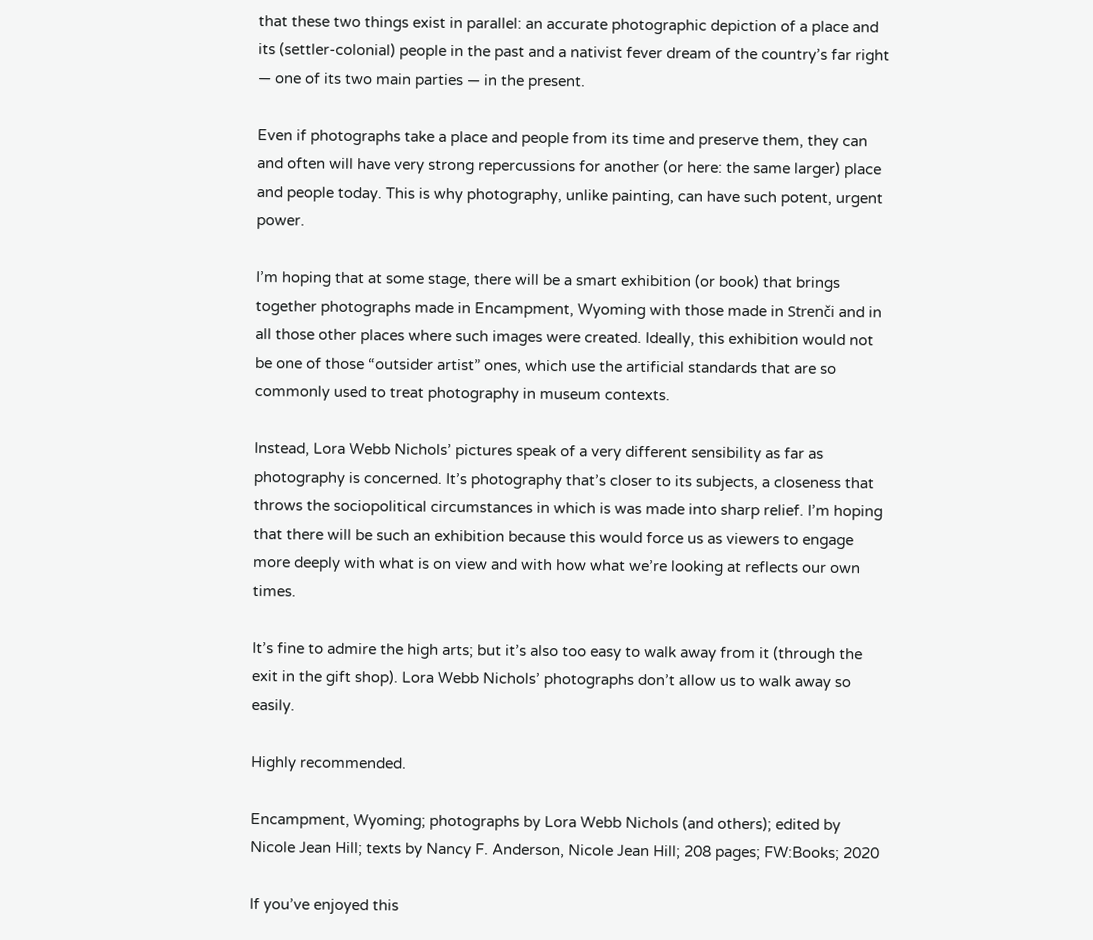that these two things exist in parallel: an accurate photographic depiction of a place and its (settler-colonial) people in the past and a nativist fever dream of the country’s far right — one of its two main parties — in the present.

Even if photographs take a place and people from its time and preserve them, they can and often will have very strong repercussions for another (or here: the same larger) place and people today. This is why photography, unlike painting, can have such potent, urgent power.

I’m hoping that at some stage, there will be a smart exhibition (or book) that brings together photographs made in Encampment, Wyoming with those made in Strenči and in all those other places where such images were created. Ideally, this exhibition would not be one of those “outsider artist” ones, which use the artificial standards that are so commonly used to treat photography in museum contexts.

Instead, Lora Webb Nichols’ pictures speak of a very different sensibility as far as photography is concerned. It’s photography that’s closer to its subjects, a closeness that throws the sociopolitical circumstances in which is was made into sharp relief. I’m hoping that there will be such an exhibition because this would force us as viewers to engage more deeply with what is on view and with how what we’re looking at reflects our own times.

It’s fine to admire the high arts; but it’s also too easy to walk away from it (through the exit in the gift shop). Lora Webb Nichols’ photographs don’t allow us to walk away so easily.

Highly recommended.

Encampment, Wyoming; photographs by Lora Webb Nichols (and others); edited by Nicole Jean Hill; texts by Nancy F. Anderson, Nicole Jean Hill; 208 pages; FW:Books; 2020

If you’ve enjoyed this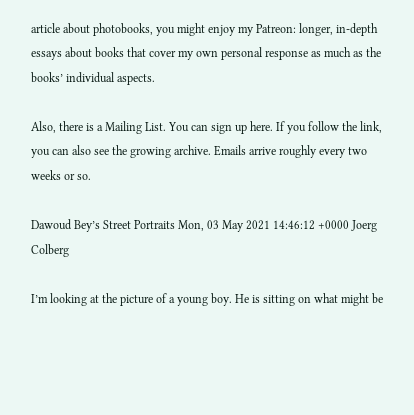article about photobooks, you might enjoy my Patreon: longer, in-depth essays about books that cover my own personal response as much as the books’ individual aspects.

Also, there is a Mailing List. You can sign up here. If you follow the link, you can also see the growing archive. Emails arrive roughly every two weeks or so.

Dawoud Bey’s Street Portraits Mon, 03 May 2021 14:46:12 +0000 Joerg Colberg

I’m looking at the picture of a young boy. He is sitting on what might be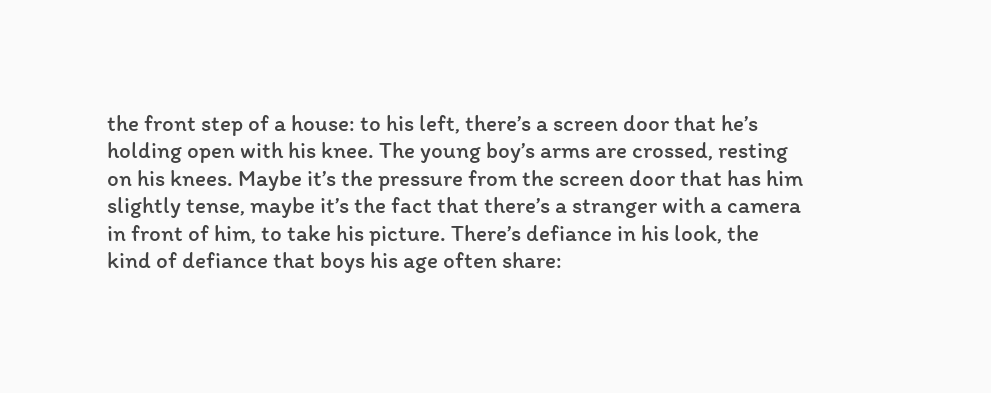the front step of a house: to his left, there’s a screen door that he’s holding open with his knee. The young boy’s arms are crossed, resting on his knees. Maybe it’s the pressure from the screen door that has him slightly tense, maybe it’s the fact that there’s a stranger with a camera in front of him, to take his picture. There’s defiance in his look, the kind of defiance that boys his age often share: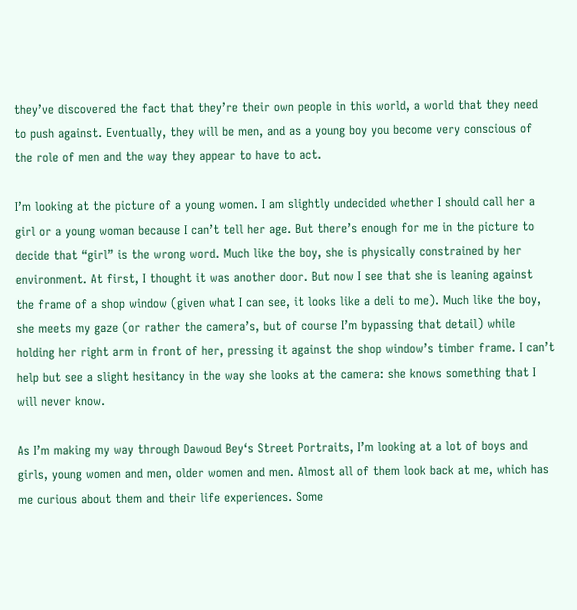they’ve discovered the fact that they’re their own people in this world, a world that they need to push against. Eventually, they will be men, and as a young boy you become very conscious of the role of men and the way they appear to have to act.

I’m looking at the picture of a young women. I am slightly undecided whether I should call her a girl or a young woman because I can’t tell her age. But there’s enough for me in the picture to decide that “girl” is the wrong word. Much like the boy, she is physically constrained by her environment. At first, I thought it was another door. But now I see that she is leaning against the frame of a shop window (given what I can see, it looks like a deli to me). Much like the boy, she meets my gaze (or rather the camera’s, but of course I’m bypassing that detail) while holding her right arm in front of her, pressing it against the shop window’s timber frame. I can’t help but see a slight hesitancy in the way she looks at the camera: she knows something that I will never know.

As I’m making my way through Dawoud Bey‘s Street Portraits, I’m looking at a lot of boys and girls, young women and men, older women and men. Almost all of them look back at me, which has me curious about them and their life experiences. Some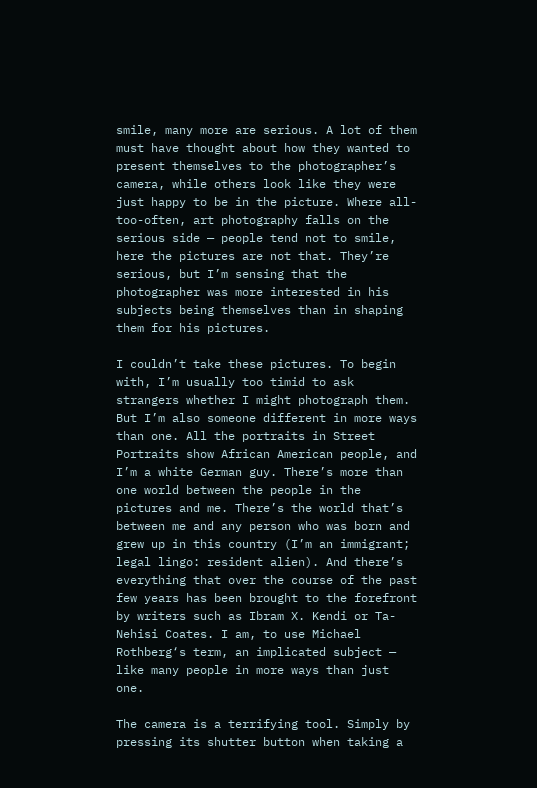smile, many more are serious. A lot of them must have thought about how they wanted to present themselves to the photographer’s camera, while others look like they were just happy to be in the picture. Where all-too-often, art photography falls on the serious side — people tend not to smile, here the pictures are not that. They’re serious, but I’m sensing that the photographer was more interested in his subjects being themselves than in shaping them for his pictures.

I couldn’t take these pictures. To begin with, I’m usually too timid to ask strangers whether I might photograph them. But I’m also someone different in more ways than one. All the portraits in Street Portraits show African American people, and I’m a white German guy. There’s more than one world between the people in the pictures and me. There’s the world that’s between me and any person who was born and grew up in this country (I’m an immigrant; legal lingo: resident alien). And there’s everything that over the course of the past few years has been brought to the forefront by writers such as Ibram X. Kendi or Ta-Nehisi Coates. I am, to use Michael Rothberg‘s term, an implicated subject — like many people in more ways than just one.

The camera is a terrifying tool. Simply by pressing its shutter button when taking a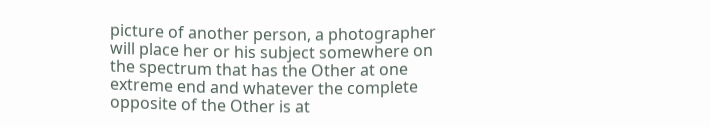picture of another person, a photographer will place her or his subject somewhere on the spectrum that has the Other at one extreme end and whatever the complete opposite of the Other is at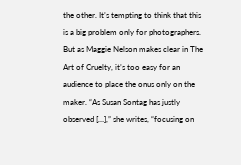the other. It’s tempting to think that this is a big problem only for photographers. But as Maggie Nelson makes clear in The Art of Cruelty, it’s too easy for an audience to place the onus only on the maker. “As Susan Sontag has justly observed […],” she writes, “focusing on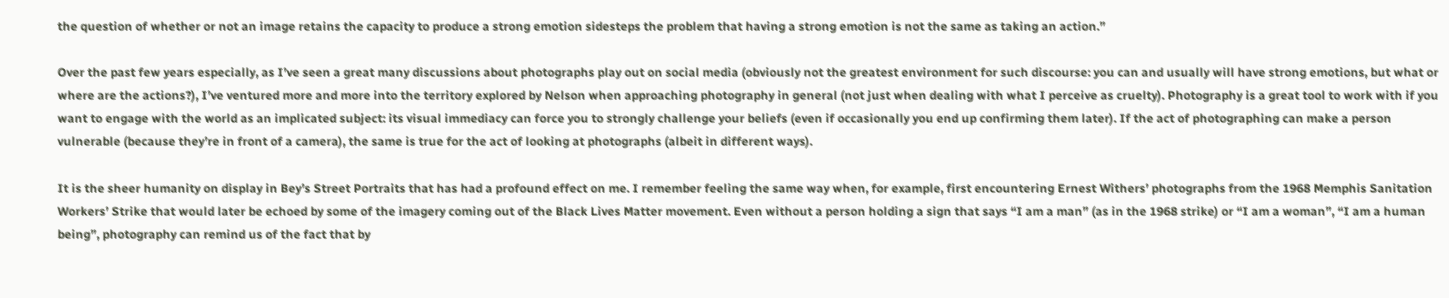the question of whether or not an image retains the capacity to produce a strong emotion sidesteps the problem that having a strong emotion is not the same as taking an action.”

Over the past few years especially, as I’ve seen a great many discussions about photographs play out on social media (obviously not the greatest environment for such discourse: you can and usually will have strong emotions, but what or where are the actions?), I’ve ventured more and more into the territory explored by Nelson when approaching photography in general (not just when dealing with what I perceive as cruelty). Photography is a great tool to work with if you want to engage with the world as an implicated subject: its visual immediacy can force you to strongly challenge your beliefs (even if occasionally you end up confirming them later). If the act of photographing can make a person vulnerable (because they’re in front of a camera), the same is true for the act of looking at photographs (albeit in different ways).

It is the sheer humanity on display in Bey’s Street Portraits that has had a profound effect on me. I remember feeling the same way when, for example, first encountering Ernest Withers’ photographs from the 1968 Memphis Sanitation Workers’ Strike that would later be echoed by some of the imagery coming out of the Black Lives Matter movement. Even without a person holding a sign that says “I am a man” (as in the 1968 strike) or “I am a woman”, “I am a human being”, photography can remind us of the fact that by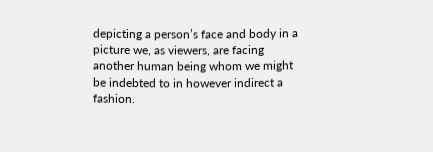depicting a person’s face and body in a picture we, as viewers, are facing another human being whom we might be indebted to in however indirect a fashion.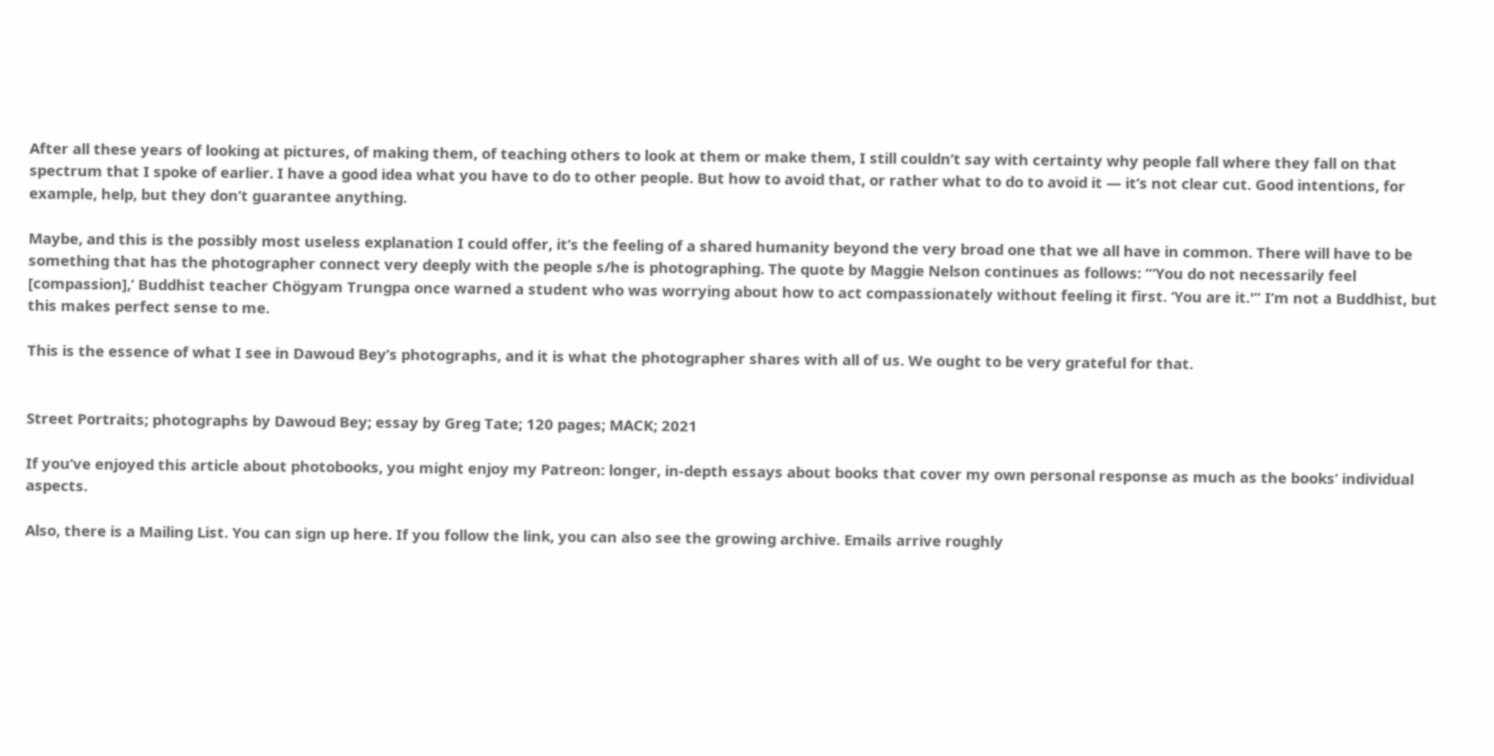After all these years of looking at pictures, of making them, of teaching others to look at them or make them, I still couldn’t say with certainty why people fall where they fall on that spectrum that I spoke of earlier. I have a good idea what you have to do to other people. But how to avoid that, or rather what to do to avoid it — it’s not clear cut. Good intentions, for example, help, but they don’t guarantee anything.

Maybe, and this is the possibly most useless explanation I could offer, it’s the feeling of a shared humanity beyond the very broad one that we all have in common. There will have to be something that has the photographer connect very deeply with the people s/he is photographing. The quote by Maggie Nelson continues as follows: “‘You do not necessarily feel [compassion],’ Buddhist teacher Chögyam Trungpa once warned a student who was worrying about how to act compassionately without feeling it first. ‘You are it.'” I’m not a Buddhist, but this makes perfect sense to me.

This is the essence of what I see in Dawoud Bey’s photographs, and it is what the photographer shares with all of us. We ought to be very grateful for that.


Street Portraits; photographs by Dawoud Bey; essay by Greg Tate; 120 pages; MACK; 2021

If you’ve enjoyed this article about photobooks, you might enjoy my Patreon: longer, in-depth essays about books that cover my own personal response as much as the books’ individual aspects.

Also, there is a Mailing List. You can sign up here. If you follow the link, you can also see the growing archive. Emails arrive roughly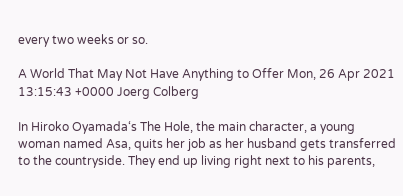every two weeks or so.

A World That May Not Have Anything to Offer Mon, 26 Apr 2021 13:15:43 +0000 Joerg Colberg

In Hiroko Oyamada‘s The Hole, the main character, a young woman named Asa, quits her job as her husband gets transferred to the countryside. They end up living right next to his parents,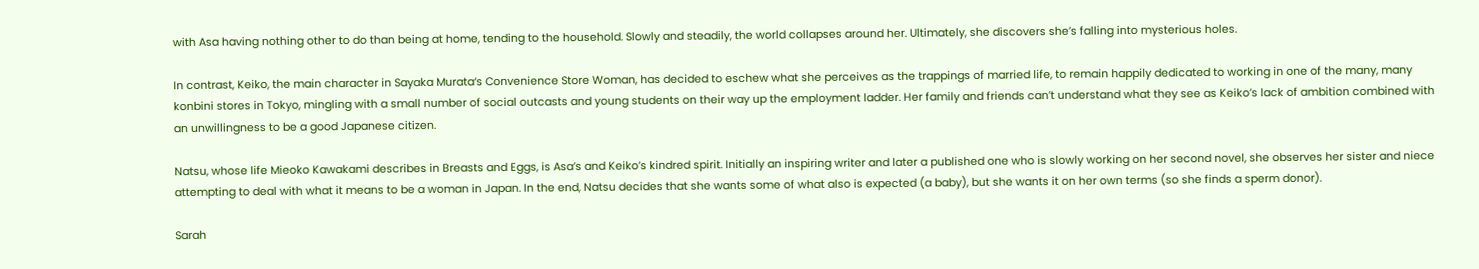with Asa having nothing other to do than being at home, tending to the household. Slowly and steadily, the world collapses around her. Ultimately, she discovers she’s falling into mysterious holes.

In contrast, Keiko, the main character in Sayaka Murata‘s Convenience Store Woman, has decided to eschew what she perceives as the trappings of married life, to remain happily dedicated to working in one of the many, many konbini stores in Tokyo, mingling with a small number of social outcasts and young students on their way up the employment ladder. Her family and friends can’t understand what they see as Keiko’s lack of ambition combined with an unwillingness to be a good Japanese citizen.

Natsu, whose life Mieoko Kawakami describes in Breasts and Eggs, is Asa’s and Keiko’s kindred spirit. Initially an inspiring writer and later a published one who is slowly working on her second novel, she observes her sister and niece attempting to deal with what it means to be a woman in Japan. In the end, Natsu decides that she wants some of what also is expected (a baby), but she wants it on her own terms (so she finds a sperm donor).

Sarah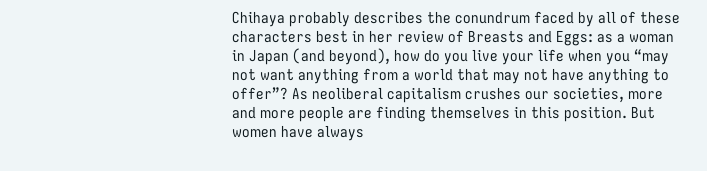Chihaya probably describes the conundrum faced by all of these characters best in her review of Breasts and Eggs: as a woman in Japan (and beyond), how do you live your life when you “may not want anything from a world that may not have anything to offer”? As neoliberal capitalism crushes our societies, more and more people are finding themselves in this position. But women have always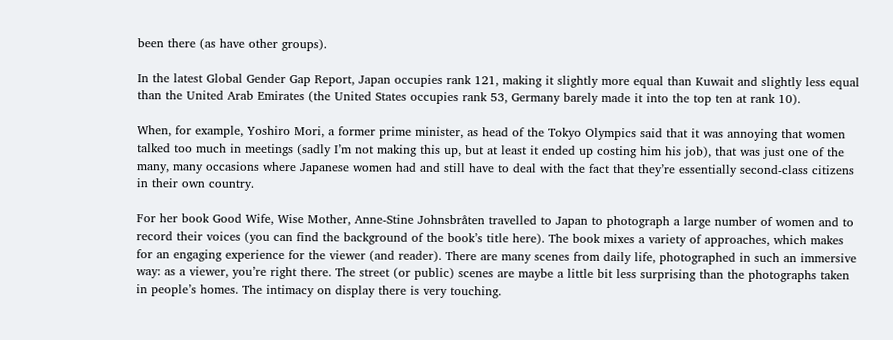been there (as have other groups).

In the latest Global Gender Gap Report, Japan occupies rank 121, making it slightly more equal than Kuwait and slightly less equal than the United Arab Emirates (the United States occupies rank 53, Germany barely made it into the top ten at rank 10).

When, for example, Yoshiro Mori, a former prime minister, as head of the Tokyo Olympics said that it was annoying that women talked too much in meetings (sadly I’m not making this up, but at least it ended up costing him his job), that was just one of the many, many occasions where Japanese women had and still have to deal with the fact that they’re essentially second-class citizens in their own country.

For her book Good Wife, Wise Mother, Anne-Stine Johnsbråten travelled to Japan to photograph a large number of women and to record their voices (you can find the background of the book’s title here). The book mixes a variety of approaches, which makes for an engaging experience for the viewer (and reader). There are many scenes from daily life, photographed in such an immersive way: as a viewer, you’re right there. The street (or public) scenes are maybe a little bit less surprising than the photographs taken in people’s homes. The intimacy on display there is very touching.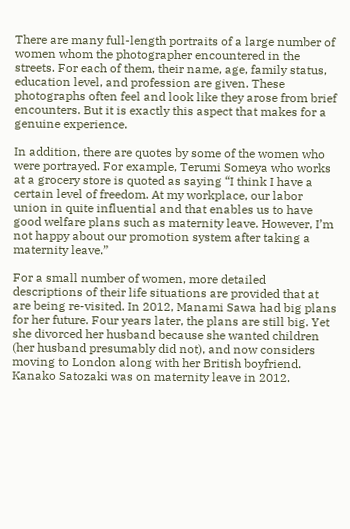There are many full-length portraits of a large number of women whom the photographer encountered in the streets. For each of them, their name, age, family status, education level, and profession are given. These photographs often feel and look like they arose from brief encounters. But it is exactly this aspect that makes for a genuine experience.

In addition, there are quotes by some of the women who were portrayed. For example, Terumi Someya who works at a grocery store is quoted as saying “I think I have a certain level of freedom. At my workplace, our labor union in quite influential and that enables us to have good welfare plans such as maternity leave. However, I’m not happy about our promotion system after taking a maternity leave.”

For a small number of women, more detailed descriptions of their life situations are provided that at are being re-visited. In 2012, Manami Sawa had big plans for her future. Four years later, the plans are still big. Yet she divorced her husband because she wanted children (her husband presumably did not), and now considers moving to London along with her British boyfriend. Kanako Satozaki was on maternity leave in 2012.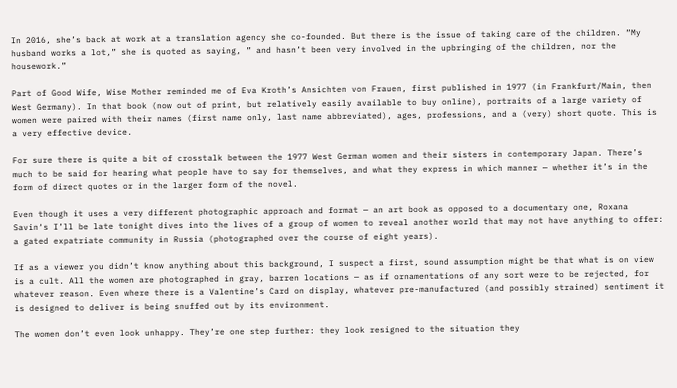In 2016, she’s back at work at a translation agency she co-founded. But there is the issue of taking care of the children. “My husband works a lot,” she is quoted as saying, ” and hasn’t been very involved in the upbringing of the children, nor the housework.”

Part of Good Wife, Wise Mother reminded me of Eva Kroth’s Ansichten von Frauen, first published in 1977 (in Frankfurt/Main, then West Germany). In that book (now out of print, but relatively easily available to buy online), portraits of a large variety of women were paired with their names (first name only, last name abbreviated), ages, professions, and a (very) short quote. This is a very effective device.

For sure there is quite a bit of crosstalk between the 1977 West German women and their sisters in contemporary Japan. There’s much to be said for hearing what people have to say for themselves, and what they express in which manner — whether it’s in the form of direct quotes or in the larger form of the novel.

Even though it uses a very different photographic approach and format — an art book as opposed to a documentary one, Roxana Savin‘s I’ll be late tonight dives into the lives of a group of women to reveal another world that may not have anything to offer: a gated expatriate community in Russia (photographed over the course of eight years).

If as a viewer you didn’t know anything about this background, I suspect a first, sound assumption might be that what is on view is a cult. All the women are photographed in gray, barren locations — as if ornamentations of any sort were to be rejected, for whatever reason. Even where there is a Valentine’s Card on display, whatever pre-manufactured (and possibly strained) sentiment it is designed to deliver is being snuffed out by its environment.

The women don’t even look unhappy. They’re one step further: they look resigned to the situation they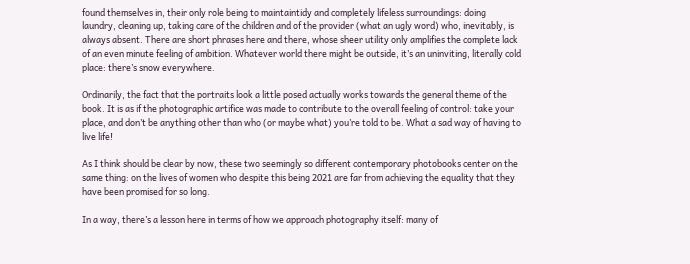found themselves in, their only role being to maintaintidy and completely lifeless surroundings: doing laundry, cleaning up, taking care of the children and of the provider (what an ugly word) who, inevitably, is always absent. There are short phrases here and there, whose sheer utility only amplifies the complete lack of an even minute feeling of ambition. Whatever world there might be outside, it’s an uninviting, literally cold place: there’s snow everywhere.

Ordinarily, the fact that the portraits look a little posed actually works towards the general theme of the book. It is as if the photographic artifice was made to contribute to the overall feeling of control: take your place, and don’t be anything other than who (or maybe what) you’re told to be. What a sad way of having to live life!

As I think should be clear by now, these two seemingly so different contemporary photobooks center on the same thing: on the lives of women who despite this being 2021 are far from achieving the equality that they have been promised for so long.

In a way, there’s a lesson here in terms of how we approach photography itself: many of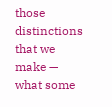those distinctions that we make — what some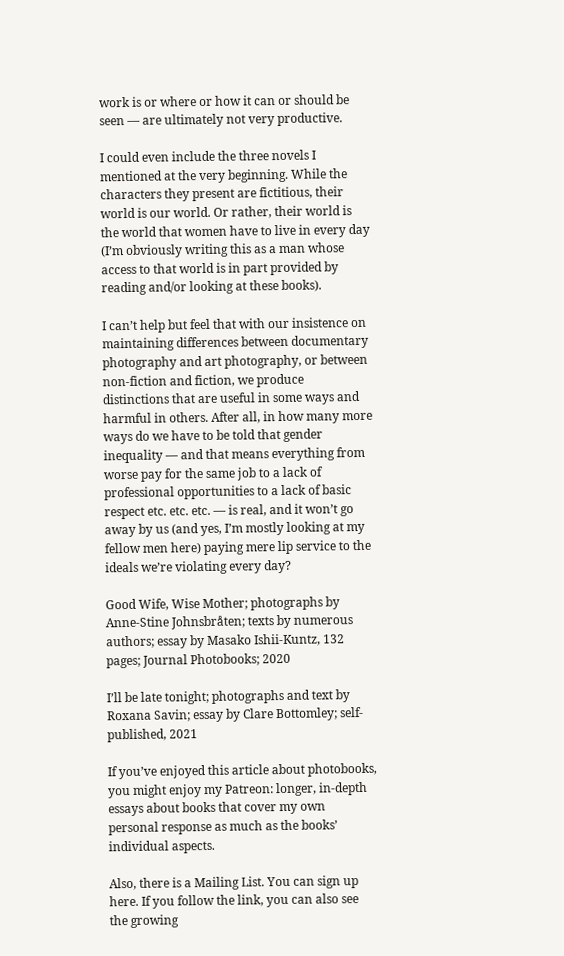work is or where or how it can or should be seen — are ultimately not very productive.

I could even include the three novels I mentioned at the very beginning. While the characters they present are fictitious, their world is our world. Or rather, their world is the world that women have to live in every day (I’m obviously writing this as a man whose access to that world is in part provided by reading and/or looking at these books).

I can’t help but feel that with our insistence on maintaining differences between documentary photography and art photography, or between non-fiction and fiction, we produce distinctions that are useful in some ways and harmful in others. After all, in how many more ways do we have to be told that gender inequality — and that means everything from worse pay for the same job to a lack of professional opportunities to a lack of basic respect etc. etc. etc. — is real, and it won’t go away by us (and yes, I’m mostly looking at my fellow men here) paying mere lip service to the ideals we’re violating every day?

Good Wife, Wise Mother; photographs by Anne-Stine Johnsbråten; texts by numerous authors; essay by Masako Ishii-Kuntz, 132 pages; Journal Photobooks; 2020

I’ll be late tonight; photographs and text by Roxana Savin; essay by Clare Bottomley; self-published, 2021

If you’ve enjoyed this article about photobooks, you might enjoy my Patreon: longer, in-depth essays about books that cover my own personal response as much as the books’ individual aspects.

Also, there is a Mailing List. You can sign up here. If you follow the link, you can also see the growing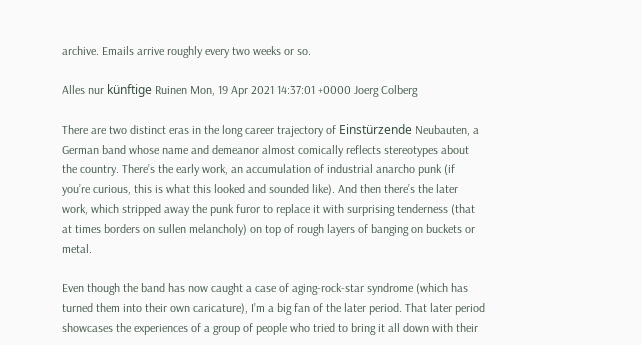archive. Emails arrive roughly every two weeks or so.

Alles nur künftige Ruinen Mon, 19 Apr 2021 14:37:01 +0000 Joerg Colberg

There are two distinct eras in the long career trajectory of Einstürzende Neubauten, a German band whose name and demeanor almost comically reflects stereotypes about the country. There’s the early work, an accumulation of industrial anarcho punk (if you’re curious, this is what this looked and sounded like). And then there’s the later work, which stripped away the punk furor to replace it with surprising tenderness (that at times borders on sullen melancholy) on top of rough layers of banging on buckets or metal.

Even though the band has now caught a case of aging-rock-star syndrome (which has turned them into their own caricature), I’m a big fan of the later period. That later period showcases the experiences of a group of people who tried to bring it all down with their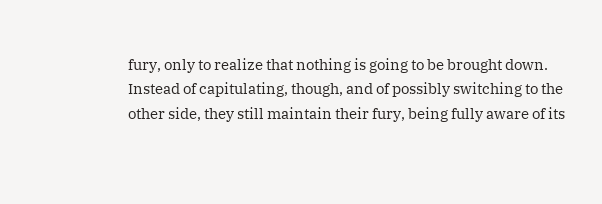fury, only to realize that nothing is going to be brought down. Instead of capitulating, though, and of possibly switching to the other side, they still maintain their fury, being fully aware of its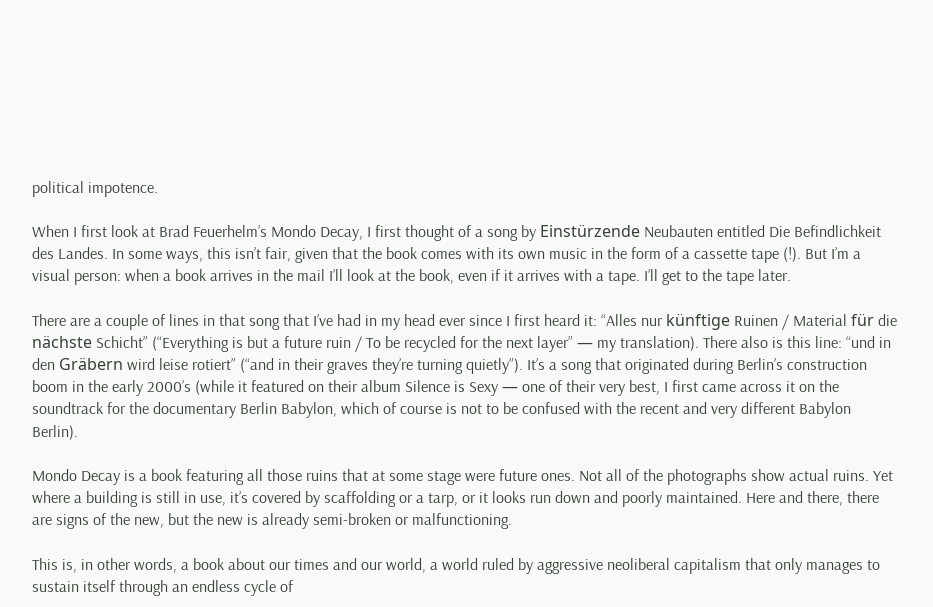political impotence.

When I first look at Brad Feuerhelm’s Mondo Decay, I first thought of a song by Einstürzende Neubauten entitled Die Befindlichkeit des Landes. In some ways, this isn’t fair, given that the book comes with its own music in the form of a cassette tape (!). But I’m a visual person: when a book arrives in the mail I’ll look at the book, even if it arrives with a tape. I’ll get to the tape later.

There are a couple of lines in that song that I’ve had in my head ever since I first heard it: “Alles nur künftige Ruinen / Material für die nächste Schicht” (“Everything is but a future ruin / To be recycled for the next layer” — my translation). There also is this line: “und in den Gräbern wird leise rotiert” (“and in their graves they’re turning quietly”). It’s a song that originated during Berlin’s construction boom in the early 2000’s (while it featured on their album Silence is Sexy — one of their very best, I first came across it on the soundtrack for the documentary Berlin Babylon, which of course is not to be confused with the recent and very different Babylon Berlin).

Mondo Decay is a book featuring all those ruins that at some stage were future ones. Not all of the photographs show actual ruins. Yet where a building is still in use, it’s covered by scaffolding or a tarp, or it looks run down and poorly maintained. Here and there, there are signs of the new, but the new is already semi-broken or malfunctioning.

This is, in other words, a book about our times and our world, a world ruled by aggressive neoliberal capitalism that only manages to sustain itself through an endless cycle of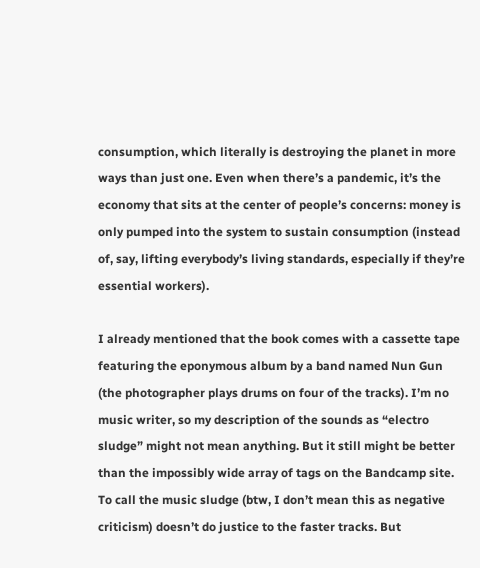consumption, which literally is destroying the planet in more ways than just one. Even when there’s a pandemic, it’s the economy that sits at the center of people’s concerns: money is only pumped into the system to sustain consumption (instead of, say, lifting everybody’s living standards, especially if they’re essential workers).

I already mentioned that the book comes with a cassette tape featuring the eponymous album by a band named Nun Gun (the photographer plays drums on four of the tracks). I’m no music writer, so my description of the sounds as “electro sludge” might not mean anything. But it still might be better than the impossibly wide array of tags on the Bandcamp site. To call the music sludge (btw, I don’t mean this as negative criticism) doesn’t do justice to the faster tracks. But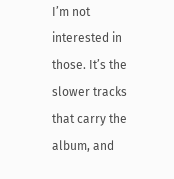I’m not interested in those. It’s the slower tracks that carry the album, and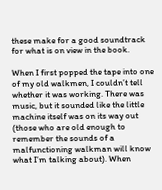these make for a good soundtrack for what is on view in the book.

When I first popped the tape into one of my old walkmen, I couldn’t tell whether it was working. There was music, but it sounded like the little machine itself was on its way out (those who are old enough to remember the sounds of a malfunctioning walkman will know what I’m talking about). When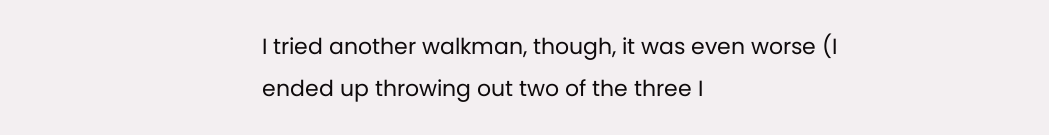I tried another walkman, though, it was even worse (I ended up throwing out two of the three I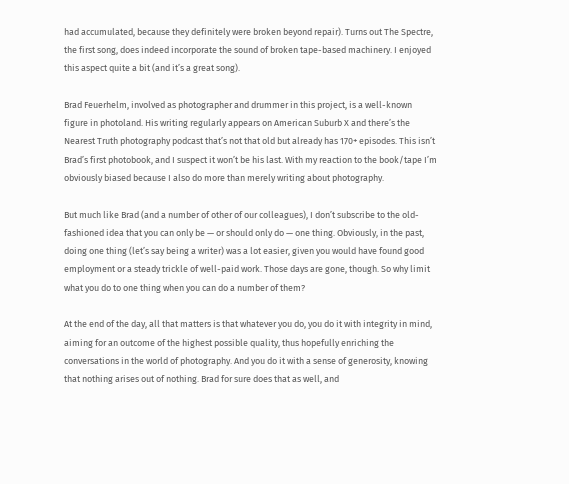had accumulated, because they definitely were broken beyond repair). Turns out The Spectre, the first song, does indeed incorporate the sound of broken tape-based machinery. I enjoyed this aspect quite a bit (and it’s a great song).

Brad Feuerhelm, involved as photographer and drummer in this project, is a well-known figure in photoland. His writing regularly appears on American Suburb X and there’s the Nearest Truth photography podcast that’s not that old but already has 170+ episodes. This isn’t Brad’s first photobook, and I suspect it won’t be his last. With my reaction to the book/tape I’m obviously biased because I also do more than merely writing about photography.

But much like Brad (and a number of other of our colleagues), I don’t subscribe to the old-fashioned idea that you can only be — or should only do — one thing. Obviously, in the past, doing one thing (let’s say being a writer) was a lot easier, given you would have found good employment or a steady trickle of well-paid work. Those days are gone, though. So why limit what you do to one thing when you can do a number of them?

At the end of the day, all that matters is that whatever you do, you do it with integrity in mind, aiming for an outcome of the highest possible quality, thus hopefully enriching the conversations in the world of photography. And you do it with a sense of generosity, knowing that nothing arises out of nothing. Brad for sure does that as well, and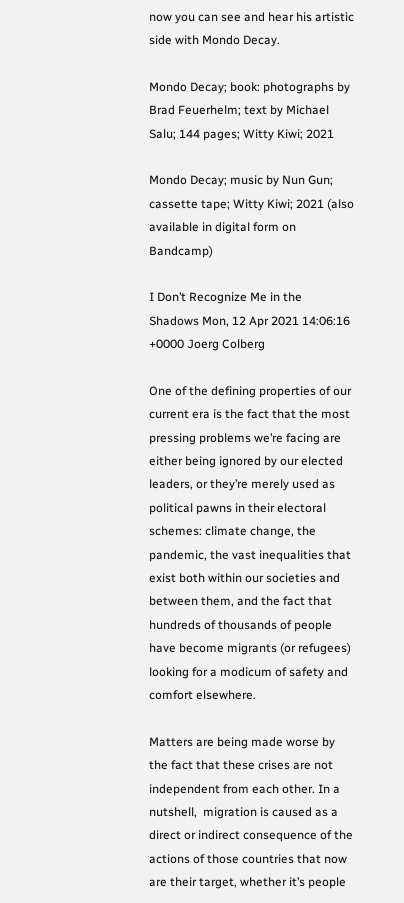now you can see and hear his artistic side with Mondo Decay.

Mondo Decay; book: photographs by Brad Feuerhelm; text by Michael Salu; 144 pages; Witty Kiwi; 2021

Mondo Decay; music by Nun Gun; cassette tape; Witty Kiwi; 2021 (also available in digital form on Bandcamp)

I Don’t Recognize Me in the Shadows Mon, 12 Apr 2021 14:06:16 +0000 Joerg Colberg

One of the defining properties of our current era is the fact that the most pressing problems we’re facing are either being ignored by our elected leaders, or they’re merely used as political pawns in their electoral schemes: climate change, the pandemic, the vast inequalities that exist both within our societies and between them, and the fact that hundreds of thousands of people have become migrants (or refugees) looking for a modicum of safety and comfort elsewhere.

Matters are being made worse by the fact that these crises are not independent from each other. In a nutshell,  migration is caused as a direct or indirect consequence of the actions of those countries that now are their target, whether it’s people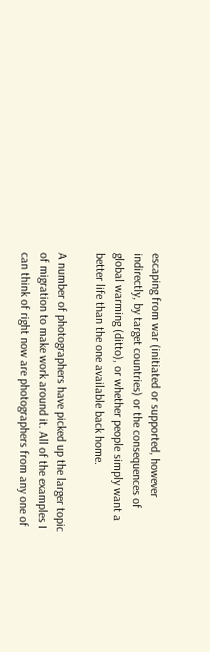escaping from war (initiated or supported, however indirectly, by target countries) or the consequences of global warming (ditto), or whether people simply want a better life than the one available back home.

A number of photographers have picked up the larger topic of migration to make work around it. All of the examples I can think of right now are photographers from any one of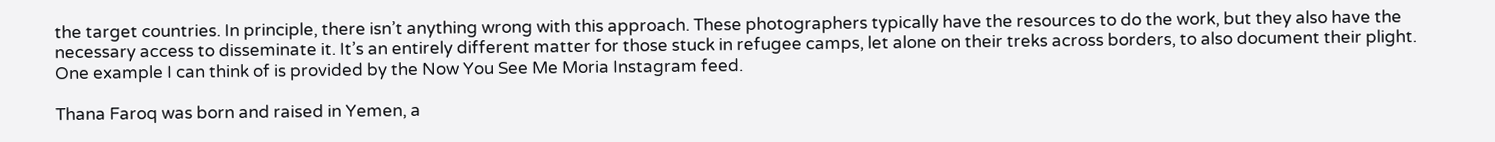the target countries. In principle, there isn’t anything wrong with this approach. These photographers typically have the resources to do the work, but they also have the necessary access to disseminate it. It’s an entirely different matter for those stuck in refugee camps, let alone on their treks across borders, to also document their plight. One example I can think of is provided by the Now You See Me Moria Instagram feed.

Thana Faroq was born and raised in Yemen, a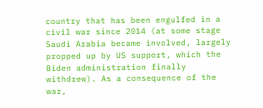country that has been engulfed in a civil war since 2014 (at some stage Saudi Arabia became involved, largely propped up by US support, which the Biden administration finally withdrew). As a consequence of the war,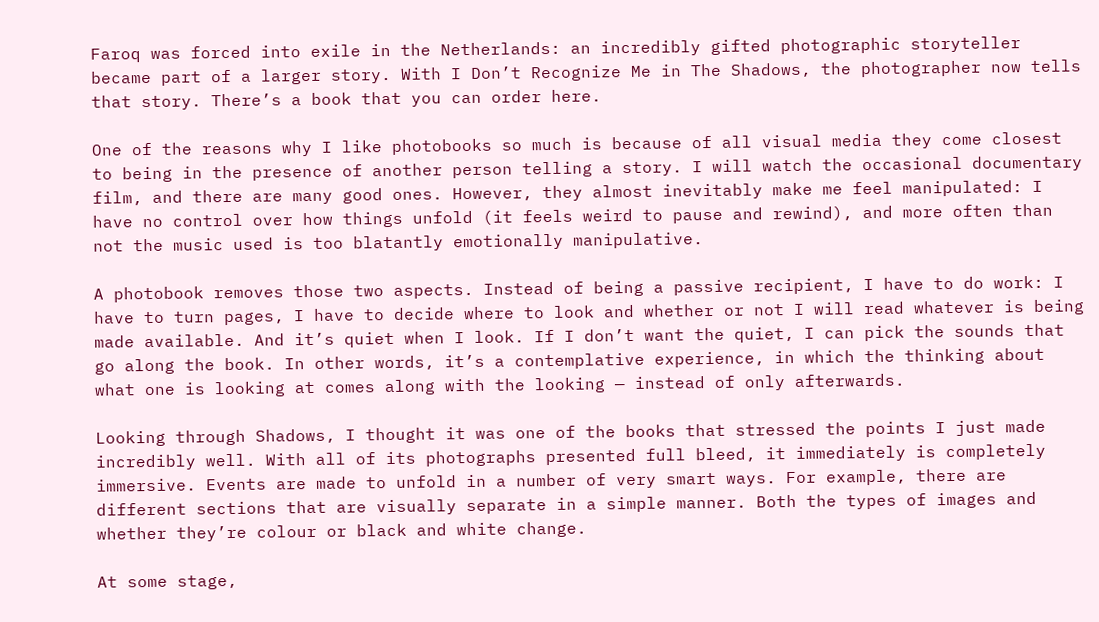Faroq was forced into exile in the Netherlands: an incredibly gifted photographic storyteller became part of a larger story. With I Don’t Recognize Me in The Shadows, the photographer now tells that story. There’s a book that you can order here.

One of the reasons why I like photobooks so much is because of all visual media they come closest to being in the presence of another person telling a story. I will watch the occasional documentary film, and there are many good ones. However, they almost inevitably make me feel manipulated: I have no control over how things unfold (it feels weird to pause and rewind), and more often than not the music used is too blatantly emotionally manipulative.

A photobook removes those two aspects. Instead of being a passive recipient, I have to do work: I have to turn pages, I have to decide where to look and whether or not I will read whatever is being made available. And it’s quiet when I look. If I don’t want the quiet, I can pick the sounds that go along the book. In other words, it’s a contemplative experience, in which the thinking about what one is looking at comes along with the looking — instead of only afterwards.

Looking through Shadows, I thought it was one of the books that stressed the points I just made incredibly well. With all of its photographs presented full bleed, it immediately is completely immersive. Events are made to unfold in a number of very smart ways. For example, there are different sections that are visually separate in a simple manner. Both the types of images and whether they’re colour or black and white change.

At some stage,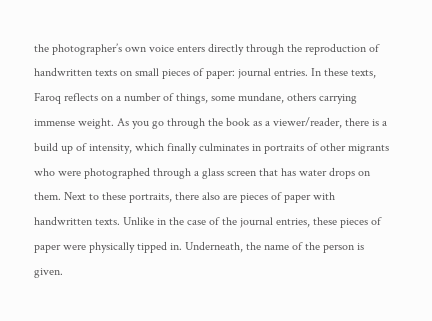the photographer’s own voice enters directly through the reproduction of handwritten texts on small pieces of paper: journal entries. In these texts, Faroq reflects on a number of things, some mundane, others carrying immense weight. As you go through the book as a viewer/reader, there is a build up of intensity, which finally culminates in portraits of other migrants who were photographed through a glass screen that has water drops on them. Next to these portraits, there also are pieces of paper with handwritten texts. Unlike in the case of the journal entries, these pieces of paper were physically tipped in. Underneath, the name of the person is given.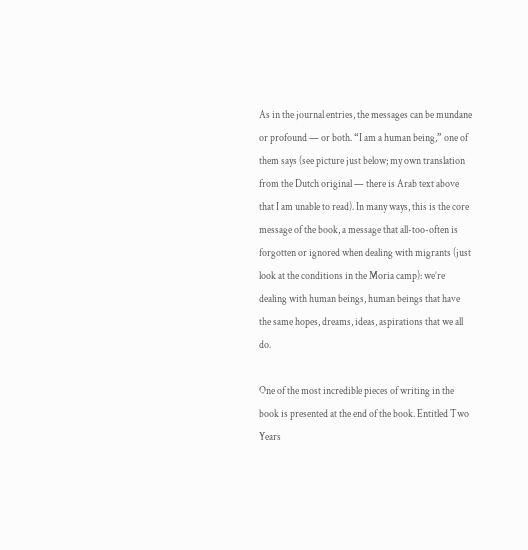As in the journal entries, the messages can be mundane or profound — or both. “I am a human being,” one of them says (see picture just below; my own translation from the Dutch original — there is Arab text above that I am unable to read). In many ways, this is the core message of the book, a message that all-too-often is forgotten or ignored when dealing with migrants (just look at the conditions in the Moria camp): we’re dealing with human beings, human beings that have the same hopes, dreams, ideas, aspirations that we all do.

One of the most incredible pieces of writing in the book is presented at the end of the book. Entitled Two Years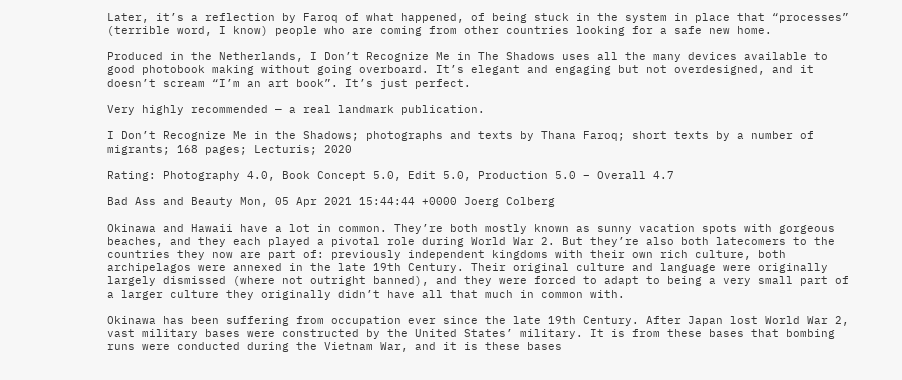Later, it’s a reflection by Faroq of what happened, of being stuck in the system in place that “processes” (terrible word, I know) people who are coming from other countries looking for a safe new home.

Produced in the Netherlands, I Don’t Recognize Me in The Shadows uses all the many devices available to good photobook making without going overboard. It’s elegant and engaging but not overdesigned, and it doesn’t scream “I’m an art book”. It’s just perfect.

Very highly recommended — a real landmark publication.

I Don’t Recognize Me in the Shadows; photographs and texts by Thana Faroq; short texts by a number of migrants; 168 pages; Lecturis; 2020

Rating: Photography 4.0, Book Concept 5.0, Edit 5.0, Production 5.0 – Overall 4.7

Bad Ass and Beauty Mon, 05 Apr 2021 15:44:44 +0000 Joerg Colberg

Okinawa and Hawaii have a lot in common. They’re both mostly known as sunny vacation spots with gorgeous beaches, and they each played a pivotal role during World War 2. But they’re also both latecomers to the countries they now are part of: previously independent kingdoms with their own rich culture, both archipelagos were annexed in the late 19th Century. Their original culture and language were originally largely dismissed (where not outright banned), and they were forced to adapt to being a very small part of a larger culture they originally didn’t have all that much in common with.

Okinawa has been suffering from occupation ever since the late 19th Century. After Japan lost World War 2, vast military bases were constructed by the United States’ military. It is from these bases that bombing runs were conducted during the Vietnam War, and it is these bases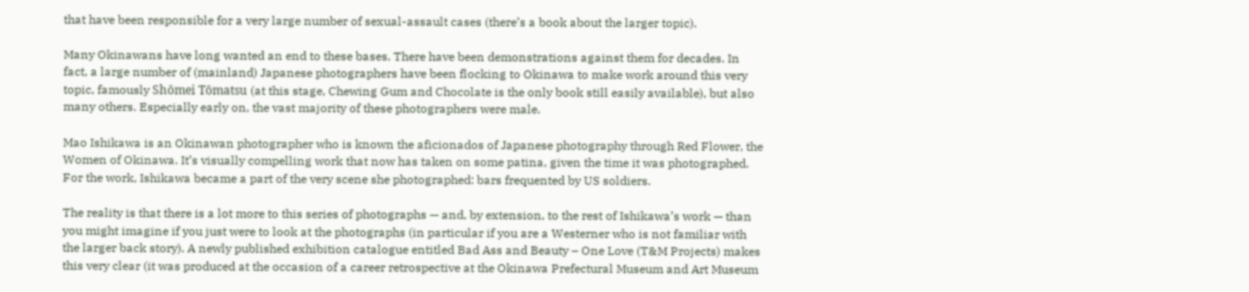that have been responsible for a very large number of sexual-assault cases (there’s a book about the larger topic).

Many Okinawans have long wanted an end to these bases. There have been demonstrations against them for decades. In fact, a large number of (mainland) Japanese photographers have been flocking to Okinawa to make work around this very topic, famously Shōmei Tōmatsu (at this stage, Chewing Gum and Chocolate is the only book still easily available), but also many others. Especially early on, the vast majority of these photographers were male.

Mao Ishikawa is an Okinawan photographer who is known the aficionados of Japanese photography through Red Flower, the Women of Okinawa. It’s visually compelling work that now has taken on some patina, given the time it was photographed. For the work, Ishikawa became a part of the very scene she photographed: bars frequented by US soldiers.

The reality is that there is a lot more to this series of photographs — and, by extension, to the rest of Ishikawa’s work — than you might imagine if you just were to look at the photographs (in particular if you are a Westerner who is not familiar with the larger back story). A newly published exhibition catalogue entitled Bad Ass and Beauty – One Love (T&M Projects) makes this very clear (it was produced at the occasion of a career retrospective at the Okinawa Prefectural Museum and Art Museum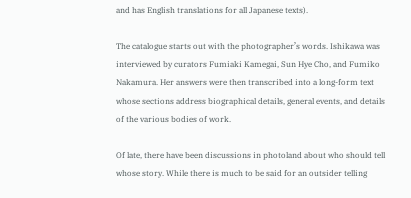and has English translations for all Japanese texts).

The catalogue starts out with the photographer’s words. Ishikawa was interviewed by curators Fumiaki Kamegai, Sun Hye Cho, and Fumiko Nakamura. Her answers were then transcribed into a long-form text whose sections address biographical details, general events, and details of the various bodies of work.

Of late, there have been discussions in photoland about who should tell whose story. While there is much to be said for an outsider telling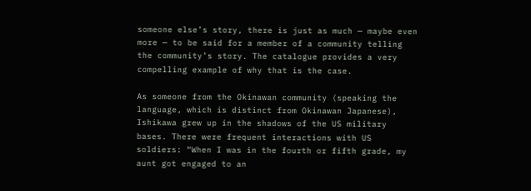someone else’s story, there is just as much — maybe even more — to be said for a member of a community telling the community’s story. The catalogue provides a very compelling example of why that is the case.

As someone from the Okinawan community (speaking the language, which is distinct from Okinawan Japanese), Ishikawa grew up in the shadows of the US military bases. There were frequent interactions with US soldiers: “When I was in the fourth or fifth grade, my aunt got engaged to an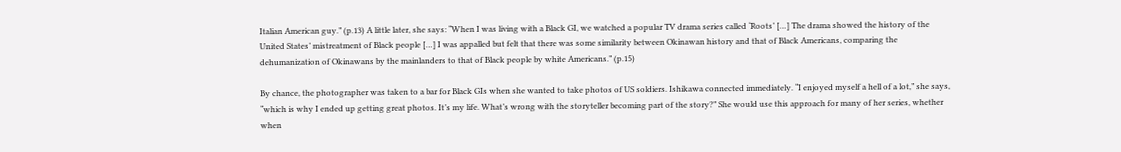Italian American guy.” (p.13) A little later, she says: “When I was living with a Black GI, we watched a popular TV drama series called ‘Roots’ […] The drama showed the history of the United States’ mistreatment of Black people […] I was appalled but felt that there was some similarity between Okinawan history and that of Black Americans, comparing the dehumanization of Okinawans by the mainlanders to that of Black people by white Americans.” (p.15)

By chance, the photographer was taken to a bar for Black GIs when she wanted to take photos of US soldiers. Ishikawa connected immediately. “I enjoyed myself a hell of a lot,” she says, “which is why I ended up getting great photos. It’s my life. What’s wrong with the storyteller becoming part of the story?” She would use this approach for many of her series, whether when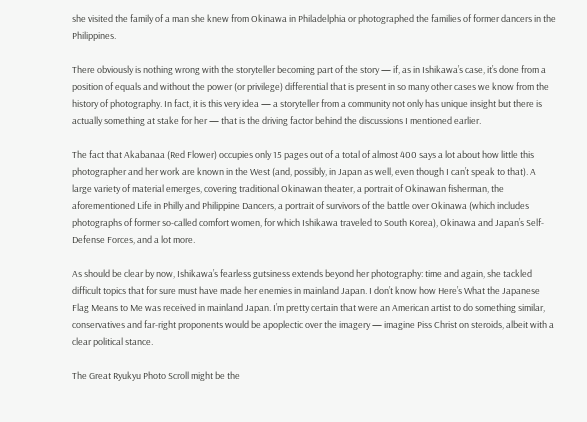she visited the family of a man she knew from Okinawa in Philadelphia or photographed the families of former dancers in the Philippines.

There obviously is nothing wrong with the storyteller becoming part of the story — if, as in Ishikawa’s case, it’s done from a position of equals and without the power (or privilege) differential that is present in so many other cases we know from the history of photography. In fact, it is this very idea — a storyteller from a community not only has unique insight but there is actually something at stake for her — that is the driving factor behind the discussions I mentioned earlier.

The fact that Akabanaa (Red Flower) occupies only 15 pages out of a total of almost 400 says a lot about how little this photographer and her work are known in the West (and, possibly, in Japan as well, even though I can’t speak to that). A large variety of material emerges, covering traditional Okinawan theater, a portrait of Okinawan fisherman, the aforementioned Life in Philly and Philippine Dancers, a portrait of survivors of the battle over Okinawa (which includes photographs of former so-called comfort women, for which Ishikawa traveled to South Korea), Okinawa and Japan’s Self-Defense Forces, and a lot more.

As should be clear by now, Ishikawa’s fearless gutsiness extends beyond her photography: time and again, she tackled difficult topics that for sure must have made her enemies in mainland Japan. I don’t know how Here’s What the Japanese Flag Means to Me was received in mainland Japan. I’m pretty certain that were an American artist to do something similar, conservatives and far-right proponents would be apoplectic over the imagery — imagine Piss Christ on steroids, albeit with a clear political stance.

The Great Ryukyu Photo Scroll might be the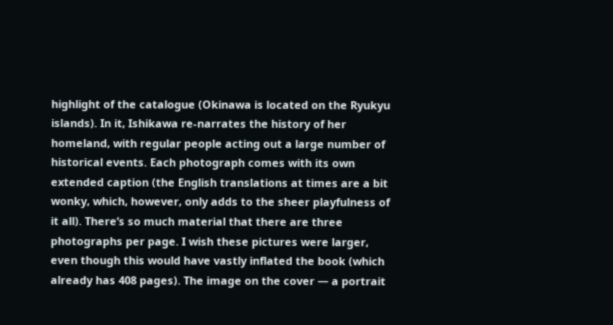highlight of the catalogue (Okinawa is located on the Ryukyu islands). In it, Ishikawa re-narrates the history of her homeland, with regular people acting out a large number of historical events. Each photograph comes with its own extended caption (the English translations at times are a bit wonky, which, however, only adds to the sheer playfulness of it all). There’s so much material that there are three photographs per page. I wish these pictures were larger, even though this would have vastly inflated the book (which already has 408 pages). The image on the cover — a portrait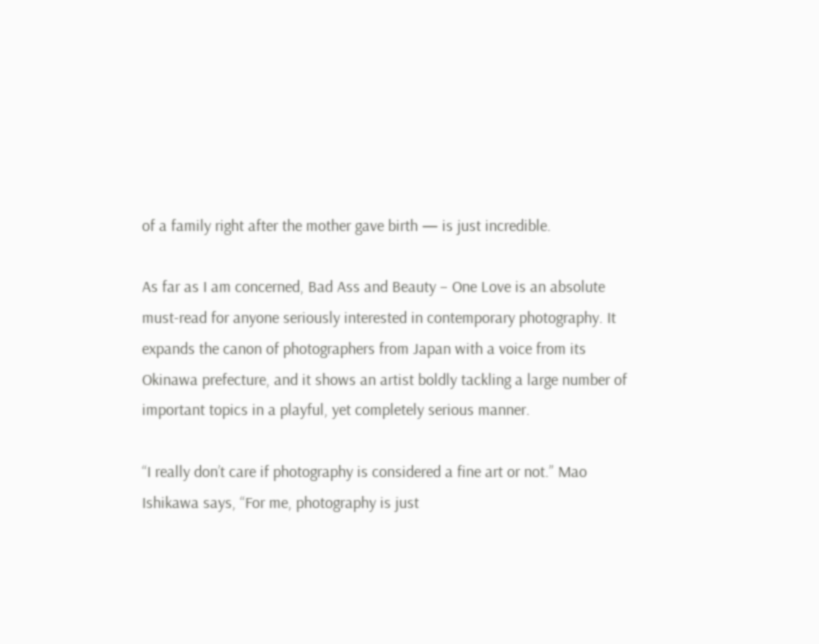of a family right after the mother gave birth — is just incredible.

As far as I am concerned, Bad Ass and Beauty – One Love is an absolute must-read for anyone seriously interested in contemporary photography. It expands the canon of photographers from Japan with a voice from its Okinawa prefecture, and it shows an artist boldly tackling a large number of important topics in a playful, yet completely serious manner.

“I really don’t care if photography is considered a fine art or not.” Mao Ishikawa says, “For me, photography is just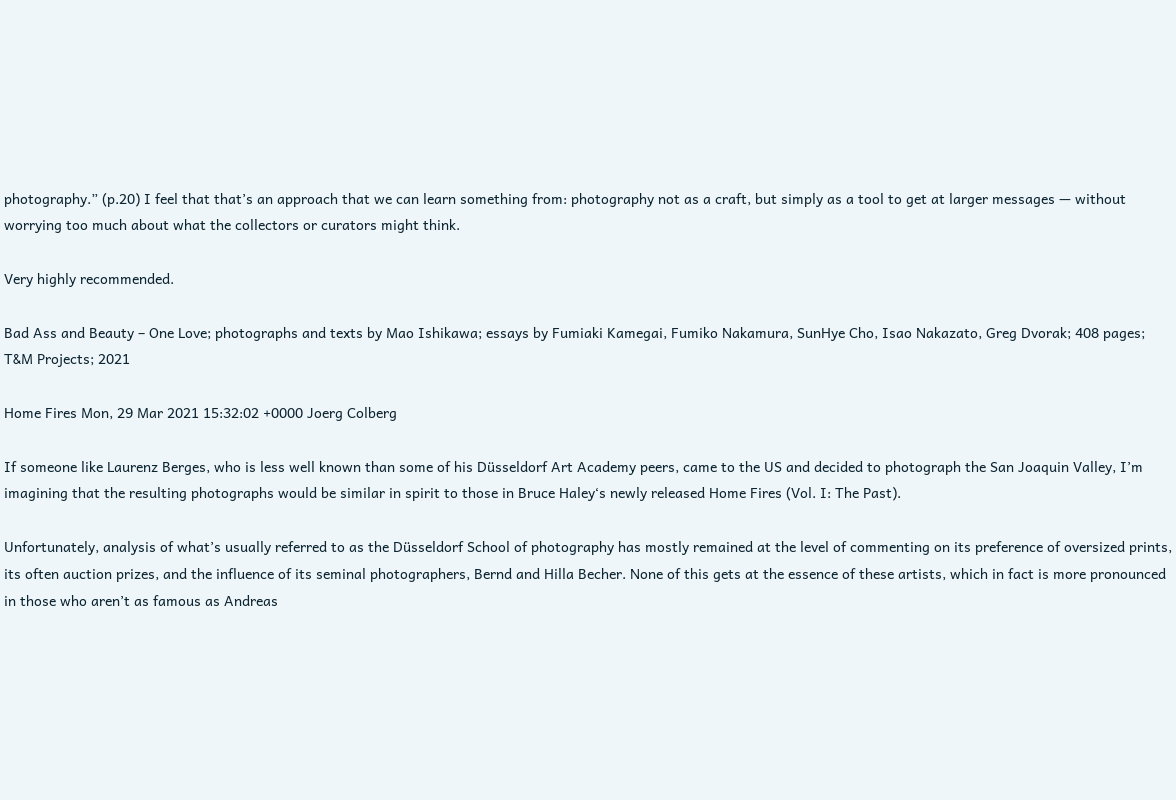photography.” (p.20) I feel that that’s an approach that we can learn something from: photography not as a craft, but simply as a tool to get at larger messages — without worrying too much about what the collectors or curators might think.

Very highly recommended.

Bad Ass and Beauty – One Love; photographs and texts by Mao Ishikawa; essays by Fumiaki Kamegai, Fumiko Nakamura, SunHye Cho, Isao Nakazato, Greg Dvorak; 408 pages; T&M Projects; 2021

Home Fires Mon, 29 Mar 2021 15:32:02 +0000 Joerg Colberg

If someone like Laurenz Berges, who is less well known than some of his Düsseldorf Art Academy peers, came to the US and decided to photograph the San Joaquin Valley, I’m imagining that the resulting photographs would be similar in spirit to those in Bruce Haley‘s newly released Home Fires (Vol. I: The Past).

Unfortunately, analysis of what’s usually referred to as the Düsseldorf School of photography has mostly remained at the level of commenting on its preference of oversized prints, its often auction prizes, and the influence of its seminal photographers, Bernd and Hilla Becher. None of this gets at the essence of these artists, which in fact is more pronounced in those who aren’t as famous as Andreas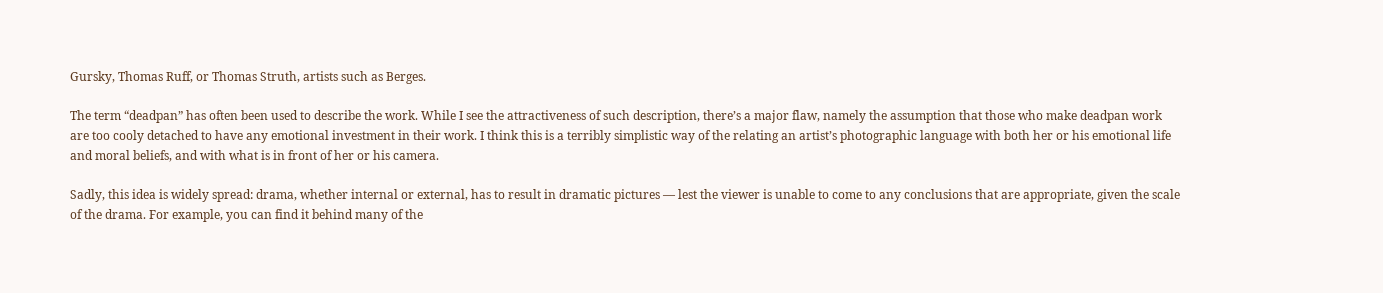Gursky, Thomas Ruff, or Thomas Struth, artists such as Berges.

The term “deadpan” has often been used to describe the work. While I see the attractiveness of such description, there’s a major flaw, namely the assumption that those who make deadpan work are too cooly detached to have any emotional investment in their work. I think this is a terribly simplistic way of the relating an artist’s photographic language with both her or his emotional life and moral beliefs, and with what is in front of her or his camera.

Sadly, this idea is widely spread: drama, whether internal or external, has to result in dramatic pictures — lest the viewer is unable to come to any conclusions that are appropriate, given the scale of the drama. For example, you can find it behind many of the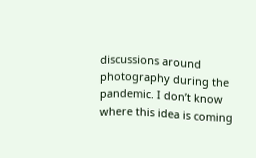discussions around photography during the pandemic. I don’t know where this idea is coming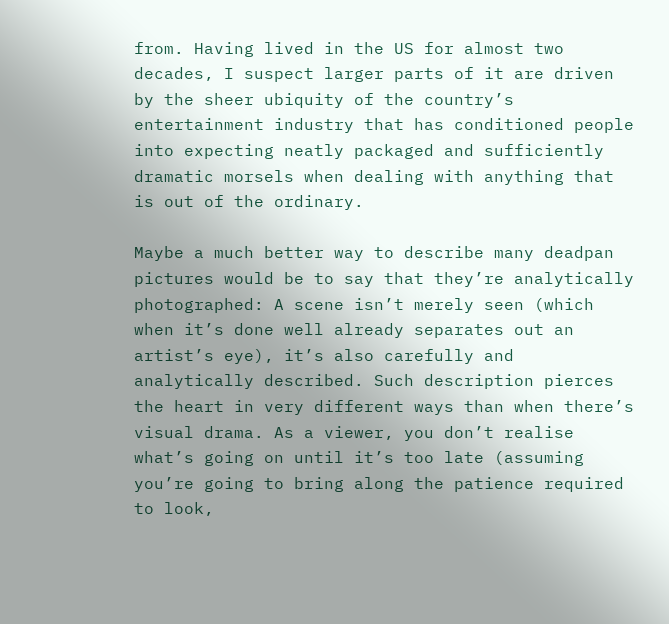from. Having lived in the US for almost two decades, I suspect larger parts of it are driven by the sheer ubiquity of the country’s entertainment industry that has conditioned people into expecting neatly packaged and sufficiently dramatic morsels when dealing with anything that is out of the ordinary.

Maybe a much better way to describe many deadpan pictures would be to say that they’re analytically photographed: A scene isn’t merely seen (which when it’s done well already separates out an artist’s eye), it’s also carefully and analytically described. Such description pierces the heart in very different ways than when there’s visual drama. As a viewer, you don’t realise what’s going on until it’s too late (assuming you’re going to bring along the patience required to look,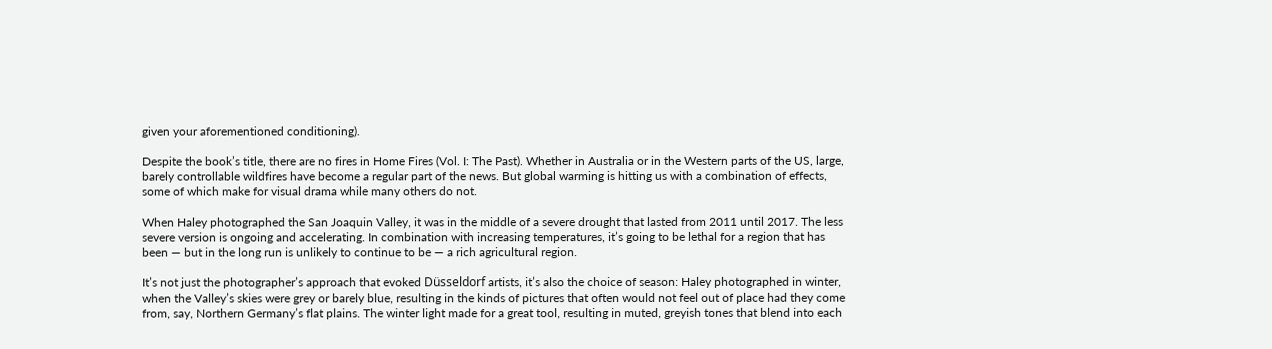given your aforementioned conditioning).

Despite the book’s title, there are no fires in Home Fires (Vol. I: The Past). Whether in Australia or in the Western parts of the US, large, barely controllable wildfires have become a regular part of the news. But global warming is hitting us with a combination of effects, some of which make for visual drama while many others do not.

When Haley photographed the San Joaquin Valley, it was in the middle of a severe drought that lasted from 2011 until 2017. The less severe version is ongoing and accelerating. In combination with increasing temperatures, it’s going to be lethal for a region that has been — but in the long run is unlikely to continue to be — a rich agricultural region.

It’s not just the photographer’s approach that evoked Düsseldorf artists, it’s also the choice of season: Haley photographed in winter, when the Valley’s skies were grey or barely blue, resulting in the kinds of pictures that often would not feel out of place had they come from, say, Northern Germany’s flat plains. The winter light made for a great tool, resulting in muted, greyish tones that blend into each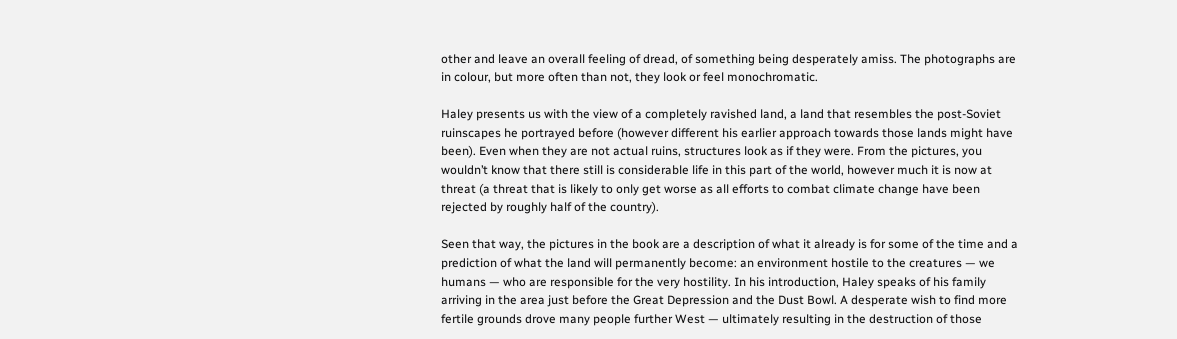other and leave an overall feeling of dread, of something being desperately amiss. The photographs are in colour, but more often than not, they look or feel monochromatic.

Haley presents us with the view of a completely ravished land, a land that resembles the post-Soviet ruinscapes he portrayed before (however different his earlier approach towards those lands might have been). Even when they are not actual ruins, structures look as if they were. From the pictures, you wouldn’t know that there still is considerable life in this part of the world, however much it is now at threat (a threat that is likely to only get worse as all efforts to combat climate change have been rejected by roughly half of the country).

Seen that way, the pictures in the book are a description of what it already is for some of the time and a prediction of what the land will permanently become: an environment hostile to the creatures — we humans — who are responsible for the very hostility. In his introduction, Haley speaks of his family arriving in the area just before the Great Depression and the Dust Bowl. A desperate wish to find more fertile grounds drove many people further West — ultimately resulting in the destruction of those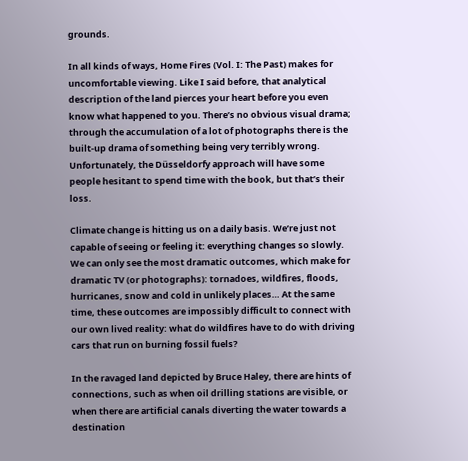grounds.

In all kinds of ways, Home Fires (Vol. I: The Past) makes for uncomfortable viewing. Like I said before, that analytical description of the land pierces your heart before you even know what happened to you. There’s no obvious visual drama; through the accumulation of a lot of photographs there is the built-up drama of something being very terribly wrong. Unfortunately, the Düsseldorfy approach will have some people hesitant to spend time with the book, but that’s their loss.

Climate change is hitting us on a daily basis. We’re just not capable of seeing or feeling it: everything changes so slowly. We can only see the most dramatic outcomes, which make for dramatic TV (or photographs): tornadoes, wildfires, floods, hurricanes, snow and cold in unlikely places… At the same time, these outcomes are impossibly difficult to connect with our own lived reality: what do wildfires have to do with driving cars that run on burning fossil fuels?

In the ravaged land depicted by Bruce Haley, there are hints of connections, such as when oil drilling stations are visible, or when there are artificial canals diverting the water towards a destination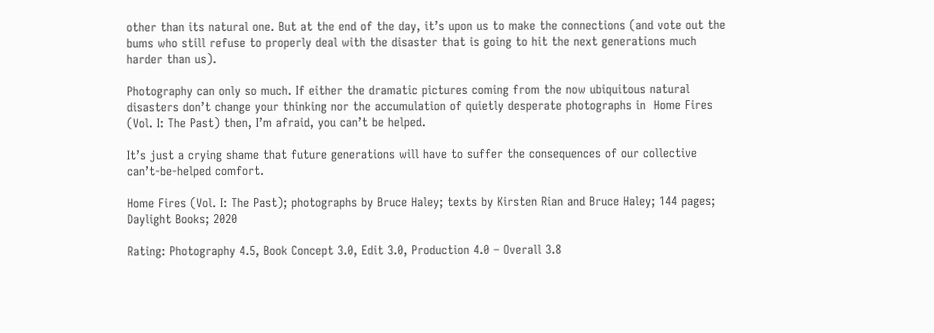other than its natural one. But at the end of the day, it’s upon us to make the connections (and vote out the bums who still refuse to properly deal with the disaster that is going to hit the next generations much harder than us).

Photography can only so much. If either the dramatic pictures coming from the now ubiquitous natural disasters don’t change your thinking nor the accumulation of quietly desperate photographs in  Home Fires (Vol. I: The Past) then, I’m afraid, you can’t be helped.

It’s just a crying shame that future generations will have to suffer the consequences of our collective can’t-be-helped comfort.

Home Fires (Vol. I: The Past); photographs by Bruce Haley; texts by Kirsten Rian and Bruce Haley; 144 pages; Daylight Books; 2020

Rating: Photography 4.5, Book Concept 3.0, Edit 3.0, Production 4.0 – Overall 3.8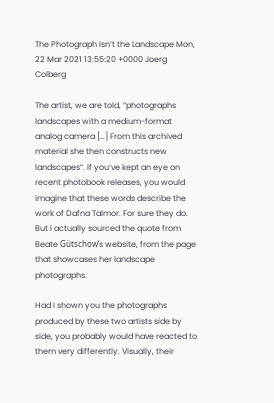The Photograph Isn’t the Landscape Mon, 22 Mar 2021 13:55:20 +0000 Joerg Colberg

The artist, we are told, “photographs landscapes with a medium-format analog camera […] From this archived material she then constructs new landscapes”. If you’ve kept an eye on recent photobook releases, you would imagine that these words describe the work of Dafna Talmor. For sure they do. But I actually sourced the quote from Beate Gütschow‘s website, from the page that showcases her landscape photographs.

Had I shown you the photographs produced by these two artists side by side, you probably would have reacted to them very differently. Visually, their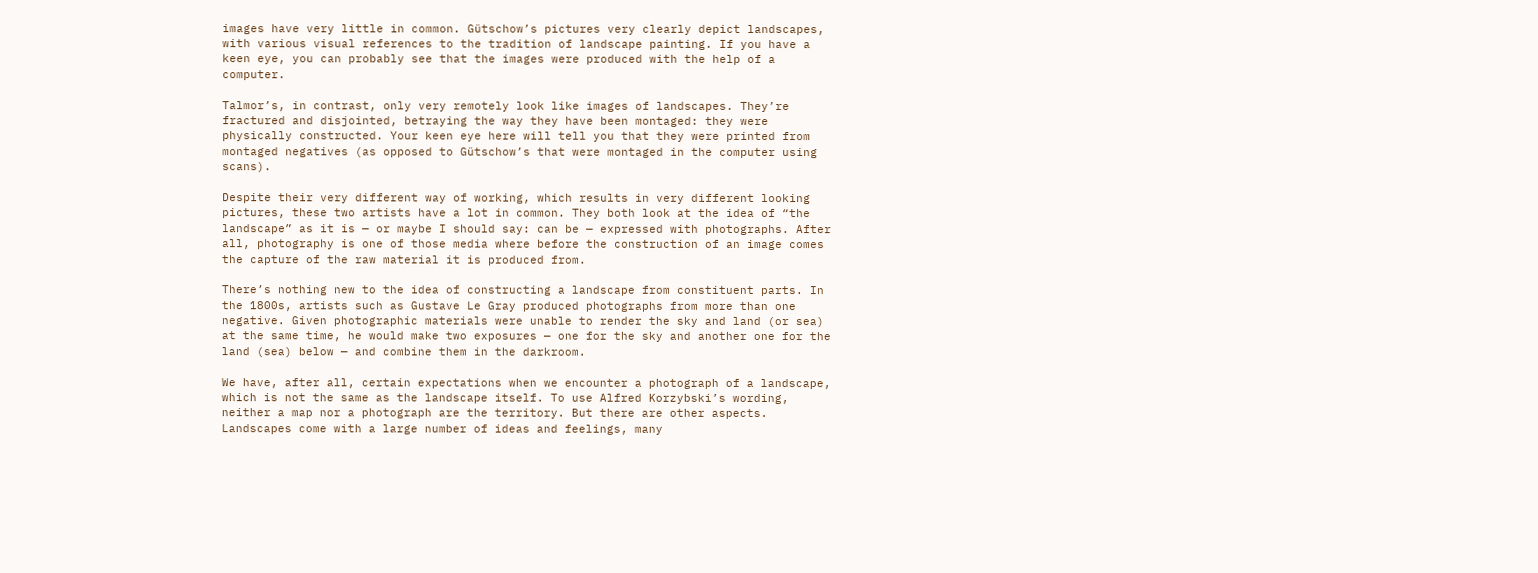images have very little in common. Gütschow’s pictures very clearly depict landscapes, with various visual references to the tradition of landscape painting. If you have a keen eye, you can probably see that the images were produced with the help of a computer.

Talmor’s, in contrast, only very remotely look like images of landscapes. They’re fractured and disjointed, betraying the way they have been montaged: they were physically constructed. Your keen eye here will tell you that they were printed from montaged negatives (as opposed to Gütschow’s that were montaged in the computer using scans).

Despite their very different way of working, which results in very different looking pictures, these two artists have a lot in common. They both look at the idea of “the landscape” as it is — or maybe I should say: can be — expressed with photographs. After all, photography is one of those media where before the construction of an image comes the capture of the raw material it is produced from.

There’s nothing new to the idea of constructing a landscape from constituent parts. In the 1800s, artists such as Gustave Le Gray produced photographs from more than one negative. Given photographic materials were unable to render the sky and land (or sea) at the same time, he would make two exposures — one for the sky and another one for the land (sea) below — and combine them in the darkroom.

We have, after all, certain expectations when we encounter a photograph of a landscape, which is not the same as the landscape itself. To use Alfred Korzybski’s wording, neither a map nor a photograph are the territory. But there are other aspects. Landscapes come with a large number of ideas and feelings, many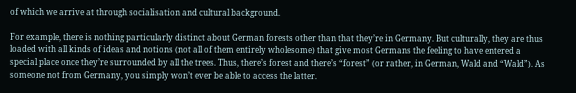of which we arrive at through socialisation and cultural background.

For example, there is nothing particularly distinct about German forests other than that they’re in Germany. But culturally, they are thus loaded with all kinds of ideas and notions (not all of them entirely wholesome) that give most Germans the feeling to have entered a special place once they’re surrounded by all the trees. Thus, there’s forest and there’s “forest” (or rather, in German, Wald and “Wald”). As someone not from Germany, you simply won’t ever be able to access the latter.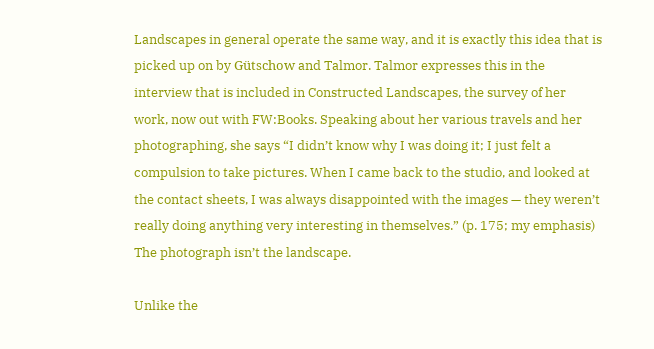Landscapes in general operate the same way, and it is exactly this idea that is picked up on by Gütschow and Talmor. Talmor expresses this in the interview that is included in Constructed Landscapes, the survey of her work, now out with FW:Books. Speaking about her various travels and her photographing, she says “I didn’t know why I was doing it; I just felt a compulsion to take pictures. When I came back to the studio, and looked at the contact sheets, I was always disappointed with the images — they weren’t really doing anything very interesting in themselves.” (p. 175; my emphasis) The photograph isn’t the landscape.

Unlike the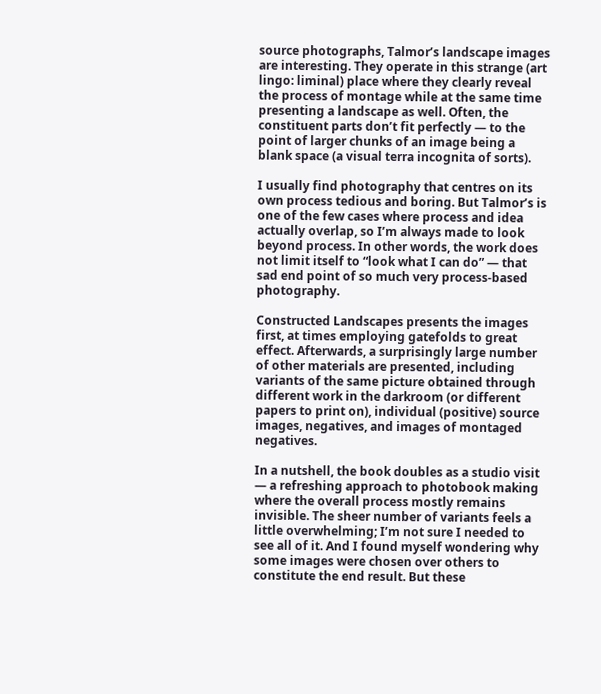source photographs, Talmor’s landscape images are interesting. They operate in this strange (art lingo: liminal) place where they clearly reveal the process of montage while at the same time presenting a landscape as well. Often, the constituent parts don’t fit perfectly — to the point of larger chunks of an image being a blank space (a visual terra incognita of sorts).

I usually find photography that centres on its own process tedious and boring. But Talmor’s is one of the few cases where process and idea actually overlap, so I’m always made to look beyond process. In other words, the work does not limit itself to “look what I can do” — that sad end point of so much very process-based photography.

Constructed Landscapes presents the images first, at times employing gatefolds to great effect. Afterwards, a surprisingly large number of other materials are presented, including variants of the same picture obtained through different work in the darkroom (or different papers to print on), individual (positive) source images, negatives, and images of montaged negatives.

In a nutshell, the book doubles as a studio visit — a refreshing approach to photobook making where the overall process mostly remains invisible. The sheer number of variants feels a little overwhelming; I’m not sure I needed to see all of it. And I found myself wondering why some images were chosen over others to constitute the end result. But these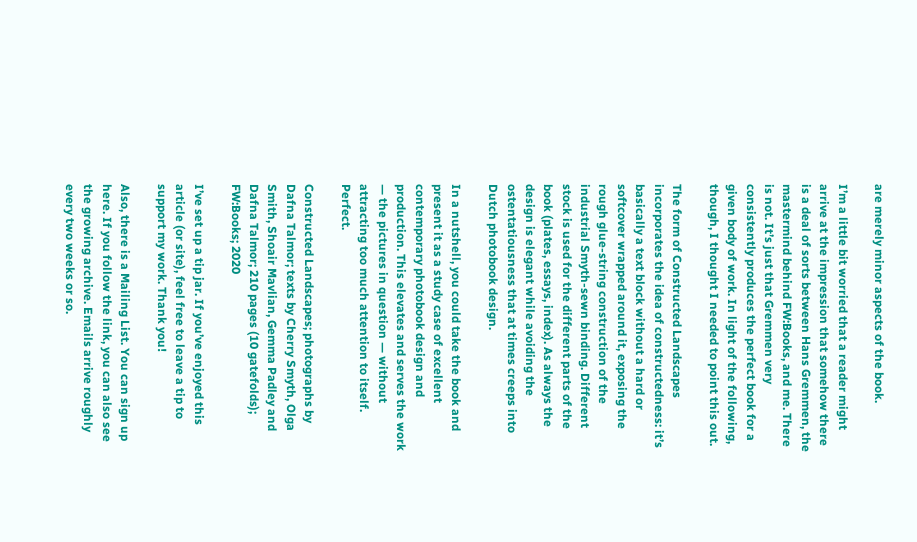are merely minor aspects of the book.

I’m a little bit worried that a reader might arrive at the impression that somehow there is a deal of sorts between Hans Gremmen, the mastermind behind FW:Books, and me. There is not. It’s just that Gremmen very consistently produces the perfect book for a given body of work. In light of the following, though, I thought I needed to point this out.

The form of Constructed Landscapes incorporates the idea of constructedness: it’s basically a text block without a hard or softcover wrapped around it, exposing the rough glue-string construction of the industrial Smyth-sewn binding. Different stock is used for the different parts of the book (plates, essays, index). As always the design is elegant while avoiding the ostentatiousness that at times creeps into Dutch photobook design.

In a nutshell, you could take the book and present it as a study case of excellent contemporary photobook design and production. This elevates and serves the work — the pictures in question — without attracting too much attention to itself. Perfect.

Constructed Landscapes; photographs by Dafna Talmor; texts by Cherry Smyth, Olga Smith, Shoair Mavlian, Gemma Padley and Dafna Talmor; 210 pages (10 gatefolds); FW:Books; 2020

I’ve set up a tip jar. If you’ve enjoyed this article (or site), feel free to leave a tip to support my work. Thank you!

Also, there is a Mailing List. You can sign up here. If you follow the link, you can also see the growing archive. Emails arrive roughly every two weeks or so.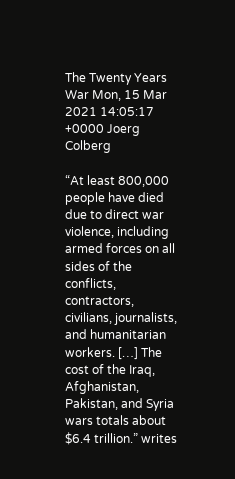The Twenty Years War Mon, 15 Mar 2021 14:05:17 +0000 Joerg Colberg

“At least 800,000 people have died due to direct war violence, including armed forces on all sides of the conflicts, contractors, civilians, journalists, and humanitarian workers. […] The cost of the Iraq, Afghanistan, Pakistan, and Syria wars totals about $6.4 trillion.” writes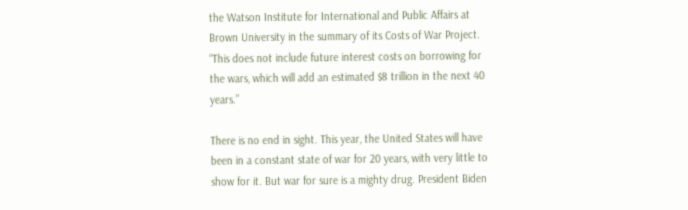the Watson Institute for International and Public Affairs at Brown University in the summary of its Costs of War Project. “This does not include future interest costs on borrowing for the wars, which will add an estimated $8 trillion in the next 40 years.”

There is no end in sight. This year, the United States will have been in a constant state of war for 20 years, with very little to show for it. But war for sure is a mighty drug. President Biden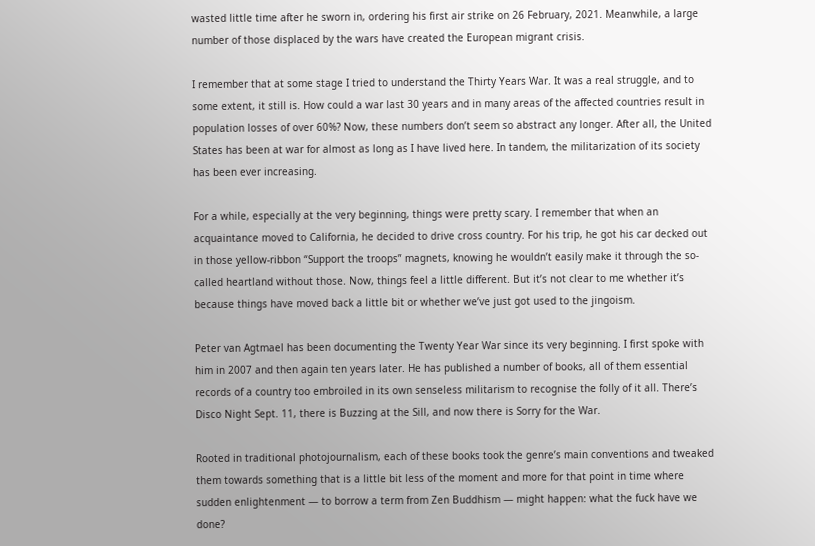wasted little time after he sworn in, ordering his first air strike on 26 February, 2021. Meanwhile, a large number of those displaced by the wars have created the European migrant crisis.

I remember that at some stage I tried to understand the Thirty Years War. It was a real struggle, and to some extent, it still is. How could a war last 30 years and in many areas of the affected countries result in population losses of over 60%? Now, these numbers don’t seem so abstract any longer. After all, the United States has been at war for almost as long as I have lived here. In tandem, the militarization of its society has been ever increasing.

For a while, especially at the very beginning, things were pretty scary. I remember that when an acquaintance moved to California, he decided to drive cross country. For his trip, he got his car decked out in those yellow-ribbon “Support the troops” magnets, knowing he wouldn’t easily make it through the so-called heartland without those. Now, things feel a little different. But it’s not clear to me whether it’s because things have moved back a little bit or whether we’ve just got used to the jingoism.

Peter van Agtmael has been documenting the Twenty Year War since its very beginning. I first spoke with him in 2007 and then again ten years later. He has published a number of books, all of them essential records of a country too embroiled in its own senseless militarism to recognise the folly of it all. There’s Disco Night Sept. 11, there is Buzzing at the Sill, and now there is Sorry for the War.

Rooted in traditional photojournalism, each of these books took the genre’s main conventions and tweaked them towards something that is a little bit less of the moment and more for that point in time where sudden enlightenment — to borrow a term from Zen Buddhism — might happen: what the fuck have we done?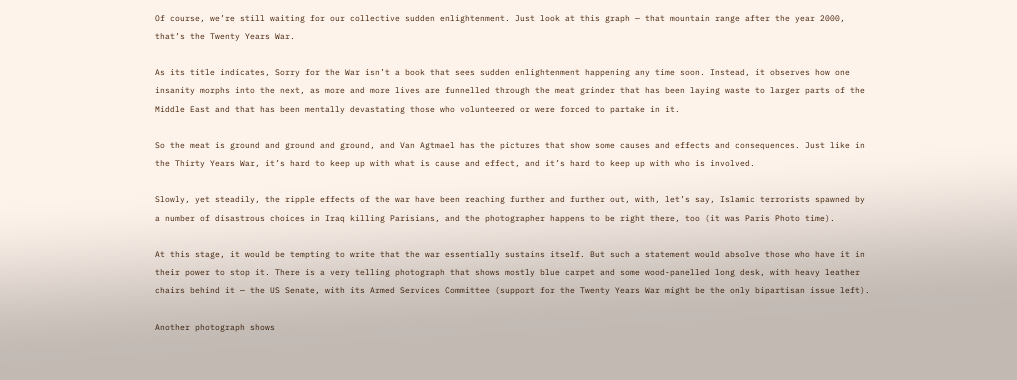Of course, we’re still waiting for our collective sudden enlightenment. Just look at this graph — that mountain range after the year 2000, that’s the Twenty Years War.

As its title indicates, Sorry for the War isn’t a book that sees sudden enlightenment happening any time soon. Instead, it observes how one insanity morphs into the next, as more and more lives are funnelled through the meat grinder that has been laying waste to larger parts of the Middle East and that has been mentally devastating those who volunteered or were forced to partake in it.

So the meat is ground and ground and ground, and Van Agtmael has the pictures that show some causes and effects and consequences. Just like in the Thirty Years War, it’s hard to keep up with what is cause and effect, and it’s hard to keep up with who is involved.

Slowly, yet steadily, the ripple effects of the war have been reaching further and further out, with, let’s say, Islamic terrorists spawned by a number of disastrous choices in Iraq killing Parisians, and the photographer happens to be right there, too (it was Paris Photo time).

At this stage, it would be tempting to write that the war essentially sustains itself. But such a statement would absolve those who have it in their power to stop it. There is a very telling photograph that shows mostly blue carpet and some wood-panelled long desk, with heavy leather chairs behind it — the US Senate, with its Armed Services Committee (support for the Twenty Years War might be the only bipartisan issue left).

Another photograph shows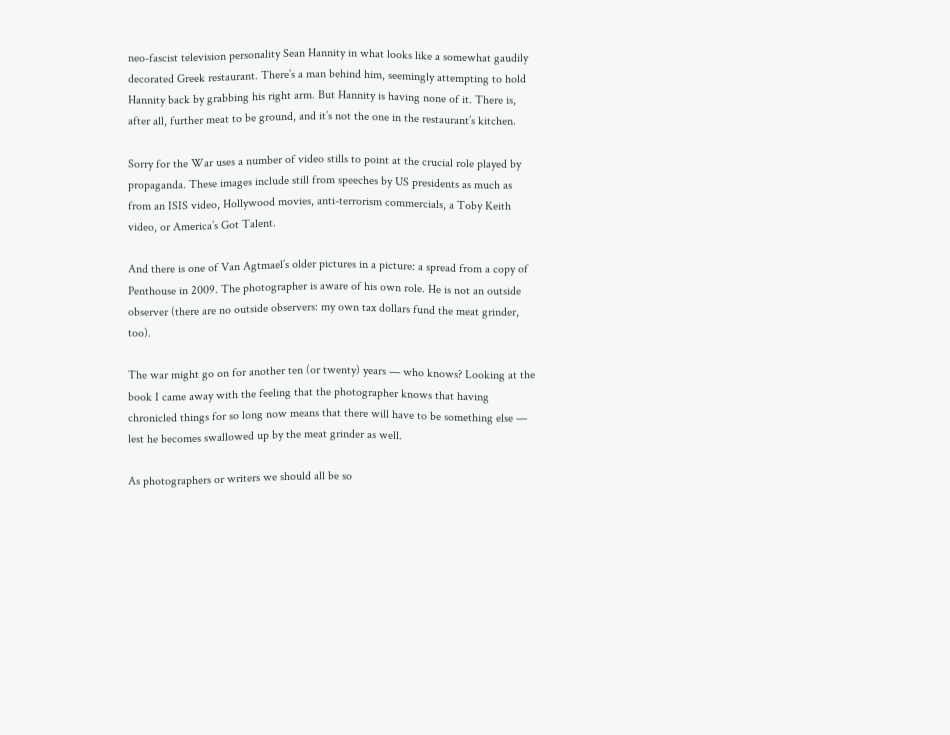neo-fascist television personality Sean Hannity in what looks like a somewhat gaudily decorated Greek restaurant. There’s a man behind him, seemingly attempting to hold Hannity back by grabbing his right arm. But Hannity is having none of it. There is, after all, further meat to be ground, and it’s not the one in the restaurant’s kitchen.

Sorry for the War uses a number of video stills to point at the crucial role played by propaganda. These images include still from speeches by US presidents as much as from an ISIS video, Hollywood movies, anti-terrorism commercials, a Toby Keith video, or America’s Got Talent.

And there is one of Van Agtmael’s older pictures in a picture: a spread from a copy of Penthouse in 2009. The photographer is aware of his own role. He is not an outside observer (there are no outside observers: my own tax dollars fund the meat grinder, too).

The war might go on for another ten (or twenty) years — who knows? Looking at the book I came away with the feeling that the photographer knows that having chronicled things for so long now means that there will have to be something else — lest he becomes swallowed up by the meat grinder as well.

As photographers or writers we should all be so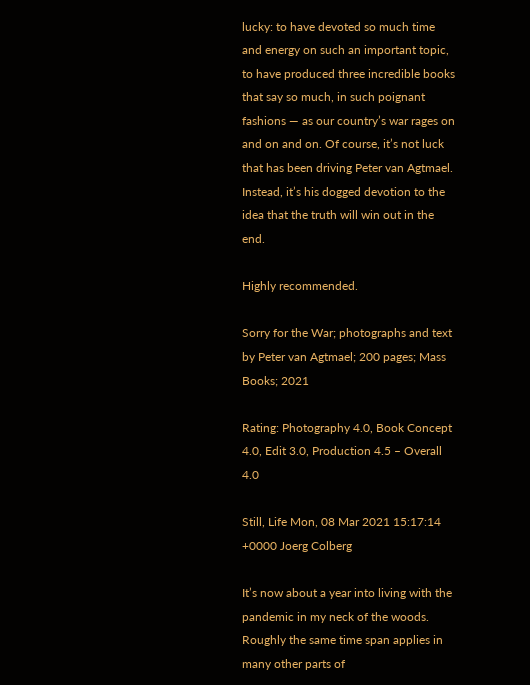lucky: to have devoted so much time and energy on such an important topic, to have produced three incredible books that say so much, in such poignant fashions — as our country’s war rages on and on and on. Of course, it’s not luck that has been driving Peter van Agtmael. Instead, it’s his dogged devotion to the idea that the truth will win out in the end.

Highly recommended.

Sorry for the War; photographs and text by Peter van Agtmael; 200 pages; Mass Books; 2021

Rating: Photography 4.0, Book Concept 4.0, Edit 3.0, Production 4.5 – Overall 4.0

Still, Life Mon, 08 Mar 2021 15:17:14 +0000 Joerg Colberg

It’s now about a year into living with the pandemic in my neck of the woods. Roughly the same time span applies in many other parts of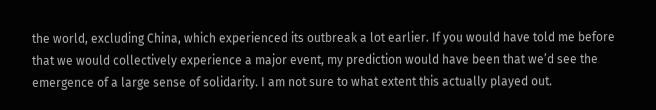the world, excluding China, which experienced its outbreak a lot earlier. If you would have told me before that we would collectively experience a major event, my prediction would have been that we’d see the emergence of a large sense of solidarity. I am not sure to what extent this actually played out.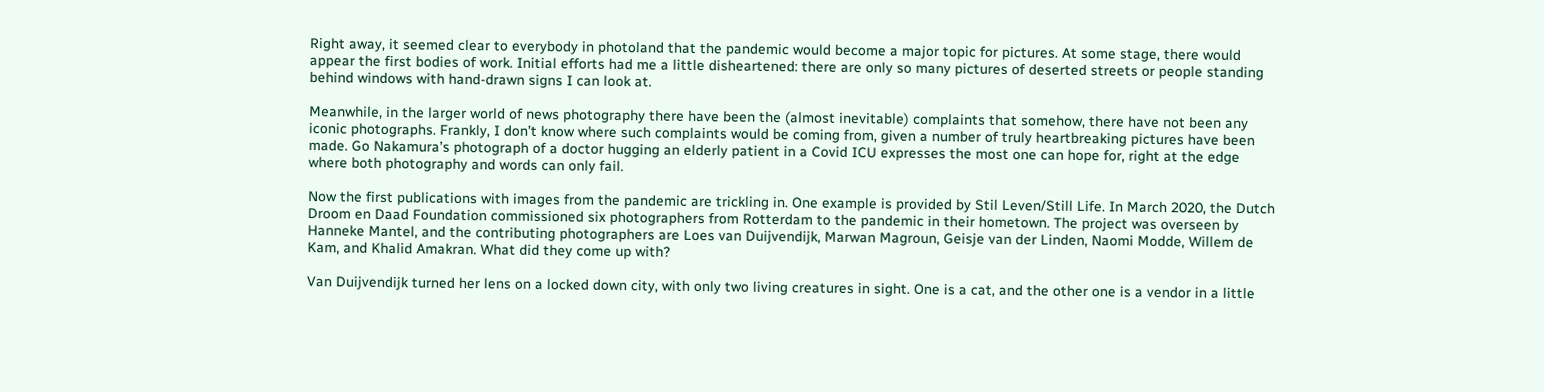Right away, it seemed clear to everybody in photoland that the pandemic would become a major topic for pictures. At some stage, there would appear the first bodies of work. Initial efforts had me a little disheartened: there are only so many pictures of deserted streets or people standing behind windows with hand-drawn signs I can look at.

Meanwhile, in the larger world of news photography there have been the (almost inevitable) complaints that somehow, there have not been any iconic photographs. Frankly, I don’t know where such complaints would be coming from, given a number of truly heartbreaking pictures have been made. Go Nakamura’s photograph of a doctor hugging an elderly patient in a Covid ICU expresses the most one can hope for, right at the edge where both photography and words can only fail.

Now the first publications with images from the pandemic are trickling in. One example is provided by Stil Leven/Still Life. In March 2020, the Dutch Droom en Daad Foundation commissioned six photographers from Rotterdam to the pandemic in their hometown. The project was overseen by Hanneke Mantel, and the contributing photographers are Loes van Duijvendijk, Marwan Magroun, Geisje van der Linden, Naomi Modde, Willem de Kam, and Khalid Amakran. What did they come up with?

Van Duijvendijk turned her lens on a locked down city, with only two living creatures in sight. One is a cat, and the other one is a vendor in a little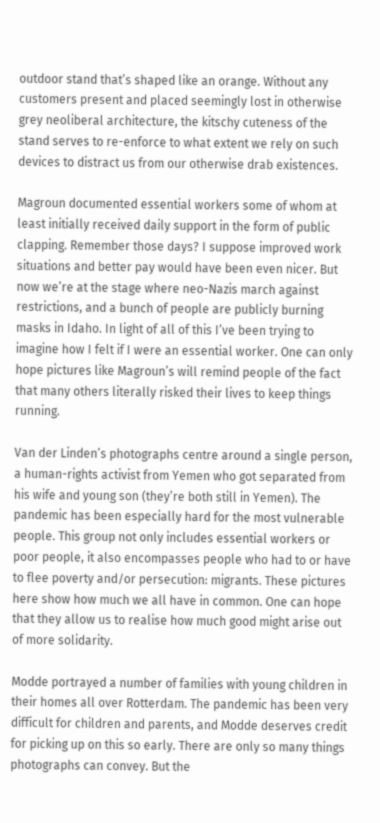outdoor stand that’s shaped like an orange. Without any customers present and placed seemingly lost in otherwise grey neoliberal architecture, the kitschy cuteness of the stand serves to re-enforce to what extent we rely on such devices to distract us from our otherwise drab existences.

Magroun documented essential workers some of whom at least initially received daily support in the form of public clapping. Remember those days? I suppose improved work situations and better pay would have been even nicer. But now we’re at the stage where neo-Nazis march against restrictions, and a bunch of people are publicly burning masks in Idaho. In light of all of this I’ve been trying to imagine how I felt if I were an essential worker. One can only hope pictures like Magroun’s will remind people of the fact that many others literally risked their lives to keep things running.

Van der Linden’s photographs centre around a single person, a human-rights activist from Yemen who got separated from his wife and young son (they’re both still in Yemen). The pandemic has been especially hard for the most vulnerable people. This group not only includes essential workers or poor people, it also encompasses people who had to or have to flee poverty and/or persecution: migrants. These pictures here show how much we all have in common. One can hope that they allow us to realise how much good might arise out of more solidarity.

Modde portrayed a number of families with young children in their homes all over Rotterdam. The pandemic has been very difficult for children and parents, and Modde deserves credit for picking up on this so early. There are only so many things photographs can convey. But the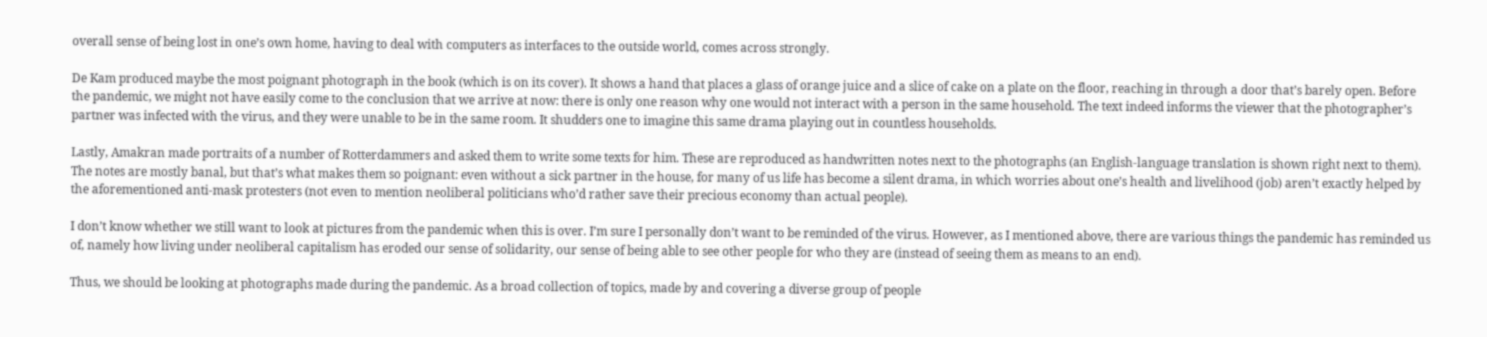overall sense of being lost in one’s own home, having to deal with computers as interfaces to the outside world, comes across strongly.

De Kam produced maybe the most poignant photograph in the book (which is on its cover). It shows a hand that places a glass of orange juice and a slice of cake on a plate on the floor, reaching in through a door that’s barely open. Before the pandemic, we might not have easily come to the conclusion that we arrive at now: there is only one reason why one would not interact with a person in the same household. The text indeed informs the viewer that the photographer’s partner was infected with the virus, and they were unable to be in the same room. It shudders one to imagine this same drama playing out in countless households.

Lastly, Amakran made portraits of a number of Rotterdammers and asked them to write some texts for him. These are reproduced as handwritten notes next to the photographs (an English-language translation is shown right next to them). The notes are mostly banal, but that’s what makes them so poignant: even without a sick partner in the house, for many of us life has become a silent drama, in which worries about one’s health and livelihood (job) aren’t exactly helped by the aforementioned anti-mask protesters (not even to mention neoliberal politicians who’d rather save their precious economy than actual people).

I don’t know whether we still want to look at pictures from the pandemic when this is over. I’m sure I personally don’t want to be reminded of the virus. However, as I mentioned above, there are various things the pandemic has reminded us of, namely how living under neoliberal capitalism has eroded our sense of solidarity, our sense of being able to see other people for who they are (instead of seeing them as means to an end).

Thus, we should be looking at photographs made during the pandemic. As a broad collection of topics, made by and covering a diverse group of people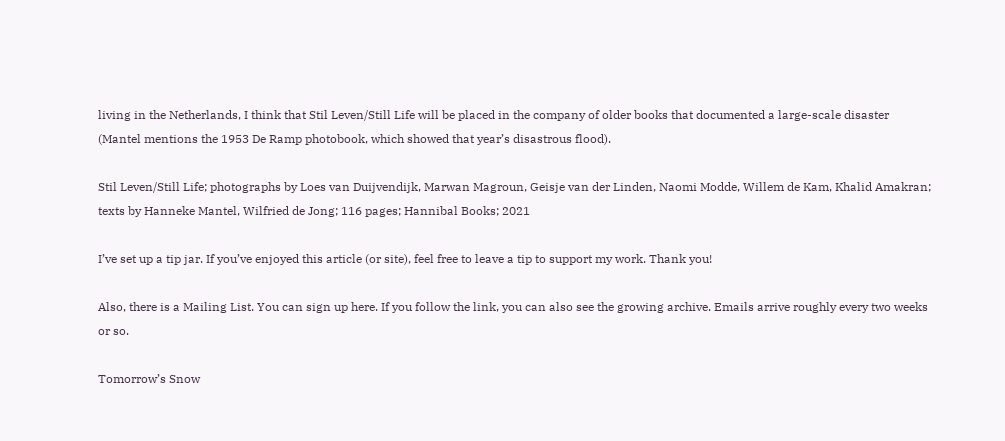living in the Netherlands, I think that Stil Leven/Still Life will be placed in the company of older books that documented a large-scale disaster (Mantel mentions the 1953 De Ramp photobook, which showed that year’s disastrous flood).

Stil Leven/Still Life; photographs by Loes van Duijvendijk, Marwan Magroun, Geisje van der Linden, Naomi Modde, Willem de Kam, Khalid Amakran; texts by Hanneke Mantel, Wilfried de Jong; 116 pages; Hannibal Books; 2021

I’ve set up a tip jar. If you’ve enjoyed this article (or site), feel free to leave a tip to support my work. Thank you!

Also, there is a Mailing List. You can sign up here. If you follow the link, you can also see the growing archive. Emails arrive roughly every two weeks or so.

Tomorrow’s Snow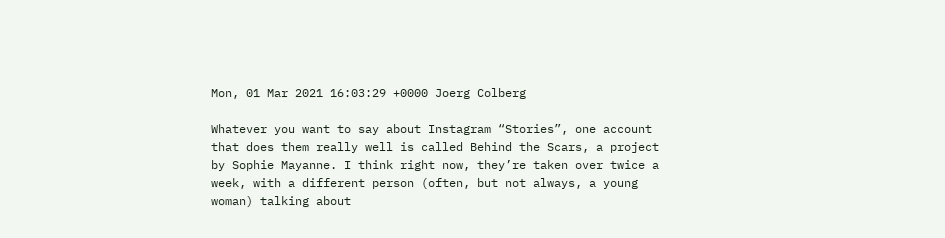Mon, 01 Mar 2021 16:03:29 +0000 Joerg Colberg

Whatever you want to say about Instagram “Stories”, one account that does them really well is called Behind the Scars, a project by Sophie Mayanne. I think right now, they’re taken over twice a week, with a different person (often, but not always, a young woman) talking about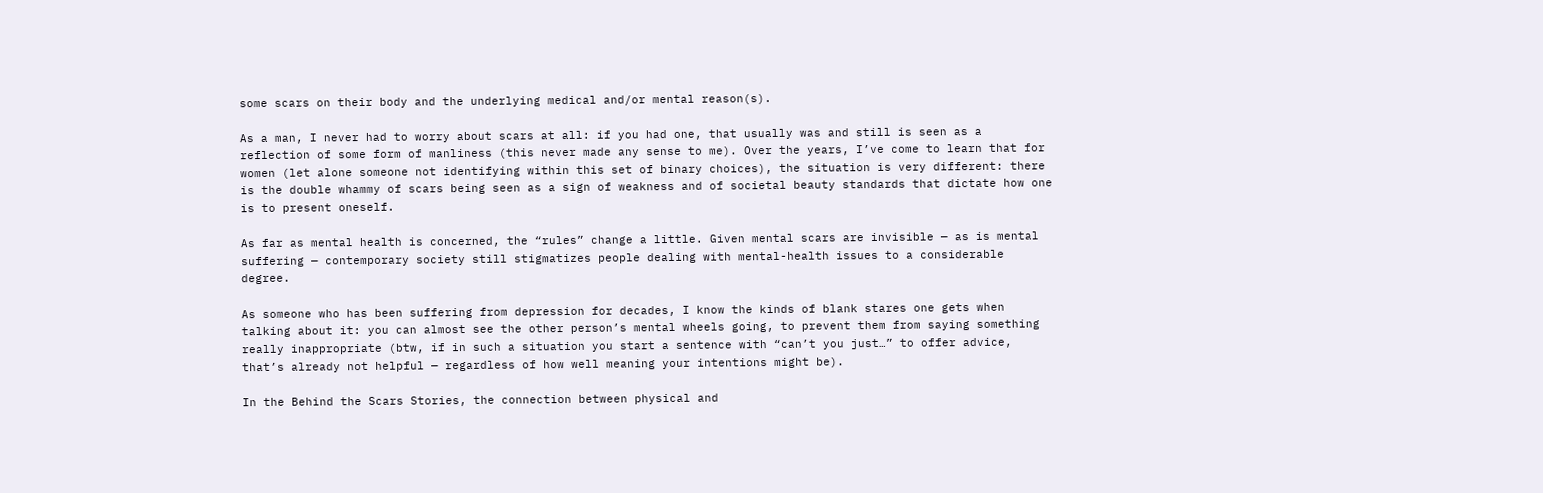some scars on their body and the underlying medical and/or mental reason(s).

As a man, I never had to worry about scars at all: if you had one, that usually was and still is seen as a reflection of some form of manliness (this never made any sense to me). Over the years, I’ve come to learn that for women (let alone someone not identifying within this set of binary choices), the situation is very different: there is the double whammy of scars being seen as a sign of weakness and of societal beauty standards that dictate how one is to present oneself.

As far as mental health is concerned, the “rules” change a little. Given mental scars are invisible — as is mental suffering — contemporary society still stigmatizes people dealing with mental-health issues to a considerable degree.

As someone who has been suffering from depression for decades, I know the kinds of blank stares one gets when talking about it: you can almost see the other person’s mental wheels going, to prevent them from saying something really inappropriate (btw, if in such a situation you start a sentence with “can’t you just…” to offer advice, that’s already not helpful — regardless of how well meaning your intentions might be).

In the Behind the Scars Stories, the connection between physical and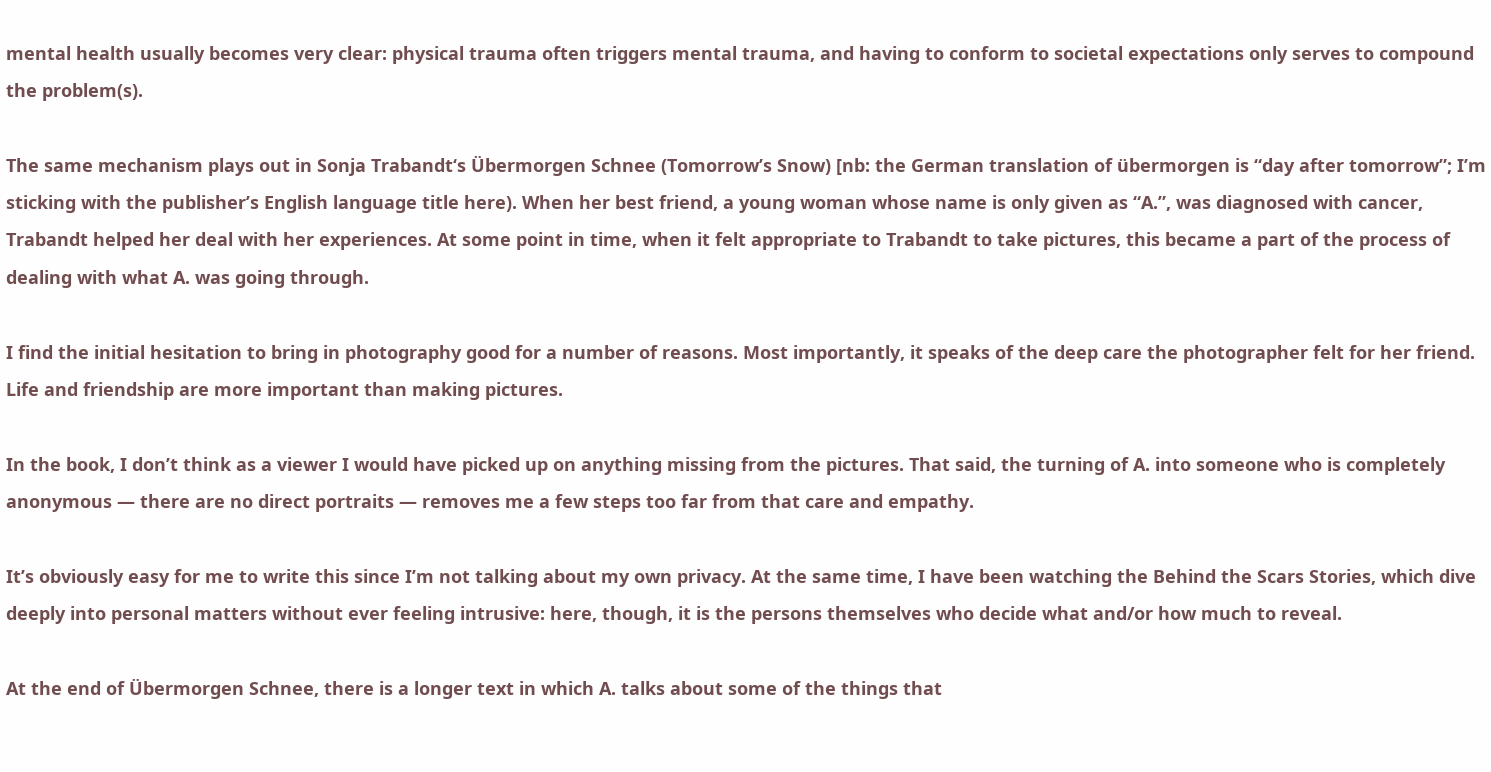mental health usually becomes very clear: physical trauma often triggers mental trauma, and having to conform to societal expectations only serves to compound the problem(s).

The same mechanism plays out in Sonja Trabandt‘s Übermorgen Schnee (Tomorrow’s Snow) [nb: the German translation of übermorgen is “day after tomorrow”; I’m sticking with the publisher’s English language title here). When her best friend, a young woman whose name is only given as “A.”, was diagnosed with cancer, Trabandt helped her deal with her experiences. At some point in time, when it felt appropriate to Trabandt to take pictures, this became a part of the process of dealing with what A. was going through.

I find the initial hesitation to bring in photography good for a number of reasons. Most importantly, it speaks of the deep care the photographer felt for her friend. Life and friendship are more important than making pictures.

In the book, I don’t think as a viewer I would have picked up on anything missing from the pictures. That said, the turning of A. into someone who is completely anonymous — there are no direct portraits — removes me a few steps too far from that care and empathy.

It’s obviously easy for me to write this since I’m not talking about my own privacy. At the same time, I have been watching the Behind the Scars Stories, which dive deeply into personal matters without ever feeling intrusive: here, though, it is the persons themselves who decide what and/or how much to reveal.

At the end of Übermorgen Schnee, there is a longer text in which A. talks about some of the things that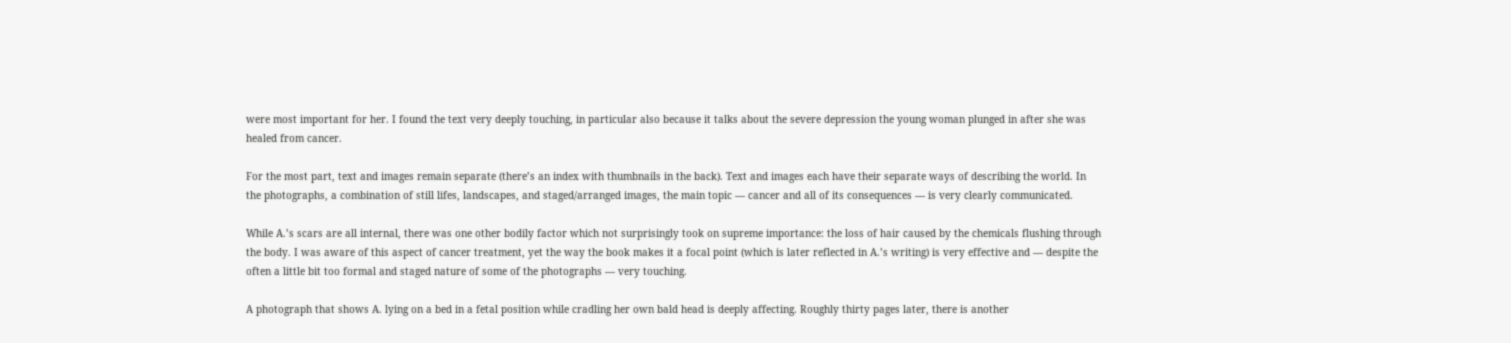were most important for her. I found the text very deeply touching, in particular also because it talks about the severe depression the young woman plunged in after she was healed from cancer.

For the most part, text and images remain separate (there’s an index with thumbnails in the back). Text and images each have their separate ways of describing the world. In the photographs, a combination of still lifes, landscapes, and staged/arranged images, the main topic — cancer and all of its consequences — is very clearly communicated.

While A.’s scars are all internal, there was one other bodily factor which not surprisingly took on supreme importance: the loss of hair caused by the chemicals flushing through the body. I was aware of this aspect of cancer treatment, yet the way the book makes it a focal point (which is later reflected in A.’s writing) is very effective and — despite the often a little bit too formal and staged nature of some of the photographs — very touching.

A photograph that shows A. lying on a bed in a fetal position while cradling her own bald head is deeply affecting. Roughly thirty pages later, there is another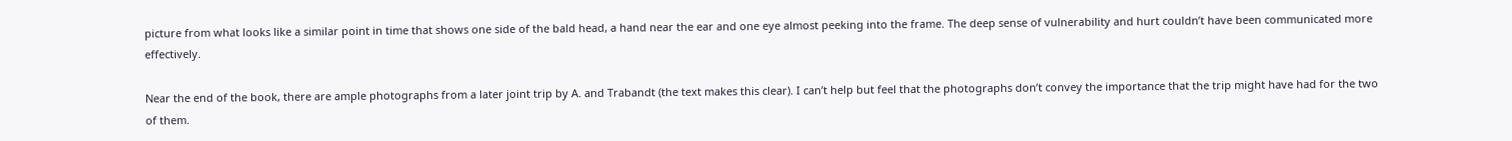picture from what looks like a similar point in time that shows one side of the bald head, a hand near the ear and one eye almost peeking into the frame. The deep sense of vulnerability and hurt couldn’t have been communicated more effectively.

Near the end of the book, there are ample photographs from a later joint trip by A. and Trabandt (the text makes this clear). I can’t help but feel that the photographs don’t convey the importance that the trip might have had for the two of them.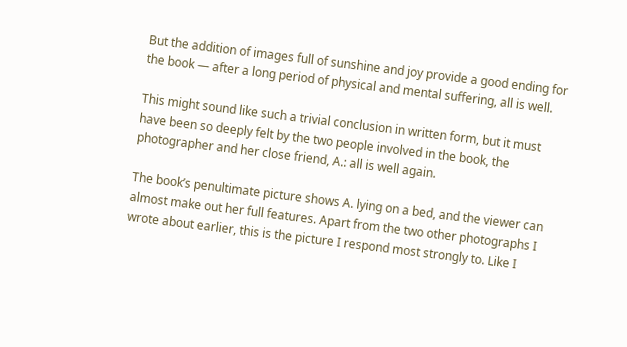But the addition of images full of sunshine and joy provide a good ending for the book — after a long period of physical and mental suffering, all is well.

This might sound like such a trivial conclusion in written form, but it must have been so deeply felt by the two people involved in the book, the photographer and her close friend, A.: all is well again.

The book’s penultimate picture shows A. lying on a bed, and the viewer can almost make out her full features. Apart from the two other photographs I wrote about earlier, this is the picture I respond most strongly to. Like I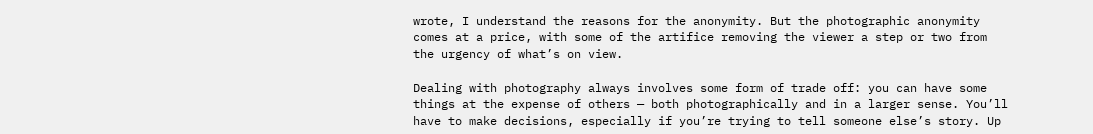wrote, I understand the reasons for the anonymity. But the photographic anonymity comes at a price, with some of the artifice removing the viewer a step or two from the urgency of what’s on view.

Dealing with photography always involves some form of trade off: you can have some things at the expense of others — both photographically and in a larger sense. You’ll have to make decisions, especially if you’re trying to tell someone else’s story. Up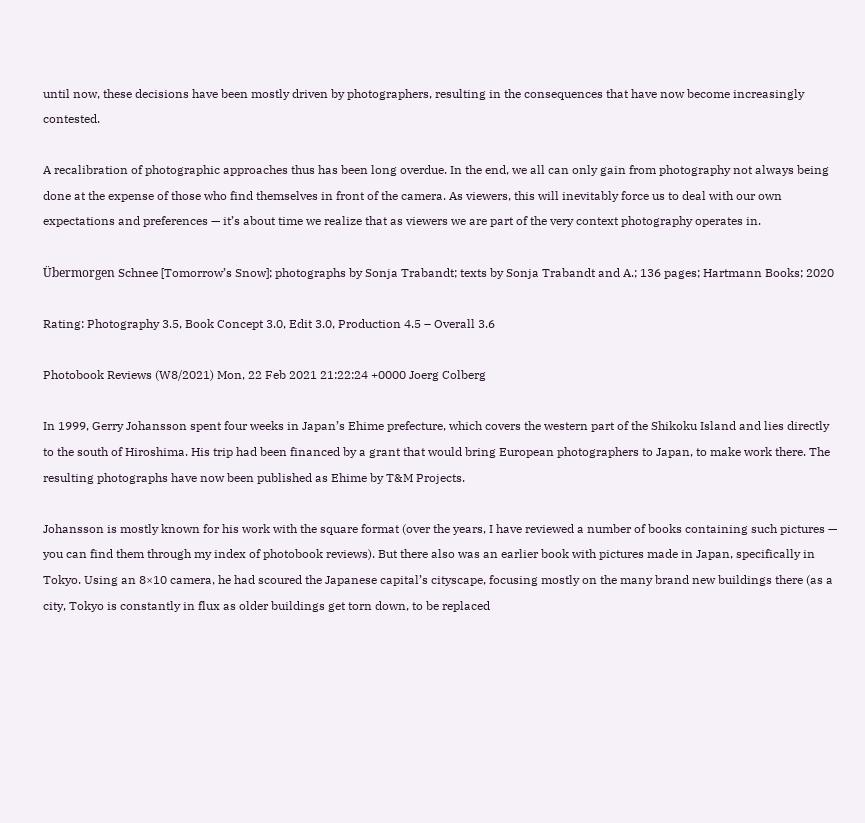until now, these decisions have been mostly driven by photographers, resulting in the consequences that have now become increasingly contested.

A recalibration of photographic approaches thus has been long overdue. In the end, we all can only gain from photography not always being done at the expense of those who find themselves in front of the camera. As viewers, this will inevitably force us to deal with our own expectations and preferences — it’s about time we realize that as viewers we are part of the very context photography operates in.

Übermorgen Schnee [Tomorrow’s Snow]; photographs by Sonja Trabandt; texts by Sonja Trabandt and A.; 136 pages; Hartmann Books; 2020

Rating: Photography 3.5, Book Concept 3.0, Edit 3.0, Production 4.5 – Overall 3.6

Photobook Reviews (W8/2021) Mon, 22 Feb 2021 21:22:24 +0000 Joerg Colberg

In 1999, Gerry Johansson spent four weeks in Japan’s Ehime prefecture, which covers the western part of the Shikoku Island and lies directly to the south of Hiroshima. His trip had been financed by a grant that would bring European photographers to Japan, to make work there. The resulting photographs have now been published as Ehime by T&M Projects.

Johansson is mostly known for his work with the square format (over the years, I have reviewed a number of books containing such pictures — you can find them through my index of photobook reviews). But there also was an earlier book with pictures made in Japan, specifically in Tokyo. Using an 8×10 camera, he had scoured the Japanese capital’s cityscape, focusing mostly on the many brand new buildings there (as a city, Tokyo is constantly in flux as older buildings get torn down, to be replaced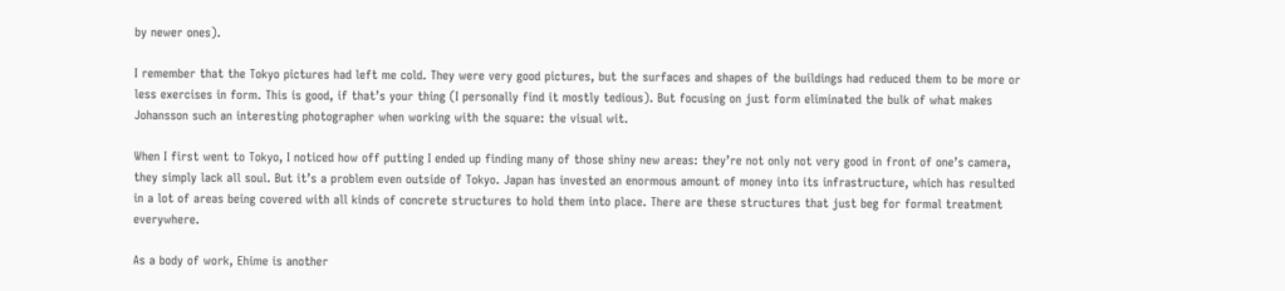by newer ones).

I remember that the Tokyo pictures had left me cold. They were very good pictures, but the surfaces and shapes of the buildings had reduced them to be more or less exercises in form. This is good, if that’s your thing (I personally find it mostly tedious). But focusing on just form eliminated the bulk of what makes Johansson such an interesting photographer when working with the square: the visual wit.

When I first went to Tokyo, I noticed how off putting I ended up finding many of those shiny new areas: they’re not only not very good in front of one’s camera, they simply lack all soul. But it’s a problem even outside of Tokyo. Japan has invested an enormous amount of money into its infrastructure, which has resulted in a lot of areas being covered with all kinds of concrete structures to hold them into place. There are these structures that just beg for formal treatment everywhere.

As a body of work, Ehime is another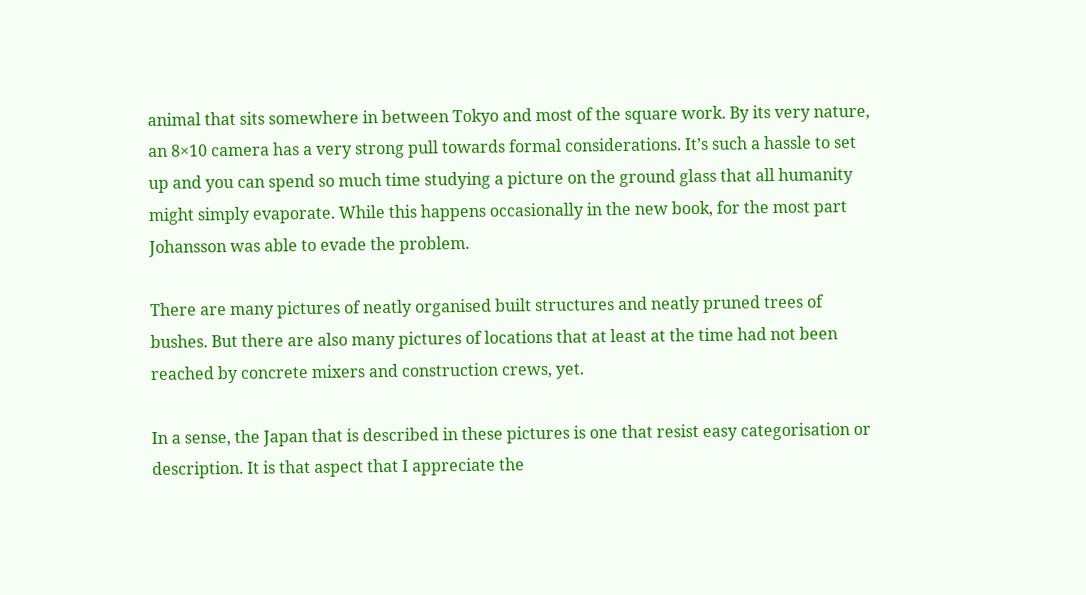animal that sits somewhere in between Tokyo and most of the square work. By its very nature, an 8×10 camera has a very strong pull towards formal considerations. It’s such a hassle to set up and you can spend so much time studying a picture on the ground glass that all humanity might simply evaporate. While this happens occasionally in the new book, for the most part Johansson was able to evade the problem.

There are many pictures of neatly organised built structures and neatly pruned trees of bushes. But there are also many pictures of locations that at least at the time had not been reached by concrete mixers and construction crews, yet.

In a sense, the Japan that is described in these pictures is one that resist easy categorisation or description. It is that aspect that I appreciate the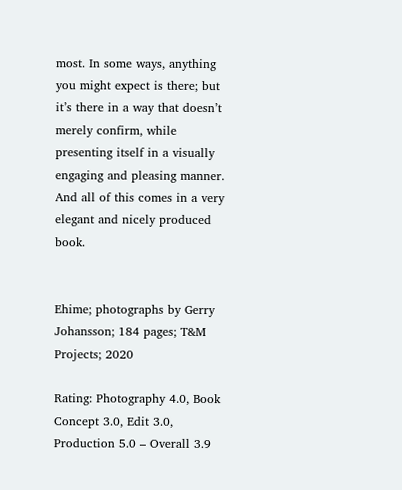most. In some ways, anything you might expect is there; but it’s there in a way that doesn’t merely confirm, while presenting itself in a visually engaging and pleasing manner. And all of this comes in a very elegant and nicely produced book.


Ehime; photographs by Gerry Johansson; 184 pages; T&M Projects; 2020

Rating: Photography 4.0, Book Concept 3.0, Edit 3.0, Production 5.0 – Overall 3.9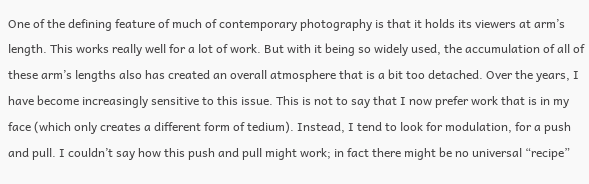One of the defining feature of much of contemporary photography is that it holds its viewers at arm’s length. This works really well for a lot of work. But with it being so widely used, the accumulation of all of these arm’s lengths also has created an overall atmosphere that is a bit too detached. Over the years, I have become increasingly sensitive to this issue. This is not to say that I now prefer work that is in my face (which only creates a different form of tedium). Instead, I tend to look for modulation, for a push and pull. I couldn’t say how this push and pull might work; in fact there might be no universal “recipe”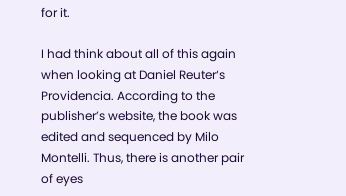for it.

I had think about all of this again when looking at Daniel Reuter‘s Providencia. According to the publisher’s website, the book was edited and sequenced by Milo Montelli. Thus, there is another pair of eyes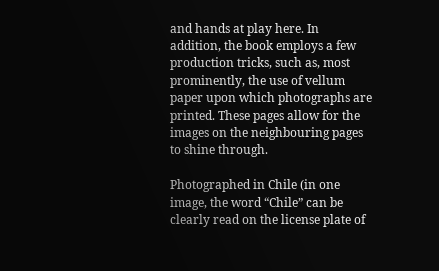and hands at play here. In addition, the book employs a few production tricks, such as, most prominently, the use of vellum paper upon which photographs are printed. These pages allow for the images on the neighbouring pages to shine through.

Photographed in Chile (in one image, the word “Chile” can be clearly read on the license plate of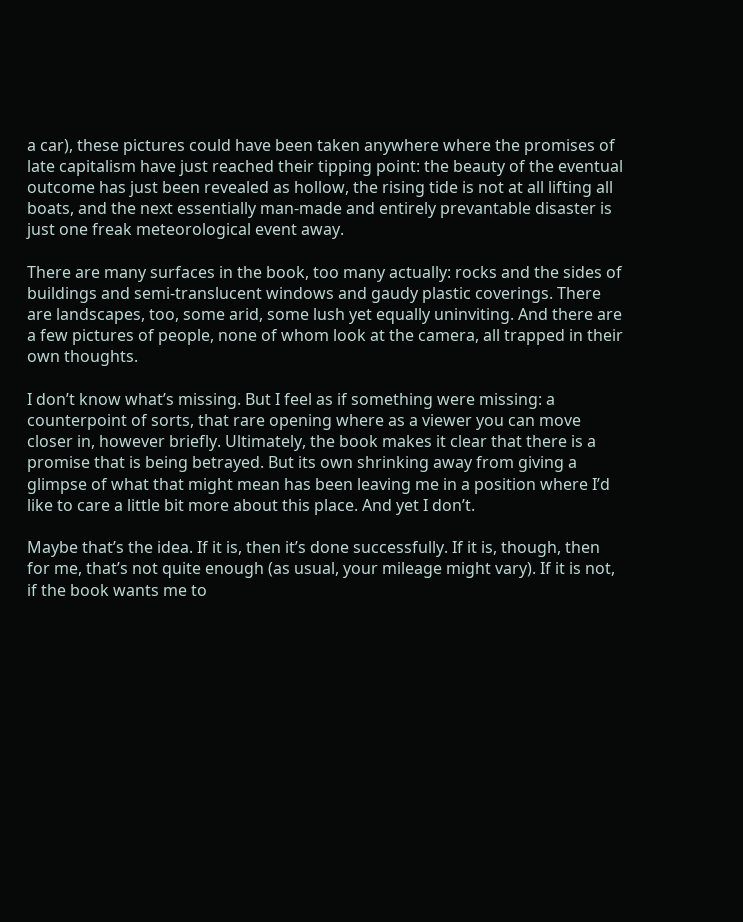a car), these pictures could have been taken anywhere where the promises of late capitalism have just reached their tipping point: the beauty of the eventual outcome has just been revealed as hollow, the rising tide is not at all lifting all boats, and the next essentially man-made and entirely prevantable disaster is just one freak meteorological event away.

There are many surfaces in the book, too many actually: rocks and the sides of buildings and semi-translucent windows and gaudy plastic coverings. There are landscapes, too, some arid, some lush yet equally uninviting. And there are a few pictures of people, none of whom look at the camera, all trapped in their own thoughts.

I don’t know what’s missing. But I feel as if something were missing: a counterpoint of sorts, that rare opening where as a viewer you can move closer in, however briefly. Ultimately, the book makes it clear that there is a promise that is being betrayed. But its own shrinking away from giving a glimpse of what that might mean has been leaving me in a position where I’d like to care a little bit more about this place. And yet I don’t.

Maybe that’s the idea. If it is, then it’s done successfully. If it is, though, then for me, that’s not quite enough (as usual, your mileage might vary). If it is not, if the book wants me to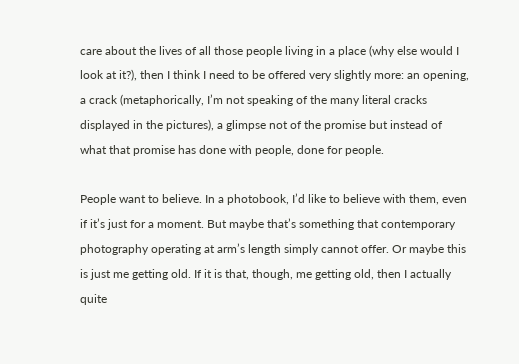care about the lives of all those people living in a place (why else would I look at it?), then I think I need to be offered very slightly more: an opening, a crack (metaphorically, I’m not speaking of the many literal cracks displayed in the pictures), a glimpse not of the promise but instead of what that promise has done with people, done for people.

People want to believe. In a photobook, I’d like to believe with them, even if it’s just for a moment. But maybe that’s something that contemporary photography operating at arm’s length simply cannot offer. Or maybe this is just me getting old. If it is that, though, me getting old, then I actually quite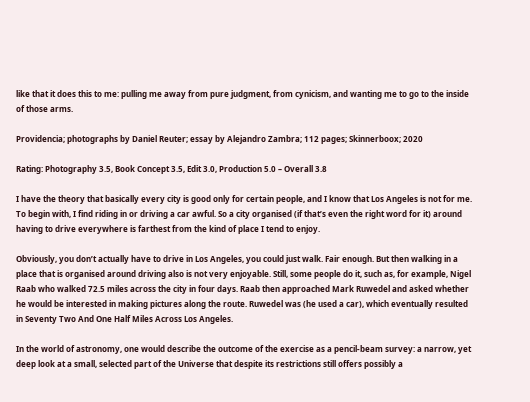like that it does this to me: pulling me away from pure judgment, from cynicism, and wanting me to go to the inside of those arms.

Providencia; photographs by Daniel Reuter; essay by Alejandro Zambra; 112 pages; Skinnerboox; 2020

Rating: Photography 3.5, Book Concept 3.5, Edit 3.0, Production 5.0 – Overall 3.8

I have the theory that basically every city is good only for certain people, and I know that Los Angeles is not for me. To begin with, I find riding in or driving a car awful. So a city organised (if that’s even the right word for it) around having to drive everywhere is farthest from the kind of place I tend to enjoy.

Obviously, you don’t actually have to drive in Los Angeles, you could just walk. Fair enough. But then walking in a place that is organised around driving also is not very enjoyable. Still, some people do it, such as, for example, Nigel Raab who walked 72.5 miles across the city in four days. Raab then approached Mark Ruwedel and asked whether he would be interested in making pictures along the route. Ruwedel was (he used a car), which eventually resulted in Seventy Two And One Half Miles Across Los Angeles.

In the world of astronomy, one would describe the outcome of the exercise as a pencil-beam survey: a narrow, yet deep look at a small, selected part of the Universe that despite its restrictions still offers possibly a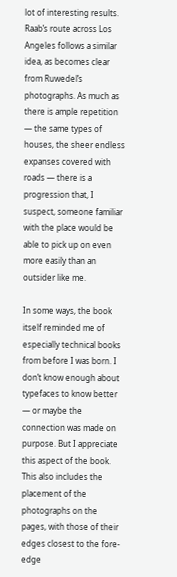lot of interesting results. Raab’s route across Los Angeles follows a similar idea, as becomes clear from Ruwedel’s photographs. As much as there is ample repetition — the same types of houses, the sheer endless expanses covered with roads — there is a progression that, I suspect, someone familiar with the place would be able to pick up on even more easily than an outsider like me.

In some ways, the book itself reminded me of especially technical books from before I was born. I don’t know enough about typefaces to know better — or maybe the connection was made on purpose. But I appreciate this aspect of the book. This also includes the placement of the photographs on the pages, with those of their edges closest to the fore-edge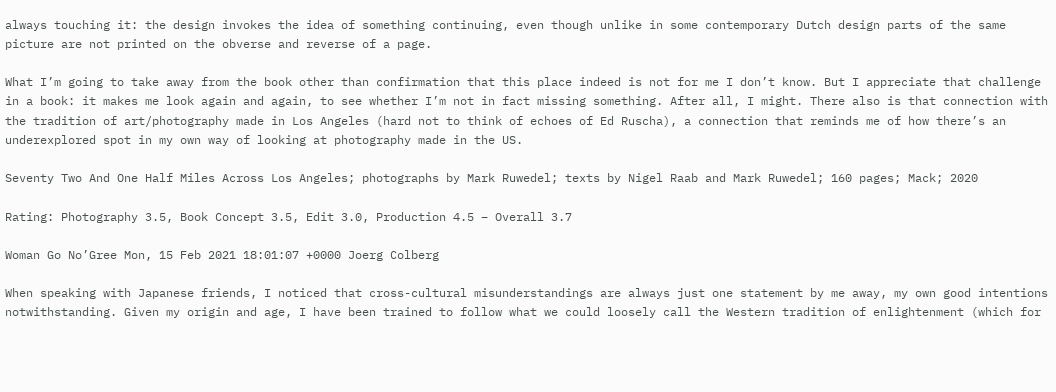always touching it: the design invokes the idea of something continuing, even though unlike in some contemporary Dutch design parts of the same picture are not printed on the obverse and reverse of a page.

What I’m going to take away from the book other than confirmation that this place indeed is not for me I don’t know. But I appreciate that challenge in a book: it makes me look again and again, to see whether I’m not in fact missing something. After all, I might. There also is that connection with the tradition of art/photography made in Los Angeles (hard not to think of echoes of Ed Ruscha), a connection that reminds me of how there’s an underexplored spot in my own way of looking at photography made in the US.

Seventy Two And One Half Miles Across Los Angeles; photographs by Mark Ruwedel; texts by Nigel Raab and Mark Ruwedel; 160 pages; Mack; 2020

Rating: Photography 3.5, Book Concept 3.5, Edit 3.0, Production 4.5 – Overall 3.7

Woman Go No’Gree Mon, 15 Feb 2021 18:01:07 +0000 Joerg Colberg

When speaking with Japanese friends, I noticed that cross-cultural misunderstandings are always just one statement by me away, my own good intentions notwithstanding. Given my origin and age, I have been trained to follow what we could loosely call the Western tradition of enlightenment (which for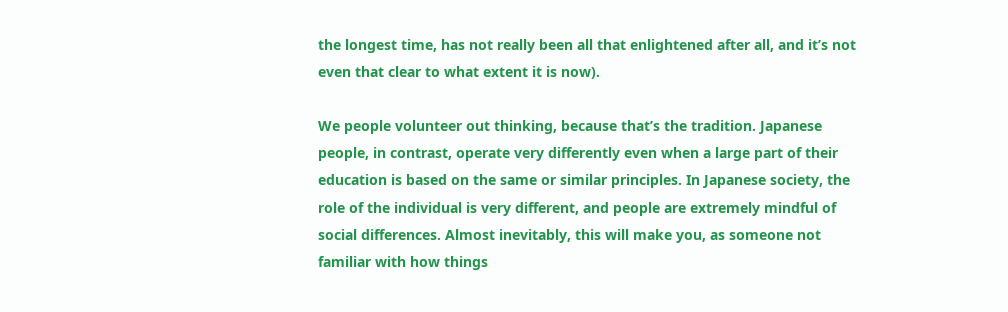the longest time, has not really been all that enlightened after all, and it’s not even that clear to what extent it is now).

We people volunteer out thinking, because that’s the tradition. Japanese people, in contrast, operate very differently even when a large part of their education is based on the same or similar principles. In Japanese society, the role of the individual is very different, and people are extremely mindful of social differences. Almost inevitably, this will make you, as someone not familiar with how things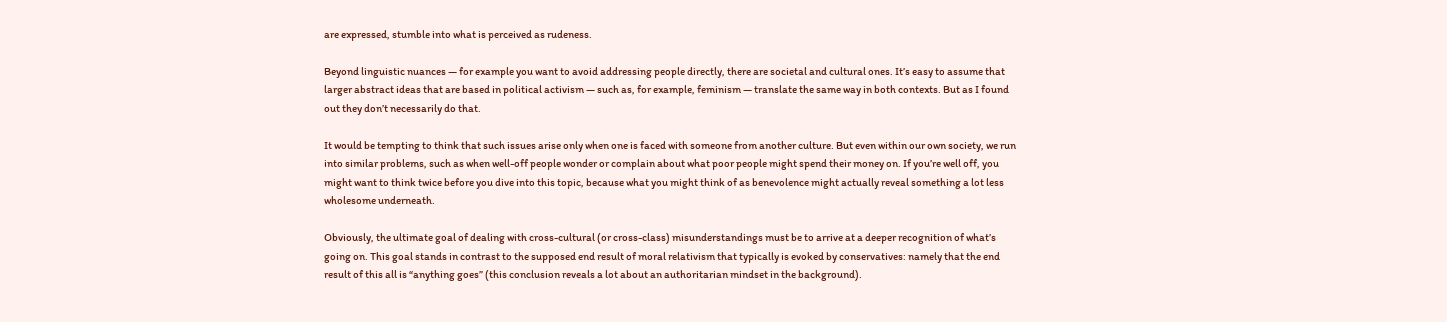are expressed, stumble into what is perceived as rudeness.

Beyond linguistic nuances — for example you want to avoid addressing people directly, there are societal and cultural ones. It’s easy to assume that larger abstract ideas that are based in political activism — such as, for example, feminism — translate the same way in both contexts. But as I found out they don’t necessarily do that.

It would be tempting to think that such issues arise only when one is faced with someone from another culture. But even within our own society, we run into similar problems, such as when well-off people wonder or complain about what poor people might spend their money on. If you’re well off, you might want to think twice before you dive into this topic, because what you might think of as benevolence might actually reveal something a lot less wholesome underneath.

Obviously, the ultimate goal of dealing with cross-cultural (or cross-class) misunderstandings must be to arrive at a deeper recognition of what’s going on. This goal stands in contrast to the supposed end result of moral relativism that typically is evoked by conservatives: namely that the end result of this all is “anything goes” (this conclusion reveals a lot about an authoritarian mindset in the background).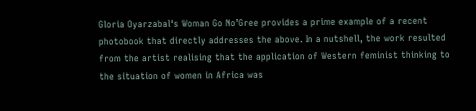Gloria Oyarzabal‘s Woman Go No’Gree provides a prime example of a recent photobook that directly addresses the above. In a nutshell, the work resulted from the artist realising that the application of Western feminist thinking to the situation of women in Africa was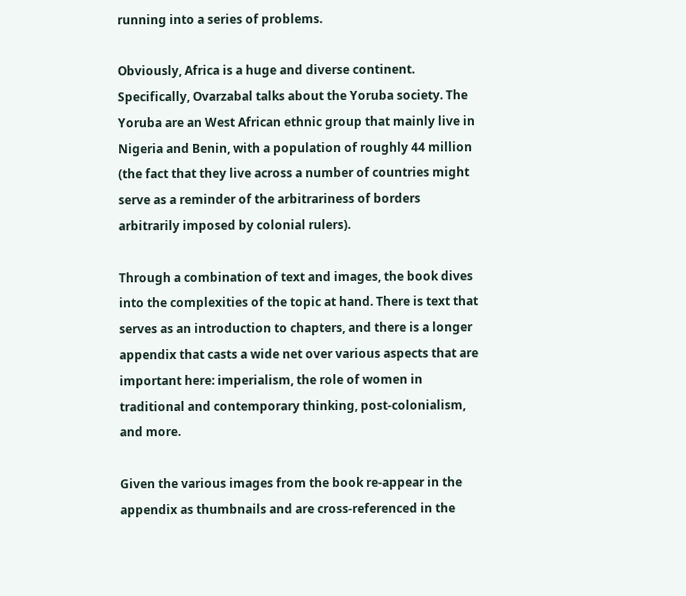running into a series of problems.

Obviously, Africa is a huge and diverse continent. Specifically, Ovarzabal talks about the Yoruba society. The Yoruba are an West African ethnic group that mainly live in Nigeria and Benin, with a population of roughly 44 million (the fact that they live across a number of countries might serve as a reminder of the arbitrariness of borders arbitrarily imposed by colonial rulers).

Through a combination of text and images, the book dives into the complexities of the topic at hand. There is text that serves as an introduction to chapters, and there is a longer appendix that casts a wide net over various aspects that are important here: imperialism, the role of women in traditional and contemporary thinking, post-colonialism, and more.

Given the various images from the book re-appear in the appendix as thumbnails and are cross-referenced in the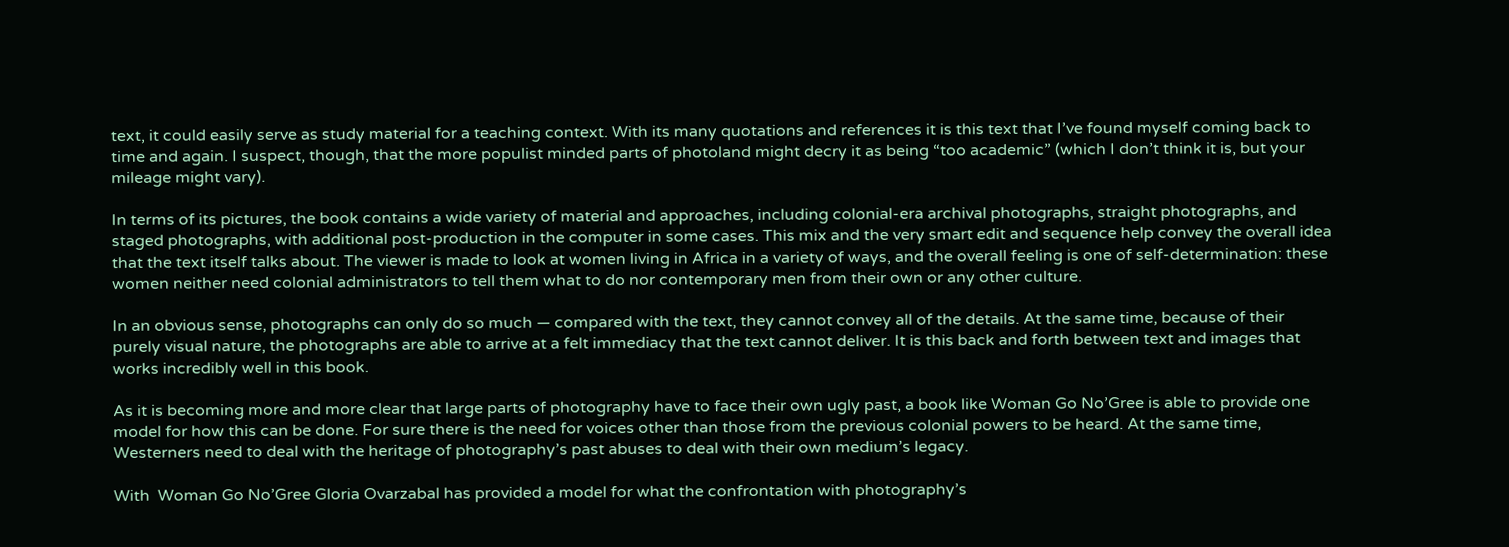text, it could easily serve as study material for a teaching context. With its many quotations and references it is this text that I’ve found myself coming back to time and again. I suspect, though, that the more populist minded parts of photoland might decry it as being “too academic” (which I don’t think it is, but your mileage might vary).

In terms of its pictures, the book contains a wide variety of material and approaches, including colonial-era archival photographs, straight photographs, and staged photographs, with additional post-production in the computer in some cases. This mix and the very smart edit and sequence help convey the overall idea that the text itself talks about. The viewer is made to look at women living in Africa in a variety of ways, and the overall feeling is one of self-determination: these women neither need colonial administrators to tell them what to do nor contemporary men from their own or any other culture.

In an obvious sense, photographs can only do so much — compared with the text, they cannot convey all of the details. At the same time, because of their purely visual nature, the photographs are able to arrive at a felt immediacy that the text cannot deliver. It is this back and forth between text and images that works incredibly well in this book.

As it is becoming more and more clear that large parts of photography have to face their own ugly past, a book like Woman Go No’Gree is able to provide one model for how this can be done. For sure there is the need for voices other than those from the previous colonial powers to be heard. At the same time, Westerners need to deal with the heritage of photography’s past abuses to deal with their own medium’s legacy.

With  Woman Go No’Gree Gloria Ovarzabal has provided a model for what the confrontation with photography’s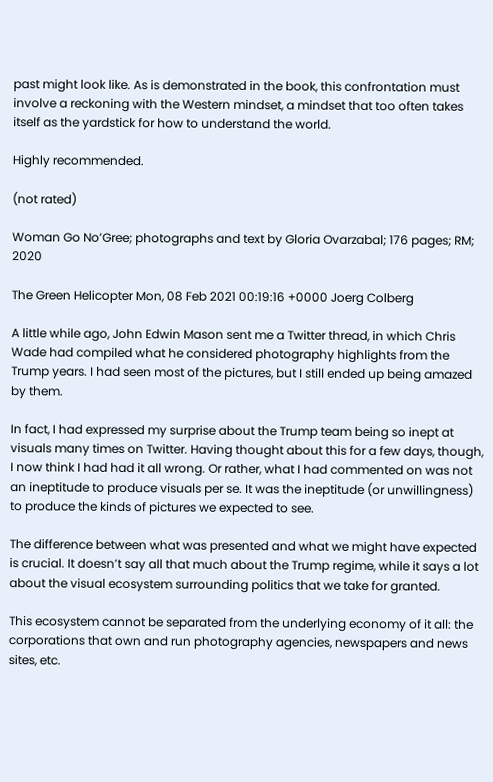past might look like. As is demonstrated in the book, this confrontation must involve a reckoning with the Western mindset, a mindset that too often takes itself as the yardstick for how to understand the world.

Highly recommended.

(not rated)

Woman Go No’Gree; photographs and text by Gloria Ovarzabal; 176 pages; RM; 2020

The Green Helicopter Mon, 08 Feb 2021 00:19:16 +0000 Joerg Colberg

A little while ago, John Edwin Mason sent me a Twitter thread, in which Chris Wade had compiled what he considered photography highlights from the Trump years. I had seen most of the pictures, but I still ended up being amazed by them.

In fact, I had expressed my surprise about the Trump team being so inept at visuals many times on Twitter. Having thought about this for a few days, though, I now think I had had it all wrong. Or rather, what I had commented on was not an ineptitude to produce visuals per se. It was the ineptitude (or unwillingness) to produce the kinds of pictures we expected to see.

The difference between what was presented and what we might have expected is crucial. It doesn’t say all that much about the Trump regime, while it says a lot about the visual ecosystem surrounding politics that we take for granted.

This ecosystem cannot be separated from the underlying economy of it all: the corporations that own and run photography agencies, newspapers and news sites, etc.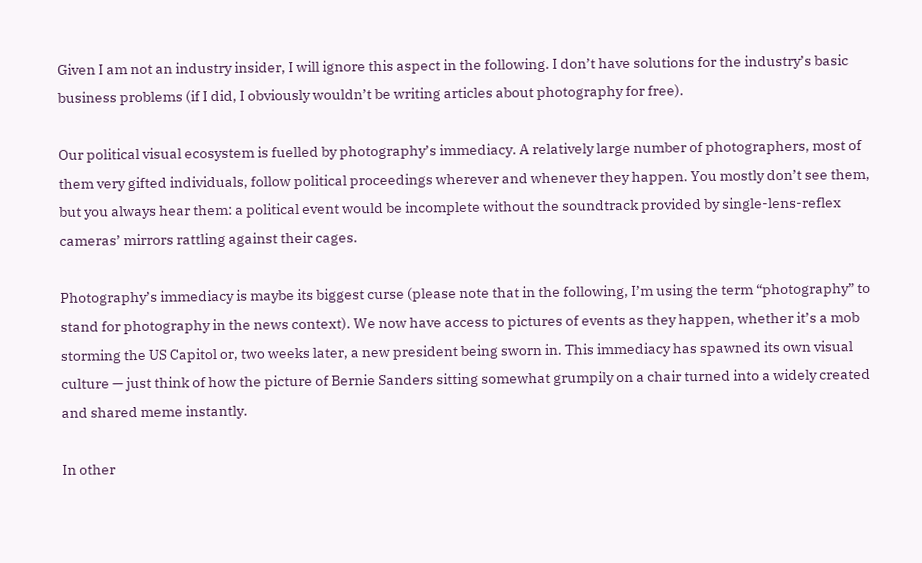Given I am not an industry insider, I will ignore this aspect in the following. I don’t have solutions for the industry’s basic business problems (if I did, I obviously wouldn’t be writing articles about photography for free).

Our political visual ecosystem is fuelled by photography’s immediacy. A relatively large number of photographers, most of them very gifted individuals, follow political proceedings wherever and whenever they happen. You mostly don’t see them, but you always hear them: a political event would be incomplete without the soundtrack provided by single-lens-reflex cameras’ mirrors rattling against their cages.

Photography’s immediacy is maybe its biggest curse (please note that in the following, I’m using the term “photography” to stand for photography in the news context). We now have access to pictures of events as they happen, whether it’s a mob storming the US Capitol or, two weeks later, a new president being sworn in. This immediacy has spawned its own visual culture — just think of how the picture of Bernie Sanders sitting somewhat grumpily on a chair turned into a widely created and shared meme instantly.

In other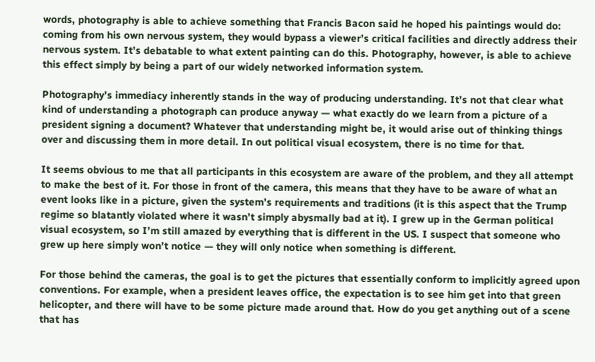words, photography is able to achieve something that Francis Bacon said he hoped his paintings would do: coming from his own nervous system, they would bypass a viewer’s critical facilities and directly address their nervous system. It’s debatable to what extent painting can do this. Photography, however, is able to achieve this effect simply by being a part of our widely networked information system.

Photography’s immediacy inherently stands in the way of producing understanding. It’s not that clear what kind of understanding a photograph can produce anyway — what exactly do we learn from a picture of a president signing a document? Whatever that understanding might be, it would arise out of thinking things over and discussing them in more detail. In out political visual ecosystem, there is no time for that.

It seems obvious to me that all participants in this ecosystem are aware of the problem, and they all attempt to make the best of it. For those in front of the camera, this means that they have to be aware of what an event looks like in a picture, given the system’s requirements and traditions (it is this aspect that the Trump regime so blatantly violated where it wasn’t simply abysmally bad at it). I grew up in the German political visual ecosystem, so I’m still amazed by everything that is different in the US. I suspect that someone who grew up here simply won’t notice — they will only notice when something is different.

For those behind the cameras, the goal is to get the pictures that essentially conform to implicitly agreed upon conventions. For example, when a president leaves office, the expectation is to see him get into that green helicopter, and there will have to be some picture made around that. How do you get anything out of a scene that has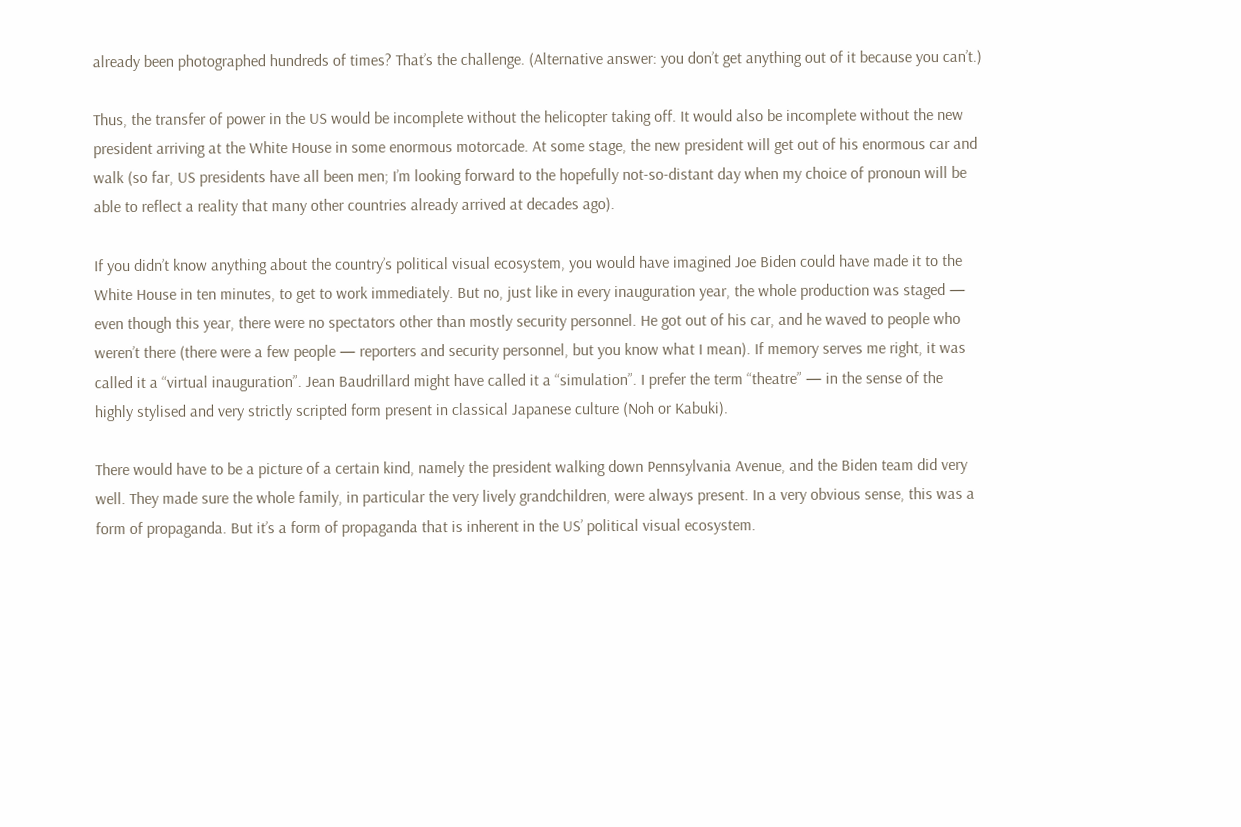already been photographed hundreds of times? That’s the challenge. (Alternative answer: you don’t get anything out of it because you can’t.)

Thus, the transfer of power in the US would be incomplete without the helicopter taking off. It would also be incomplete without the new president arriving at the White House in some enormous motorcade. At some stage, the new president will get out of his enormous car and walk (so far, US presidents have all been men; I’m looking forward to the hopefully not-so-distant day when my choice of pronoun will be able to reflect a reality that many other countries already arrived at decades ago).

If you didn’t know anything about the country’s political visual ecosystem, you would have imagined Joe Biden could have made it to the White House in ten minutes, to get to work immediately. But no, just like in every inauguration year, the whole production was staged — even though this year, there were no spectators other than mostly security personnel. He got out of his car, and he waved to people who weren’t there (there were a few people — reporters and security personnel, but you know what I mean). If memory serves me right, it was called it a “virtual inauguration”. Jean Baudrillard might have called it a “simulation”. I prefer the term “theatre” — in the sense of the highly stylised and very strictly scripted form present in classical Japanese culture (Noh or Kabuki).

There would have to be a picture of a certain kind, namely the president walking down Pennsylvania Avenue, and the Biden team did very well. They made sure the whole family, in particular the very lively grandchildren, were always present. In a very obvious sense, this was a form of propaganda. But it’s a form of propaganda that is inherent in the US’ political visual ecosystem.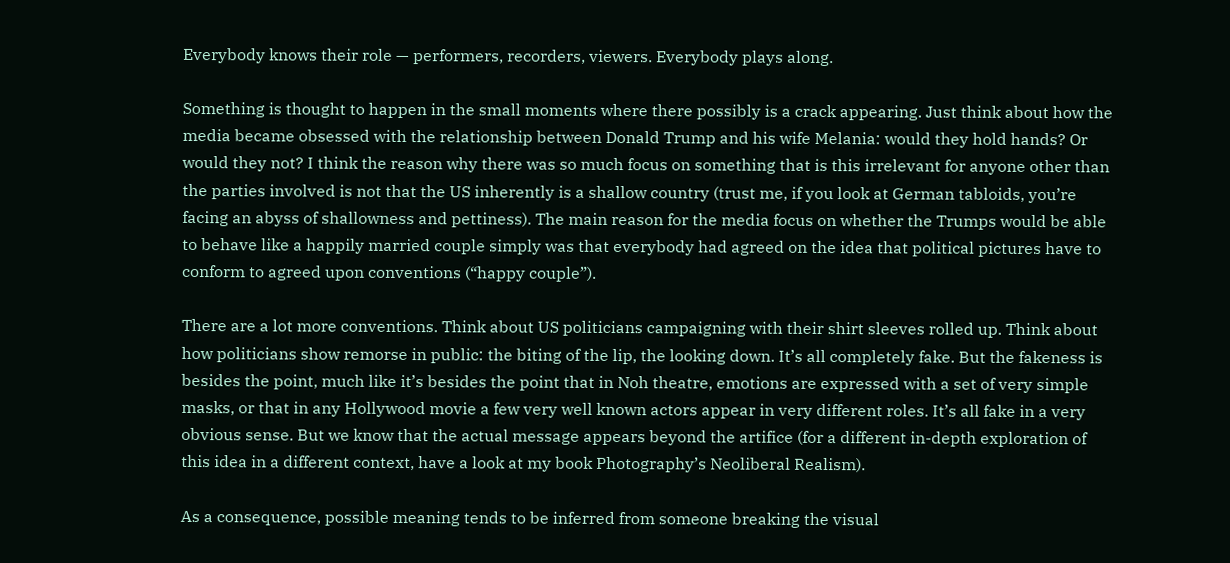Everybody knows their role — performers, recorders, viewers. Everybody plays along.

Something is thought to happen in the small moments where there possibly is a crack appearing. Just think about how the media became obsessed with the relationship between Donald Trump and his wife Melania: would they hold hands? Or would they not? I think the reason why there was so much focus on something that is this irrelevant for anyone other than the parties involved is not that the US inherently is a shallow country (trust me, if you look at German tabloids, you’re facing an abyss of shallowness and pettiness). The main reason for the media focus on whether the Trumps would be able to behave like a happily married couple simply was that everybody had agreed on the idea that political pictures have to conform to agreed upon conventions (“happy couple”).

There are a lot more conventions. Think about US politicians campaigning with their shirt sleeves rolled up. Think about how politicians show remorse in public: the biting of the lip, the looking down. It’s all completely fake. But the fakeness is besides the point, much like it’s besides the point that in Noh theatre, emotions are expressed with a set of very simple masks, or that in any Hollywood movie a few very well known actors appear in very different roles. It’s all fake in a very obvious sense. But we know that the actual message appears beyond the artifice (for a different in-depth exploration of this idea in a different context, have a look at my book Photography’s Neoliberal Realism).

As a consequence, possible meaning tends to be inferred from someone breaking the visual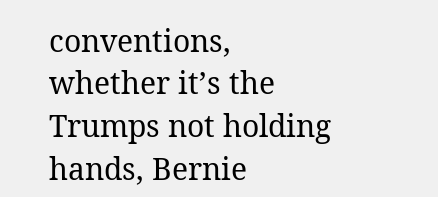conventions, whether it’s the Trumps not holding hands, Bernie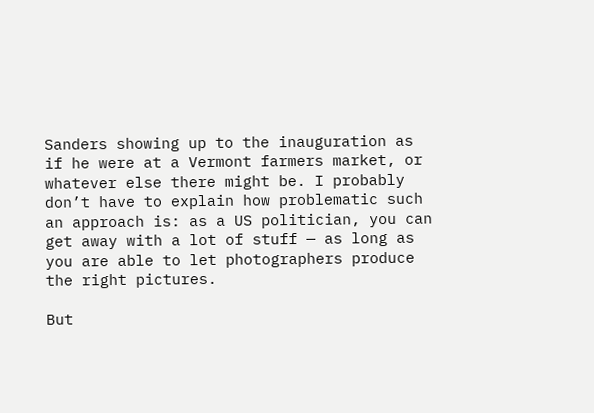Sanders showing up to the inauguration as if he were at a Vermont farmers market, or whatever else there might be. I probably don’t have to explain how problematic such an approach is: as a US politician, you can get away with a lot of stuff — as long as you are able to let photographers produce the right pictures.

But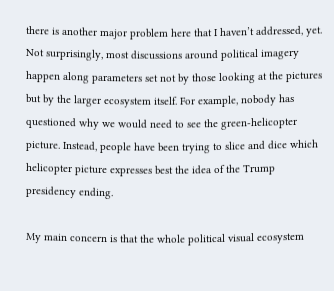there is another major problem here that I haven’t addressed, yet. Not surprisingly, most discussions around political imagery happen along parameters set not by those looking at the pictures but by the larger ecosystem itself. For example, nobody has questioned why we would need to see the green-helicopter picture. Instead, people have been trying to slice and dice which helicopter picture expresses best the idea of the Trump presidency ending.

My main concern is that the whole political visual ecosystem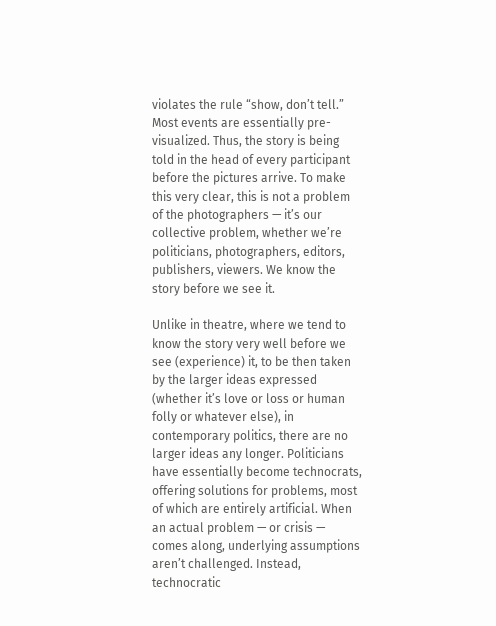violates the rule “show, don’t tell.” Most events are essentially pre-visualized. Thus, the story is being told in the head of every participant before the pictures arrive. To make this very clear, this is not a problem of the photographers — it’s our collective problem, whether we’re politicians, photographers, editors, publishers, viewers. We know the story before we see it.

Unlike in theatre, where we tend to know the story very well before we see (experience) it, to be then taken by the larger ideas expressed (whether it’s love or loss or human folly or whatever else), in contemporary politics, there are no larger ideas any longer. Politicians have essentially become technocrats, offering solutions for problems, most of which are entirely artificial. When an actual problem — or crisis — comes along, underlying assumptions aren’t challenged. Instead, technocratic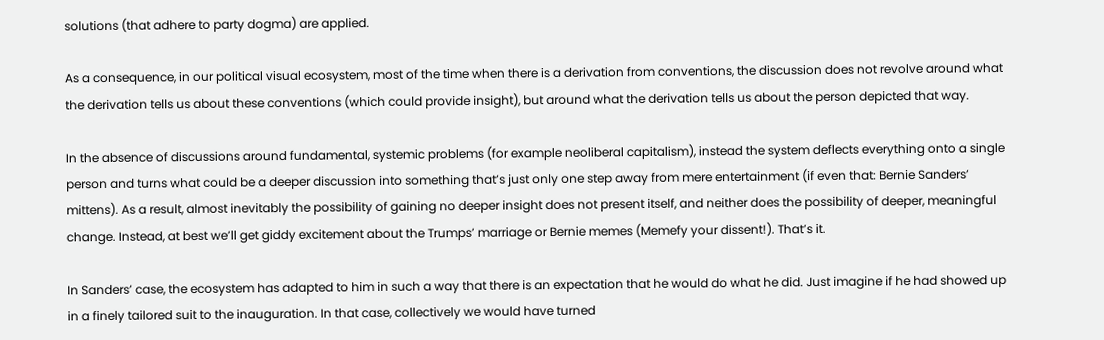solutions (that adhere to party dogma) are applied.

As a consequence, in our political visual ecosystem, most of the time when there is a derivation from conventions, the discussion does not revolve around what the derivation tells us about these conventions (which could provide insight), but around what the derivation tells us about the person depicted that way.

In the absence of discussions around fundamental, systemic problems (for example neoliberal capitalism), instead the system deflects everything onto a single person and turns what could be a deeper discussion into something that’s just only one step away from mere entertainment (if even that: Bernie Sanders’ mittens). As a result, almost inevitably the possibility of gaining no deeper insight does not present itself, and neither does the possibility of deeper, meaningful change. Instead, at best we’ll get giddy excitement about the Trumps’ marriage or Bernie memes (Memefy your dissent!). That’s it.

In Sanders’ case, the ecosystem has adapted to him in such a way that there is an expectation that he would do what he did. Just imagine if he had showed up in a finely tailored suit to the inauguration. In that case, collectively we would have turned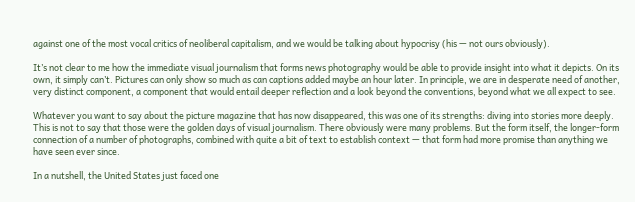against one of the most vocal critics of neoliberal capitalism, and we would be talking about hypocrisy (his — not ours obviously).

It’s not clear to me how the immediate visual journalism that forms news photography would be able to provide insight into what it depicts. On its own, it simply can’t. Pictures can only show so much as can captions added maybe an hour later. In principle, we are in desperate need of another, very distinct component, a component that would entail deeper reflection and a look beyond the conventions, beyond what we all expect to see.

Whatever you want to say about the picture magazine that has now disappeared, this was one of its strengths: diving into stories more deeply. This is not to say that those were the golden days of visual journalism. There obviously were many problems. But the form itself, the longer-form connection of a number of photographs, combined with quite a bit of text to establish context — that form had more promise than anything we have seen ever since.

In a nutshell, the United States just faced one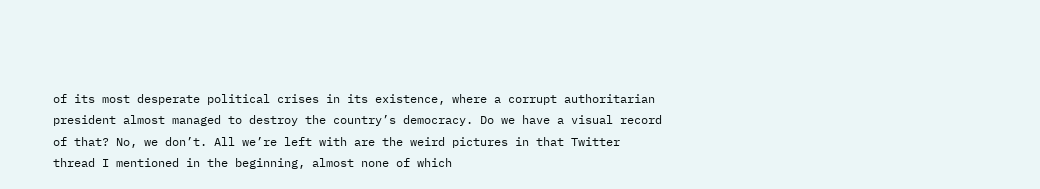of its most desperate political crises in its existence, where a corrupt authoritarian president almost managed to destroy the country’s democracy. Do we have a visual record of that? No, we don’t. All we’re left with are the weird pictures in that Twitter thread I mentioned in the beginning, almost none of which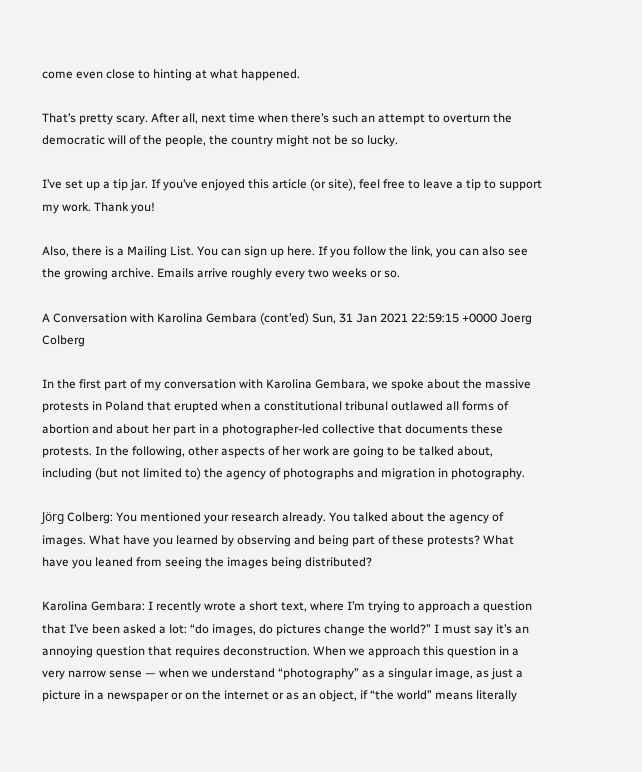come even close to hinting at what happened.

That’s pretty scary. After all, next time when there’s such an attempt to overturn the democratic will of the people, the country might not be so lucky.

I’ve set up a tip jar. If you’ve enjoyed this article (or site), feel free to leave a tip to support my work. Thank you!

Also, there is a Mailing List. You can sign up here. If you follow the link, you can also see the growing archive. Emails arrive roughly every two weeks or so.

A Conversation with Karolina Gembara (cont’ed) Sun, 31 Jan 2021 22:59:15 +0000 Joerg Colberg

In the first part of my conversation with Karolina Gembara, we spoke about the massive protests in Poland that erupted when a constitutional tribunal outlawed all forms of abortion and about her part in a photographer-led collective that documents these protests. In the following, other aspects of her work are going to be talked about, including (but not limited to) the agency of photographs and migration in photography.

Jörg Colberg: You mentioned your research already. You talked about the agency of images. What have you learned by observing and being part of these protests? What have you leaned from seeing the images being distributed?

Karolina Gembara: I recently wrote a short text, where I’m trying to approach a question that I’ve been asked a lot: “do images, do pictures change the world?” I must say it’s an annoying question that requires deconstruction. When we approach this question in a very narrow sense — when we understand “photography” as a singular image, as just a picture in a newspaper or on the internet or as an object, if “the world” means literally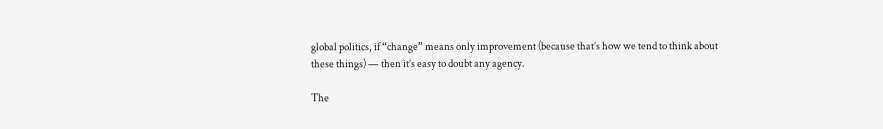global politics, if “change” means only improvement (because that’s how we tend to think about these things) — then it’s easy to doubt any agency.

The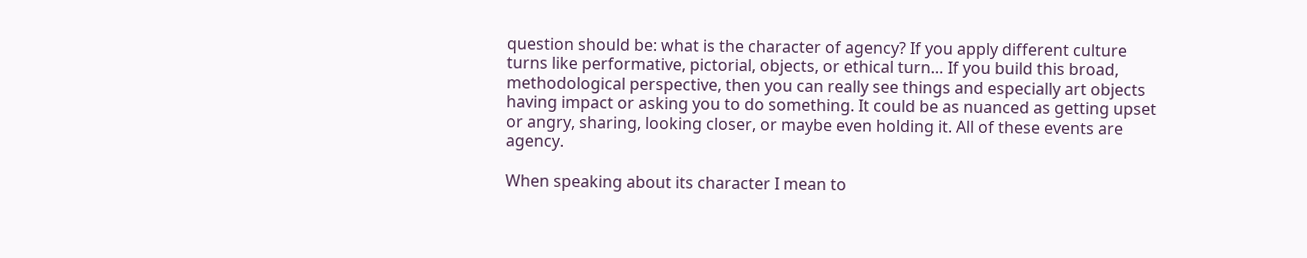question should be: what is the character of agency? If you apply different culture turns like performative, pictorial, objects, or ethical turn… If you build this broad, methodological perspective, then you can really see things and especially art objects having impact or asking you to do something. It could be as nuanced as getting upset or angry, sharing, looking closer, or maybe even holding it. All of these events are agency.

When speaking about its character I mean to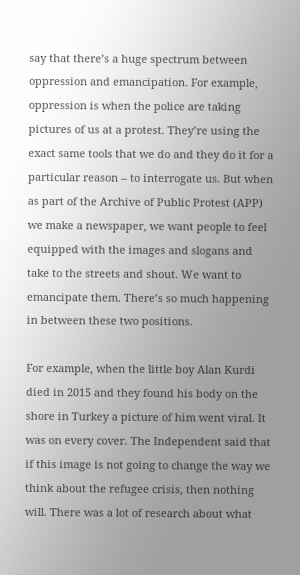say that there’s a huge spectrum between oppression and emancipation. For example, oppression is when the police are taking pictures of us at a protest. They’re using the exact same tools that we do and they do it for a particular reason – to interrogate us. But when as part of the Archive of Public Protest (APP) we make a newspaper, we want people to feel equipped with the images and slogans and take to the streets and shout. We want to emancipate them. There’s so much happening in between these two positions.

For example, when the little boy Alan Kurdi died in 2015 and they found his body on the shore in Turkey a picture of him went viral. It was on every cover. The Independent said that if this image is not going to change the way we think about the refugee crisis, then nothing will. There was a lot of research about what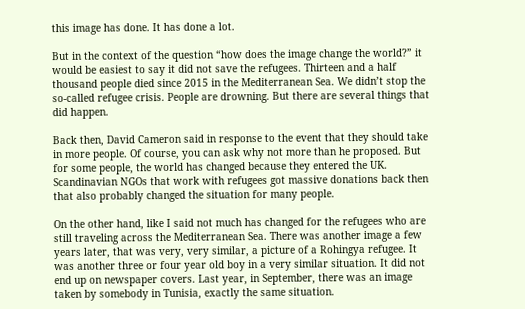this image has done. It has done a lot.

But in the context of the question “how does the image change the world?” it would be easiest to say it did not save the refugees. Thirteen and a half thousand people died since 2015 in the Mediterranean Sea. We didn’t stop the so-called refugee crisis. People are drowning. But there are several things that did happen.

Back then, David Cameron said in response to the event that they should take in more people. Of course, you can ask why not more than he proposed. But for some people, the world has changed because they entered the UK. Scandinavian NGOs that work with refugees got massive donations back then that also probably changed the situation for many people.

On the other hand, like I said not much has changed for the refugees who are still traveling across the Mediterranean Sea. There was another image a few years later, that was very, very similar, a picture of a Rohingya refugee. It was another three or four year old boy in a very similar situation. It did not end up on newspaper covers. Last year, in September, there was an image taken by somebody in Tunisia, exactly the same situation.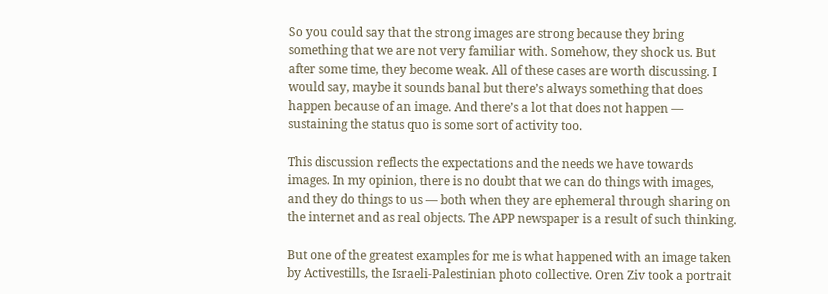So you could say that the strong images are strong because they bring something that we are not very familiar with. Somehow, they shock us. But after some time, they become weak. All of these cases are worth discussing. I would say, maybe it sounds banal but there’s always something that does happen because of an image. And there’s a lot that does not happen — sustaining the status quo is some sort of activity too.

This discussion reflects the expectations and the needs we have towards images. In my opinion, there is no doubt that we can do things with images, and they do things to us — both when they are ephemeral through sharing on the internet and as real objects. The APP newspaper is a result of such thinking.

But one of the greatest examples for me is what happened with an image taken by Activestills, the Israeli-Palestinian photo collective. Oren Ziv took a portrait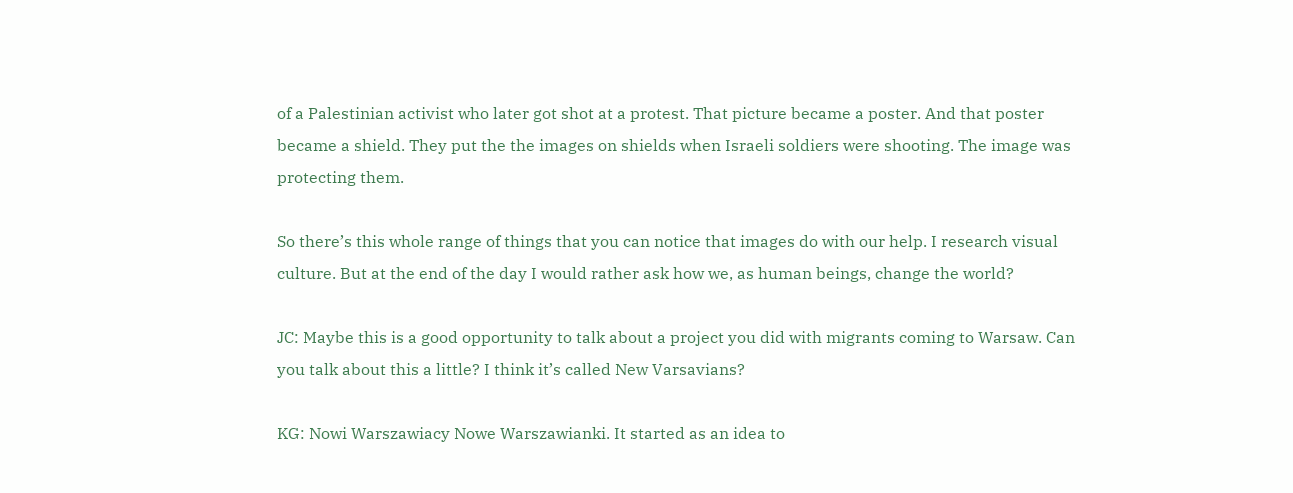of a Palestinian activist who later got shot at a protest. That picture became a poster. And that poster became a shield. They put the the images on shields when Israeli soldiers were shooting. The image was protecting them.

So there’s this whole range of things that you can notice that images do with our help. I research visual culture. But at the end of the day I would rather ask how we, as human beings, change the world?

JC: Maybe this is a good opportunity to talk about a project you did with migrants coming to Warsaw. Can you talk about this a little? I think it’s called New Varsavians?

KG: Nowi Warszawiacy Nowe Warszawianki. It started as an idea to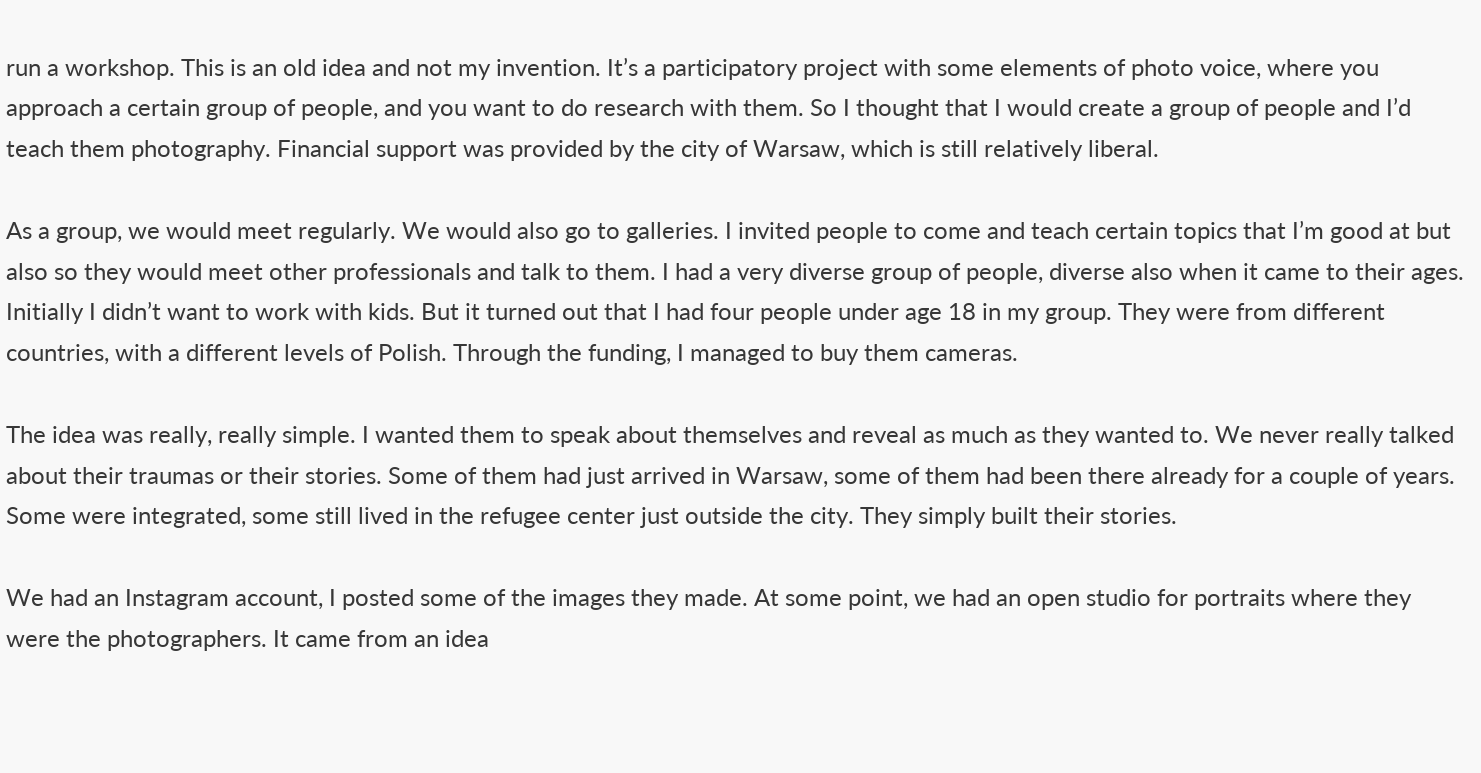run a workshop. This is an old idea and not my invention. It’s a participatory project with some elements of photo voice, where you approach a certain group of people, and you want to do research with them. So I thought that I would create a group of people and I’d teach them photography. Financial support was provided by the city of Warsaw, which is still relatively liberal.

As a group, we would meet regularly. We would also go to galleries. I invited people to come and teach certain topics that I’m good at but also so they would meet other professionals and talk to them. I had a very diverse group of people, diverse also when it came to their ages. Initially I didn’t want to work with kids. But it turned out that I had four people under age 18 in my group. They were from different countries, with a different levels of Polish. Through the funding, I managed to buy them cameras.

The idea was really, really simple. I wanted them to speak about themselves and reveal as much as they wanted to. We never really talked about their traumas or their stories. Some of them had just arrived in Warsaw, some of them had been there already for a couple of years. Some were integrated, some still lived in the refugee center just outside the city. They simply built their stories.

We had an Instagram account, I posted some of the images they made. At some point, we had an open studio for portraits where they were the photographers. It came from an idea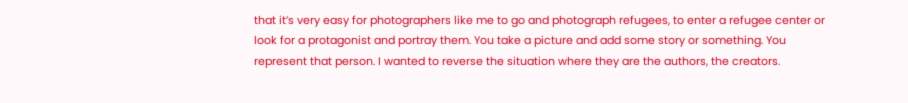that it’s very easy for photographers like me to go and photograph refugees, to enter a refugee center or look for a protagonist and portray them. You take a picture and add some story or something. You represent that person. I wanted to reverse the situation where they are the authors, the creators.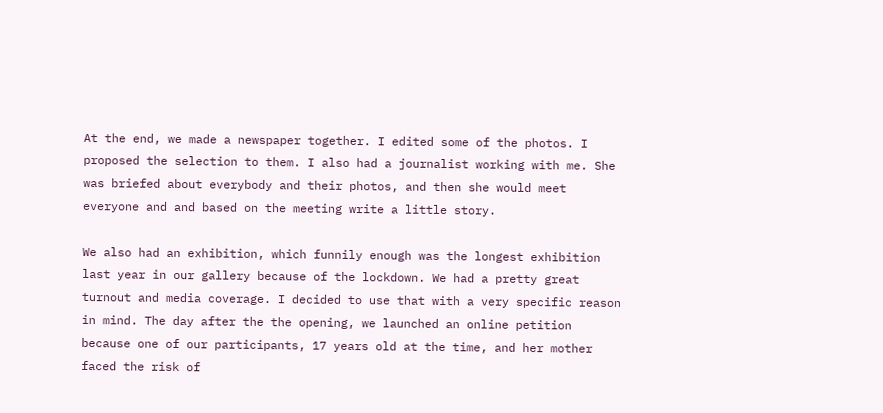At the end, we made a newspaper together. I edited some of the photos. I proposed the selection to them. I also had a journalist working with me. She was briefed about everybody and their photos, and then she would meet everyone and and based on the meeting write a little story.

We also had an exhibition, which funnily enough was the longest exhibition last year in our gallery because of the lockdown. We had a pretty great turnout and media coverage. I decided to use that with a very specific reason in mind. The day after the the opening, we launched an online petition because one of our participants, 17 years old at the time, and her mother faced the risk of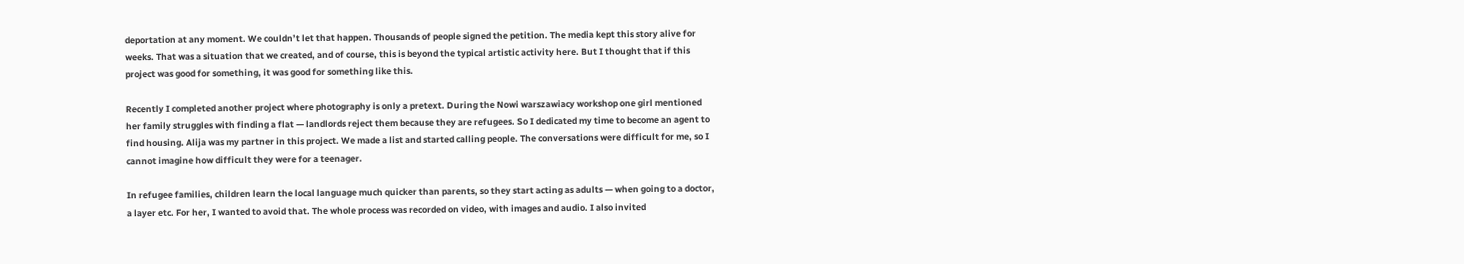deportation at any moment. We couldn’t let that happen. Thousands of people signed the petition. The media kept this story alive for weeks. That was a situation that we created, and of course, this is beyond the typical artistic activity here. But I thought that if this project was good for something, it was good for something like this.

Recently I completed another project where photography is only a pretext. During the Nowi warszawiacy workshop one girl mentioned her family struggles with finding a flat — landlords reject them because they are refugees. So I dedicated my time to become an agent to find housing. Alija was my partner in this project. We made a list and started calling people. The conversations were difficult for me, so I cannot imagine how difficult they were for a teenager.

In refugee families, children learn the local language much quicker than parents, so they start acting as adults — when going to a doctor, a layer etc. For her, I wanted to avoid that. The whole process was recorded on video, with images and audio. I also invited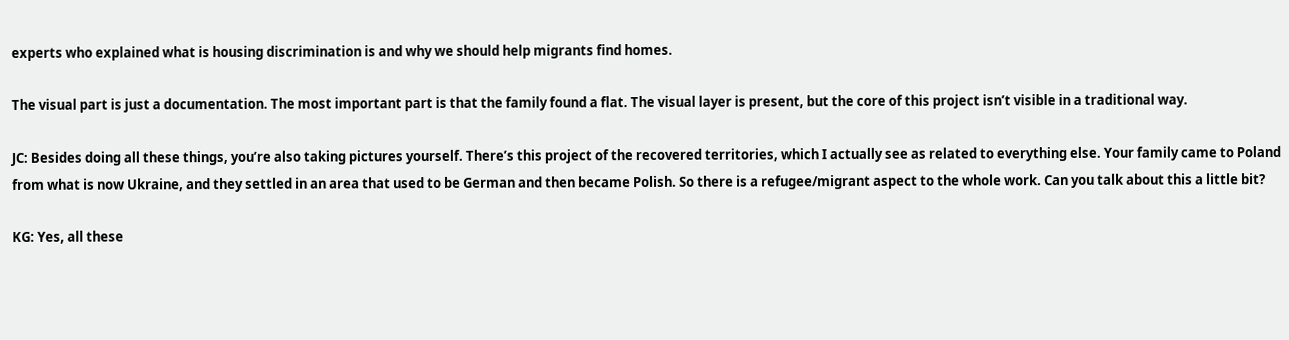experts who explained what is housing discrimination is and why we should help migrants find homes.

The visual part is just a documentation. The most important part is that the family found a flat. The visual layer is present, but the core of this project isn’t visible in a traditional way.

JC: Besides doing all these things, you’re also taking pictures yourself. There’s this project of the recovered territories, which I actually see as related to everything else. Your family came to Poland from what is now Ukraine, and they settled in an area that used to be German and then became Polish. So there is a refugee/migrant aspect to the whole work. Can you talk about this a little bit?

KG: Yes, all these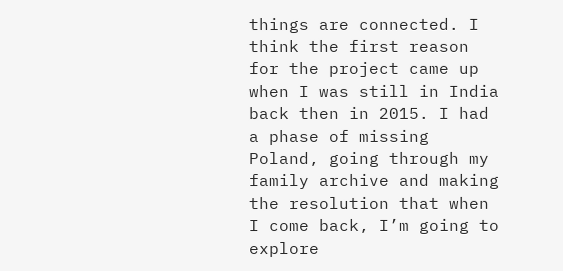things are connected. I think the first reason for the project came up when I was still in India back then in 2015. I had a phase of missing Poland, going through my family archive and making the resolution that when I come back, I’m going to explore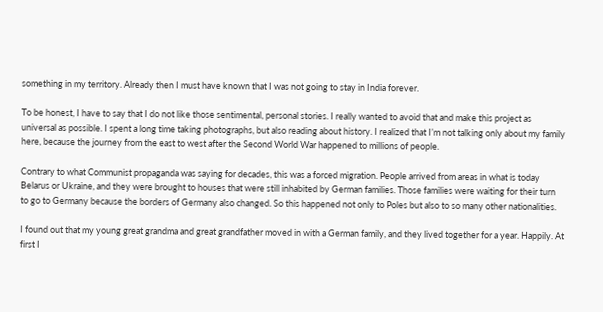something in my territory. Already then I must have known that I was not going to stay in India forever.

To be honest, I have to say that I do not like those sentimental, personal stories. I really wanted to avoid that and make this project as universal as possible. I spent a long time taking photographs, but also reading about history. I realized that I’m not talking only about my family here, because the journey from the east to west after the Second World War happened to millions of people.

Contrary to what Communist propaganda was saying for decades, this was a forced migration. People arrived from areas in what is today Belarus or Ukraine, and they were brought to houses that were still inhabited by German families. Those families were waiting for their turn to go to Germany because the borders of Germany also changed. So this happened not only to Poles but also to so many other nationalities.

I found out that my young great grandma and great grandfather moved in with a German family, and they lived together for a year. Happily. At first I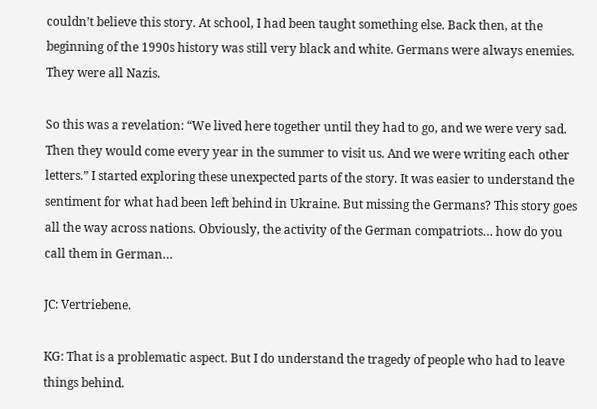couldn’t believe this story. At school, I had been taught something else. Back then, at the beginning of the 1990s history was still very black and white. Germans were always enemies. They were all Nazis.

So this was a revelation: “We lived here together until they had to go, and we were very sad. Then they would come every year in the summer to visit us. And we were writing each other letters.” I started exploring these unexpected parts of the story. It was easier to understand the sentiment for what had been left behind in Ukraine. But missing the Germans? This story goes all the way across nations. Obviously, the activity of the German compatriots… how do you call them in German…

JC: Vertriebene.

KG: That is a problematic aspect. But I do understand the tragedy of people who had to leave things behind.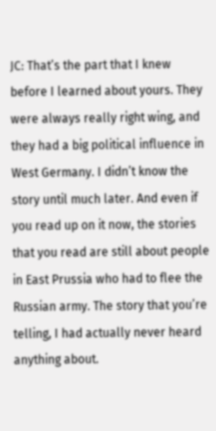JC: That’s the part that I knew before I learned about yours. They were always really right wing, and they had a big political influence in West Germany. I didn’t know the story until much later. And even if you read up on it now, the stories that you read are still about people in East Prussia who had to flee the Russian army. The story that you’re telling, I had actually never heard anything about.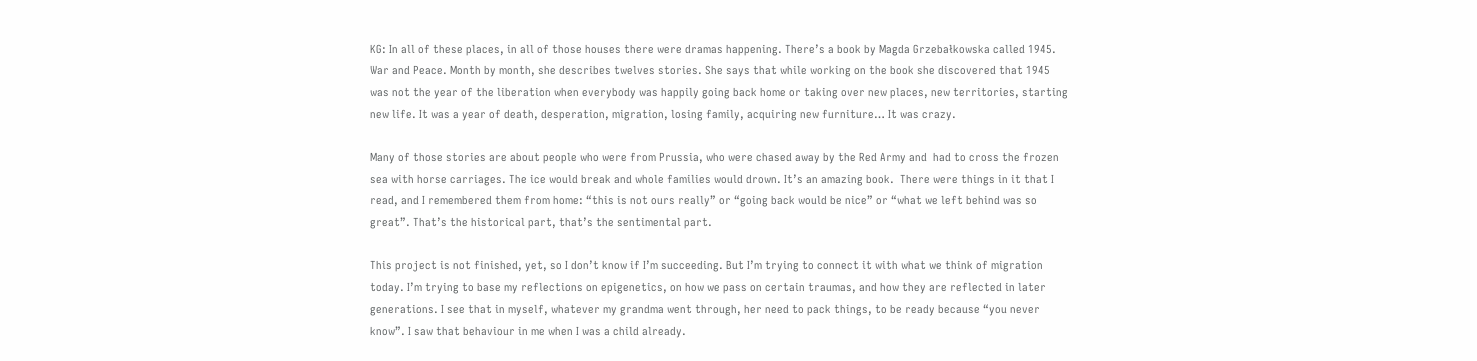KG: In all of these places, in all of those houses there were dramas happening. There’s a book by Magda Grzebałkowska called 1945. War and Peace. Month by month, she describes twelves stories. She says that while working on the book she discovered that 1945 was not the year of the liberation when everybody was happily going back home or taking over new places, new territories, starting new life. It was a year of death, desperation, migration, losing family, acquiring new furniture… It was crazy.

Many of those stories are about people who were from Prussia, who were chased away by the Red Army and  had to cross the frozen sea with horse carriages. The ice would break and whole families would drown. It’s an amazing book.  There were things in it that I read, and I remembered them from home: “this is not ours really” or “going back would be nice” or “what we left behind was so great”. That’s the historical part, that’s the sentimental part.

This project is not finished, yet, so I don’t know if I’m succeeding. But I’m trying to connect it with what we think of migration today. I’m trying to base my reflections on epigenetics, on how we pass on certain traumas, and how they are reflected in later generations. I see that in myself, whatever my grandma went through, her need to pack things, to be ready because “you never know”. I saw that behaviour in me when I was a child already.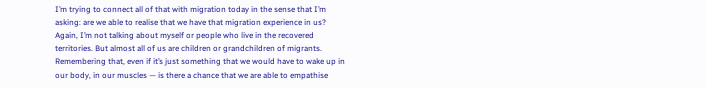I’m trying to connect all of that with migration today in the sense that I’m asking: are we able to realise that we have that migration experience in us? Again, I’m not talking about myself or people who live in the recovered territories. But almost all of us are children or grandchildren of migrants. Remembering that, even if it’s just something that we would have to wake up in our body, in our muscles — is there a chance that we are able to empathise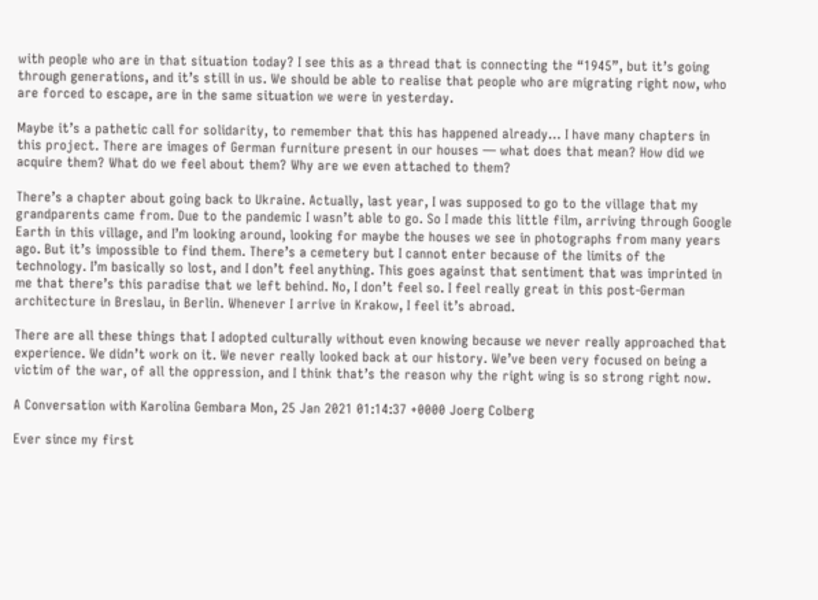with people who are in that situation today? I see this as a thread that is connecting the “1945”, but it’s going through generations, and it’s still in us. We should be able to realise that people who are migrating right now, who are forced to escape, are in the same situation we were in yesterday.

Maybe it’s a pathetic call for solidarity, to remember that this has happened already… I have many chapters in this project. There are images of German furniture present in our houses — what does that mean? How did we acquire them? What do we feel about them? Why are we even attached to them?

There’s a chapter about going back to Ukraine. Actually, last year, I was supposed to go to the village that my grandparents came from. Due to the pandemic I wasn’t able to go. So I made this little film, arriving through Google Earth in this village, and I’m looking around, looking for maybe the houses we see in photographs from many years ago. But it’s impossible to find them. There’s a cemetery but I cannot enter because of the limits of the technology. I’m basically so lost, and I don’t feel anything. This goes against that sentiment that was imprinted in me that there’s this paradise that we left behind. No, I don’t feel so. I feel really great in this post-German architecture in Breslau, in Berlin. Whenever I arrive in Krakow, I feel it’s abroad.

There are all these things that I adopted culturally without even knowing because we never really approached that experience. We didn’t work on it. We never really looked back at our history. We’ve been very focused on being a victim of the war, of all the oppression, and I think that’s the reason why the right wing is so strong right now.

A Conversation with Karolina Gembara Mon, 25 Jan 2021 01:14:37 +0000 Joerg Colberg

Ever since my first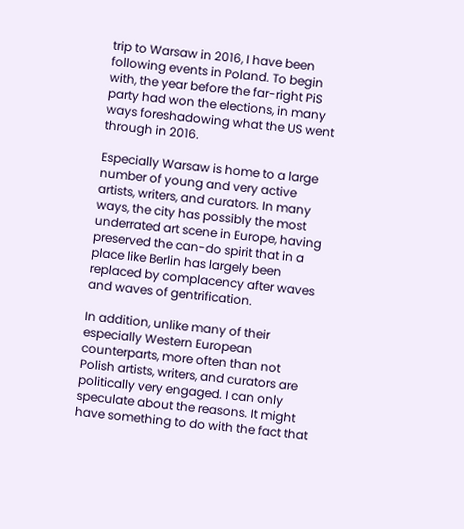trip to Warsaw in 2016, I have been following events in Poland. To begin with, the year before the far-right PiS party had won the elections, in many ways foreshadowing what the US went through in 2016.

Especially Warsaw is home to a large number of young and very active artists, writers, and curators. In many ways, the city has possibly the most underrated art scene in Europe, having preserved the can-do spirit that in a place like Berlin has largely been replaced by complacency after waves and waves of gentrification.

In addition, unlike many of their especially Western European counterparts, more often than not Polish artists, writers, and curators are politically very engaged. I can only speculate about the reasons. It might have something to do with the fact that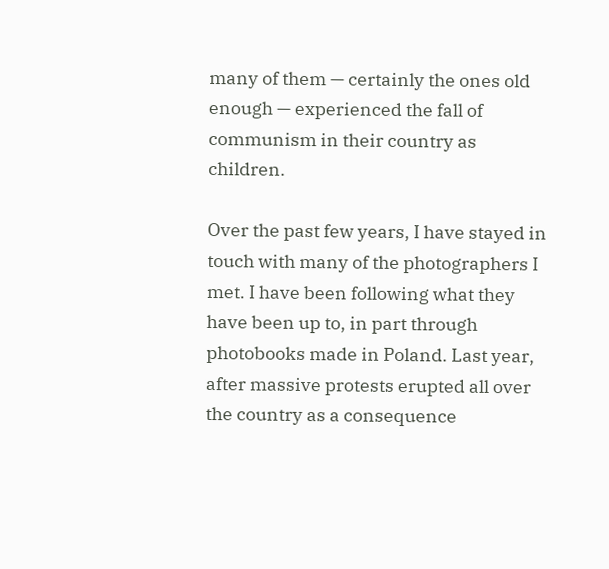many of them — certainly the ones old enough — experienced the fall of communism in their country as children.

Over the past few years, I have stayed in touch with many of the photographers I met. I have been following what they have been up to, in part through photobooks made in Poland. Last year, after massive protests erupted all over the country as a consequence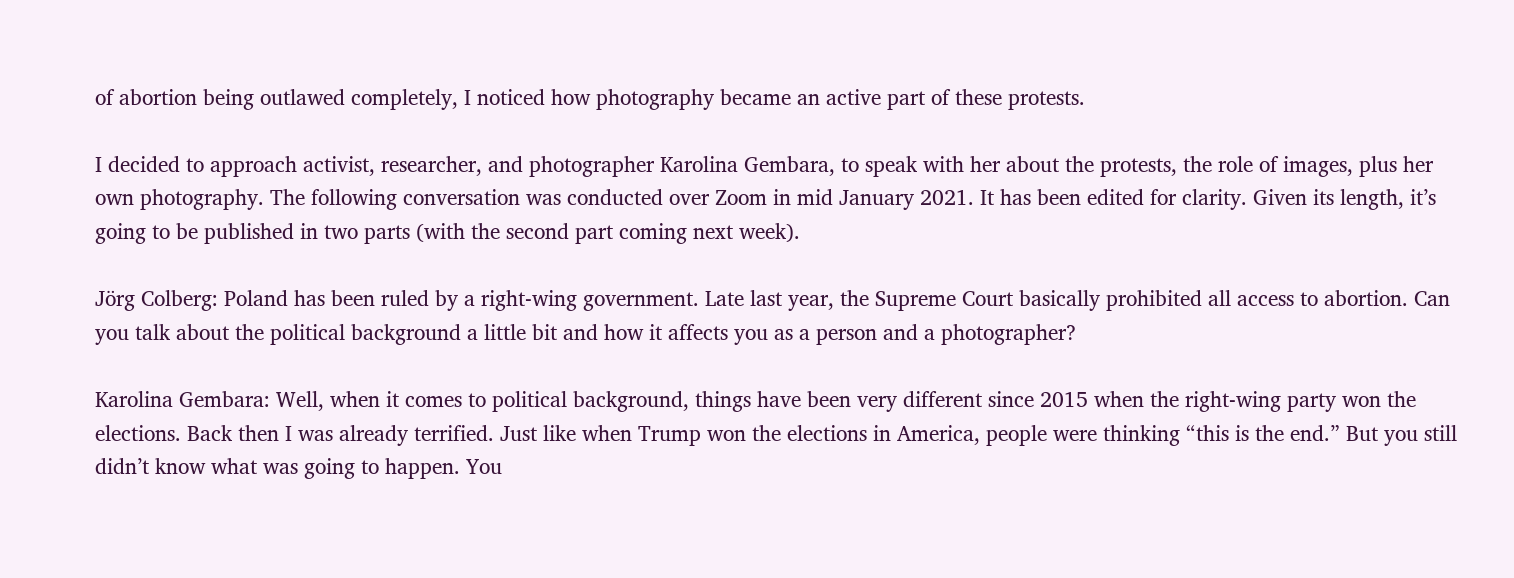of abortion being outlawed completely, I noticed how photography became an active part of these protests.

I decided to approach activist, researcher, and photographer Karolina Gembara, to speak with her about the protests, the role of images, plus her own photography. The following conversation was conducted over Zoom in mid January 2021. It has been edited for clarity. Given its length, it’s going to be published in two parts (with the second part coming next week).

Jörg Colberg: Poland has been ruled by a right-wing government. Late last year, the Supreme Court basically prohibited all access to abortion. Can you talk about the political background a little bit and how it affects you as a person and a photographer?

Karolina Gembara: Well, when it comes to political background, things have been very different since 2015 when the right-wing party won the elections. Back then I was already terrified. Just like when Trump won the elections in America, people were thinking “this is the end.” But you still didn’t know what was going to happen. You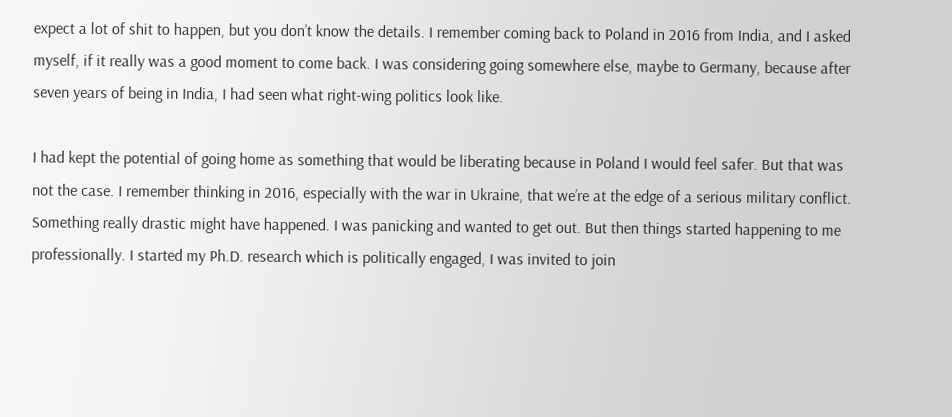expect a lot of shit to happen, but you don’t know the details. I remember coming back to Poland in 2016 from India, and I asked myself, if it really was a good moment to come back. I was considering going somewhere else, maybe to Germany, because after seven years of being in India, I had seen what right-wing politics look like.

I had kept the potential of going home as something that would be liberating because in Poland I would feel safer. But that was not the case. I remember thinking in 2016, especially with the war in Ukraine, that we’re at the edge of a serious military conflict. Something really drastic might have happened. I was panicking and wanted to get out. But then things started happening to me professionally. I started my Ph.D. research which is politically engaged, I was invited to join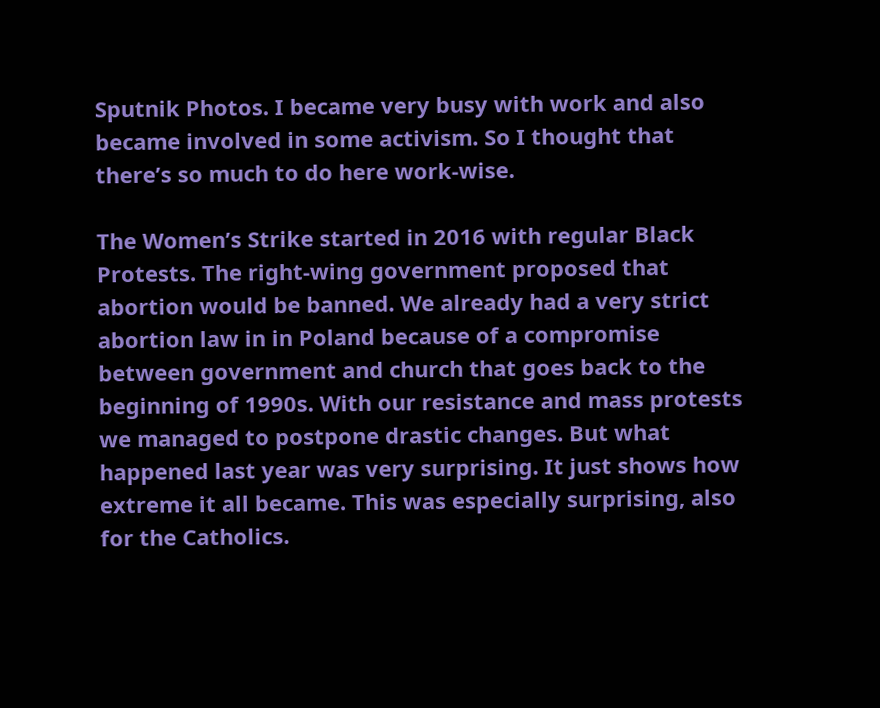Sputnik Photos. I became very busy with work and also became involved in some activism. So I thought that there’s so much to do here work-wise.

The Women’s Strike started in 2016 with regular Black Protests. The right-wing government proposed that abortion would be banned. We already had a very strict abortion law in in Poland because of a compromise between government and church that goes back to the beginning of 1990s. With our resistance and mass protests we managed to postpone drastic changes. But what happened last year was very surprising. It just shows how extreme it all became. This was especially surprising, also for the Catholics.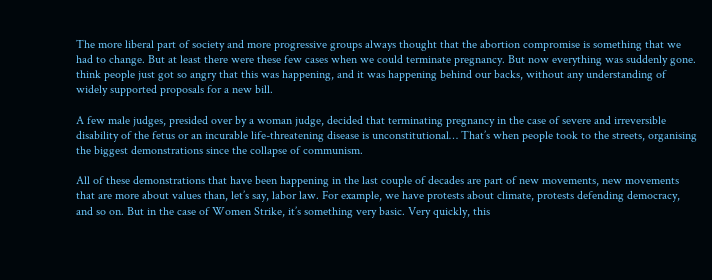The more liberal part of society and more progressive groups always thought that the abortion compromise is something that we had to change. But at least there were these few cases when we could terminate pregnancy. But now everything was suddenly gone. think people just got so angry that this was happening, and it was happening behind our backs, without any understanding of widely supported proposals for a new bill.

A few male judges, presided over by a woman judge, decided that terminating pregnancy in the case of severe and irreversible disability of the fetus or an incurable life-threatening disease is unconstitutional… That’s when people took to the streets, organising the biggest demonstrations since the collapse of communism.

All of these demonstrations that have been happening in the last couple of decades are part of new movements, new movements that are more about values than, let’s say, labor law. For example, we have protests about climate, protests defending democracy, and so on. But in the case of Women Strike, it’s something very basic. Very quickly, this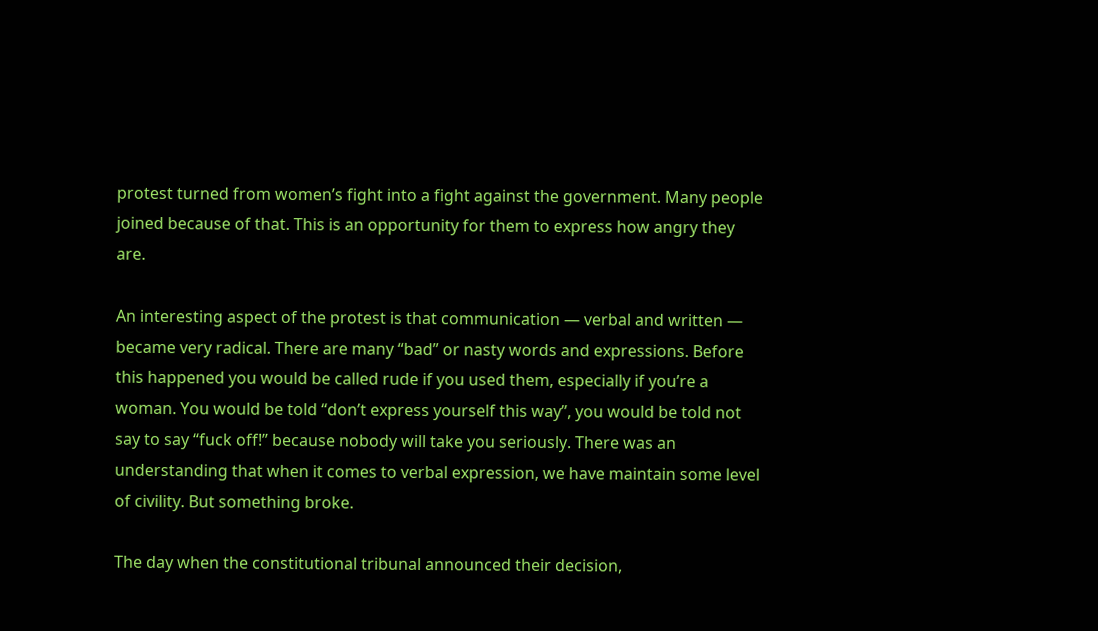protest turned from women’s fight into a fight against the government. Many people joined because of that. This is an opportunity for them to express how angry they are.

An interesting aspect of the protest is that communication — verbal and written — became very radical. There are many “bad” or nasty words and expressions. Before this happened you would be called rude if you used them, especially if you’re a woman. You would be told “don’t express yourself this way”, you would be told not say to say “fuck off!” because nobody will take you seriously. There was an understanding that when it comes to verbal expression, we have maintain some level of civility. But something broke.

The day when the constitutional tribunal announced their decision,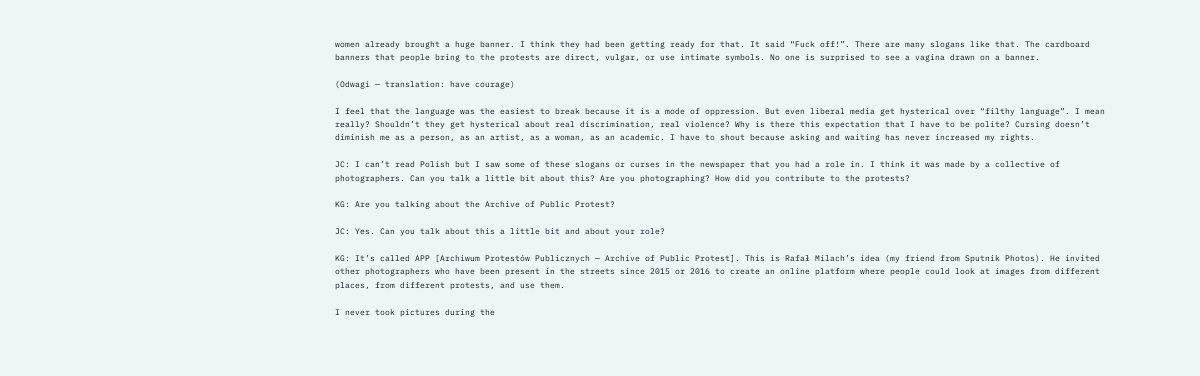women already brought a huge banner. I think they had been getting ready for that. It said “Fuck off!”. There are many slogans like that. The cardboard banners that people bring to the protests are direct, vulgar, or use intimate symbols. No one is surprised to see a vagina drawn on a banner.

(Odwagi — translation: have courage)

I feel that the language was the easiest to break because it is a mode of oppression. But even liberal media get hysterical over “filthy language”. I mean really? Shouldn’t they get hysterical about real discrimination, real violence? Why is there this expectation that I have to be polite? Cursing doesn’t diminish me as a person, as an artist, as a woman, as an academic. I have to shout because asking and waiting has never increased my rights.

JC: I can’t read Polish but I saw some of these slogans or curses in the newspaper that you had a role in. I think it was made by a collective of photographers. Can you talk a little bit about this? Are you photographing? How did you contribute to the protests?

KG: Are you talking about the Archive of Public Protest?

JC: Yes. Can you talk about this a little bit and about your role?

KG: It’s called APP [Archiwum Protestów Publicznych — Archive of Public Protest]. This is Rafał Milach’s idea (my friend from Sputnik Photos). He invited other photographers who have been present in the streets since 2015 or 2016 to create an online platform where people could look at images from different places, from different protests, and use them.

I never took pictures during the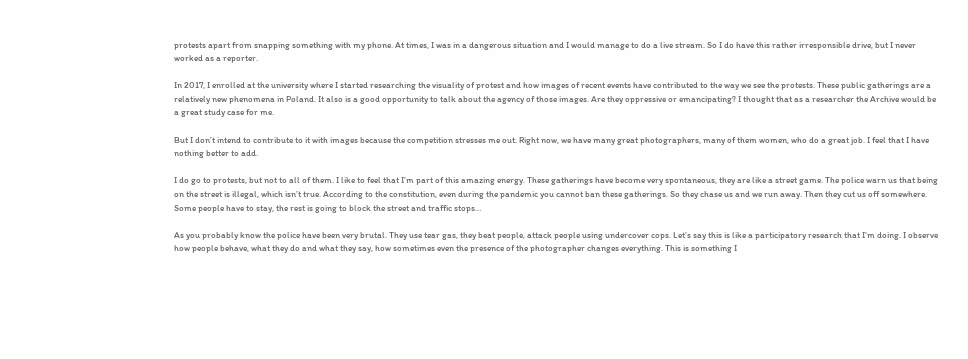protests apart from snapping something with my phone. At times, I was in a dangerous situation and I would manage to do a live stream. So I do have this rather irresponsible drive, but I never worked as a reporter.

In 2017, I enrolled at the university where I started researching the visuality of protest and how images of recent events have contributed to the way we see the protests. These public gatherings are a relatively new phenomena in Poland. It also is a good opportunity to talk about the agency of those images. Are they oppressive or emancipating? I thought that as a researcher the Archive would be a great study case for me.

But I don’t intend to contribute to it with images because the competition stresses me out. Right now, we have many great photographers, many of them women, who do a great job. I feel that I have nothing better to add.

I do go to protests, but not to all of them. I like to feel that I’m part of this amazing energy. These gatherings have become very spontaneous, they are like a street game. The police warn us that being on the street is illegal, which isn’t true. According to the constitution, even during the pandemic you cannot ban these gatherings. So they chase us and we run away. Then they cut us off somewhere. Some people have to stay, the rest is going to block the street and traffic stops…

As you probably know the police have been very brutal. They use tear gas, they beat people, attack people using undercover cops. Let’s say this is like a participatory research that I’m doing. I observe how people behave, what they do and what they say, how sometimes even the presence of the photographer changes everything. This is something I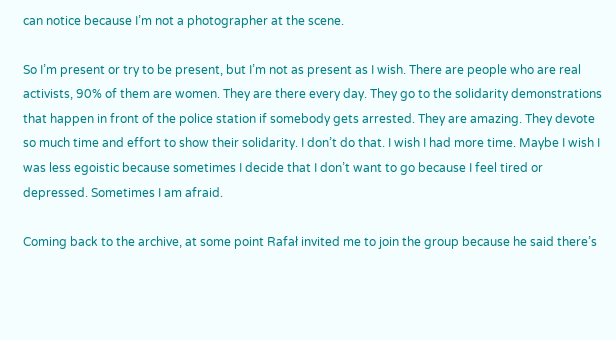can notice because I’m not a photographer at the scene.

So I’m present or try to be present, but I’m not as present as I wish. There are people who are real activists, 90% of them are women. They are there every day. They go to the solidarity demonstrations that happen in front of the police station if somebody gets arrested. They are amazing. They devote so much time and effort to show their solidarity. I don’t do that. I wish I had more time. Maybe I wish I was less egoistic because sometimes I decide that I don’t want to go because I feel tired or depressed. Sometimes I am afraid.

Coming back to the archive, at some point Rafał invited me to join the group because he said there’s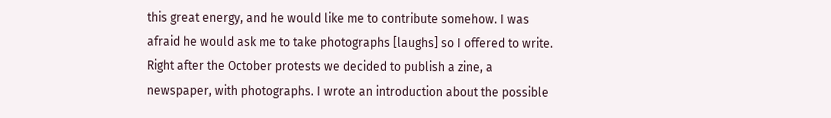this great energy, and he would like me to contribute somehow. I was afraid he would ask me to take photographs [laughs] so I offered to write. Right after the October protests we decided to publish a zine, a newspaper, with photographs. I wrote an introduction about the possible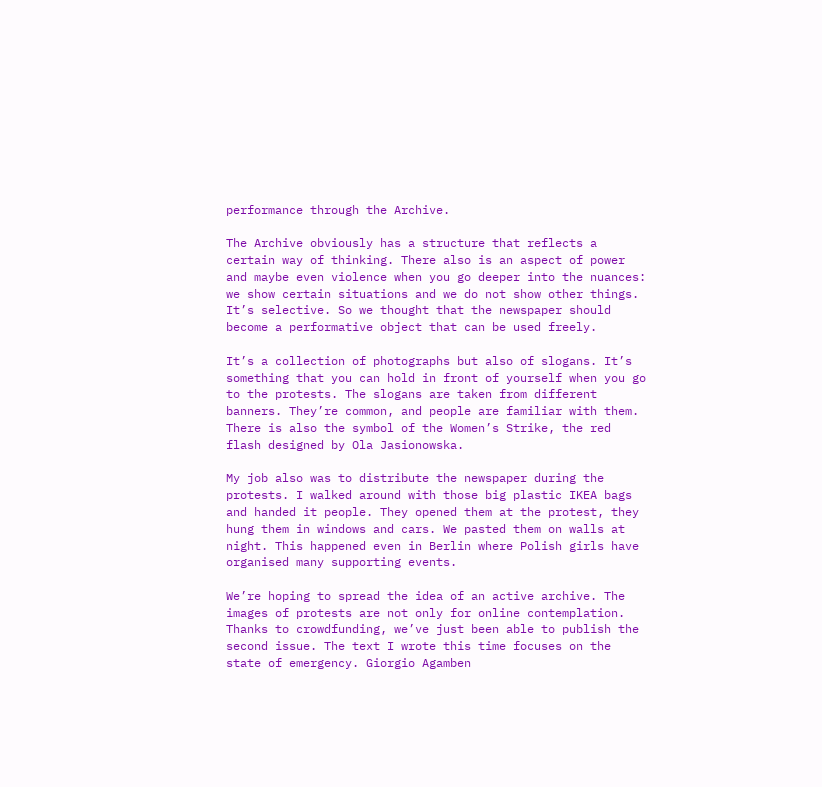performance through the Archive.

The Archive obviously has a structure that reflects a certain way of thinking. There also is an aspect of power and maybe even violence when you go deeper into the nuances: we show certain situations and we do not show other things. It’s selective. So we thought that the newspaper should become a performative object that can be used freely.

It’s a collection of photographs but also of slogans. It’s something that you can hold in front of yourself when you go to the protests. The slogans are taken from different banners. They’re common, and people are familiar with them. There is also the symbol of the Women’s Strike, the red flash designed by Ola Jasionowska.

My job also was to distribute the newspaper during the protests. I walked around with those big plastic IKEA bags and handed it people. They opened them at the protest, they hung them in windows and cars. We pasted them on walls at night. This happened even in Berlin where Polish girls have organised many supporting events.

We’re hoping to spread the idea of an active archive. The images of protests are not only for online contemplation. Thanks to crowdfunding, we’ve just been able to publish the second issue. The text I wrote this time focuses on the state of emergency. Giorgio Agamben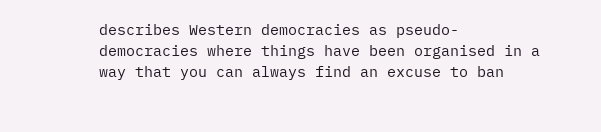describes Western democracies as pseudo-democracies where things have been organised in a way that you can always find an excuse to ban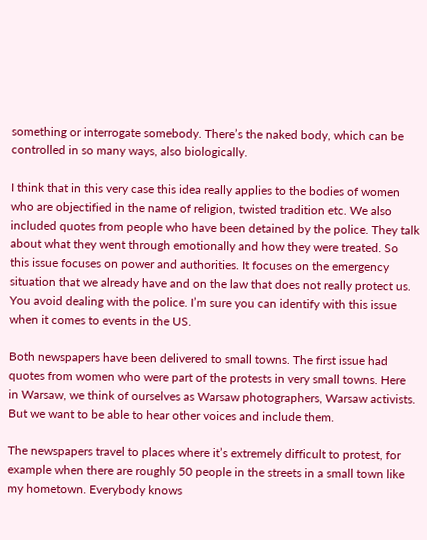something or interrogate somebody. There’s the naked body, which can be controlled in so many ways, also biologically.

I think that in this very case this idea really applies to the bodies of women who are objectified in the name of religion, twisted tradition etc. We also included quotes from people who have been detained by the police. They talk about what they went through emotionally and how they were treated. So this issue focuses on power and authorities. It focuses on the emergency situation that we already have and on the law that does not really protect us. You avoid dealing with the police. I’m sure you can identify with this issue when it comes to events in the US.

Both newspapers have been delivered to small towns. The first issue had quotes from women who were part of the protests in very small towns. Here in Warsaw, we think of ourselves as Warsaw photographers, Warsaw activists. But we want to be able to hear other voices and include them.

The newspapers travel to places where it’s extremely difficult to protest, for example when there are roughly 50 people in the streets in a small town like my hometown. Everybody knows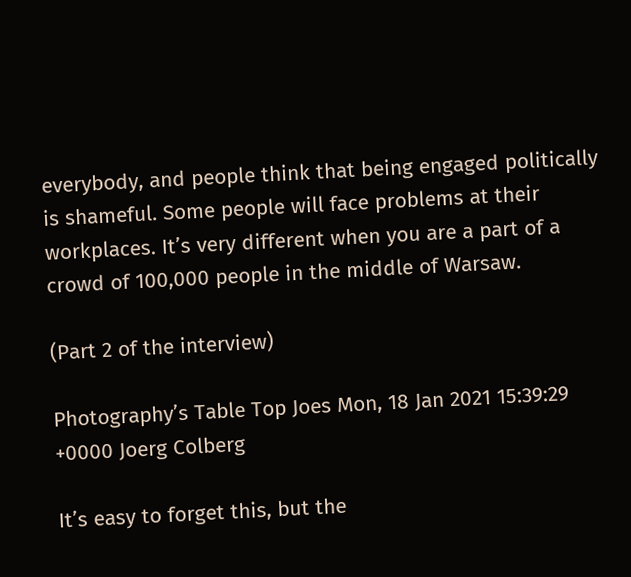everybody, and people think that being engaged politically is shameful. Some people will face problems at their workplaces. It’s very different when you are a part of a crowd of 100,000 people in the middle of Warsaw.

(Part 2 of the interview)

Photography’s Table Top Joes Mon, 18 Jan 2021 15:39:29 +0000 Joerg Colberg

It’s easy to forget this, but the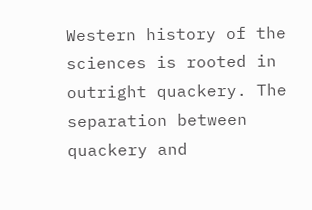Western history of the sciences is rooted in outright quackery. The separation between quackery and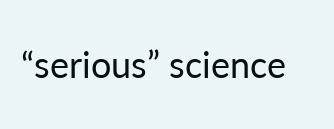“serious” science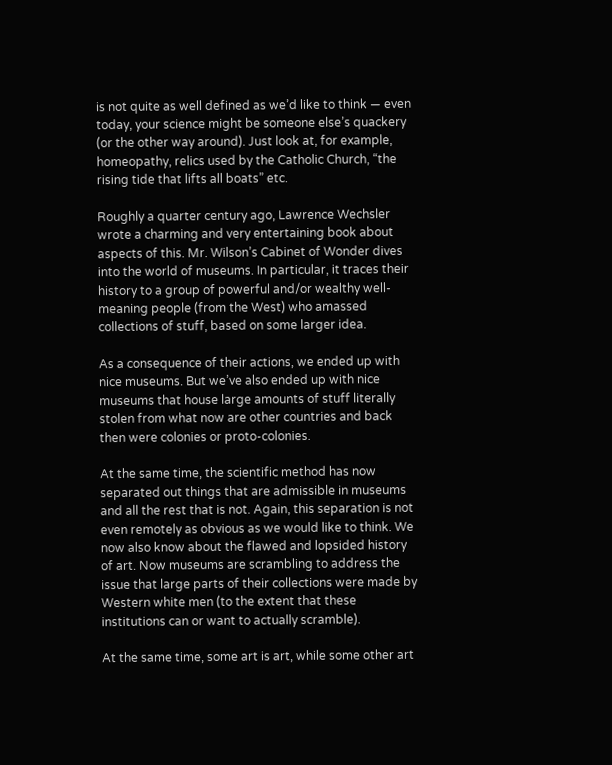is not quite as well defined as we’d like to think — even today, your science might be someone else’s quackery (or the other way around). Just look at, for example, homeopathy, relics used by the Catholic Church, “the rising tide that lifts all boats” etc.

Roughly a quarter century ago, Lawrence Wechsler wrote a charming and very entertaining book about aspects of this. Mr. Wilson’s Cabinet of Wonder dives into the world of museums. In particular, it traces their history to a group of powerful and/or wealthy well-meaning people (from the West) who amassed collections of stuff, based on some larger idea.

As a consequence of their actions, we ended up with nice museums. But we’ve also ended up with nice museums that house large amounts of stuff literally stolen from what now are other countries and back then were colonies or proto-colonies.

At the same time, the scientific method has now separated out things that are admissible in museums and all the rest that is not. Again, this separation is not even remotely as obvious as we would like to think. We now also know about the flawed and lopsided history of art. Now museums are scrambling to address the issue that large parts of their collections were made by Western white men (to the extent that these institutions can or want to actually scramble).

At the same time, some art is art, while some other art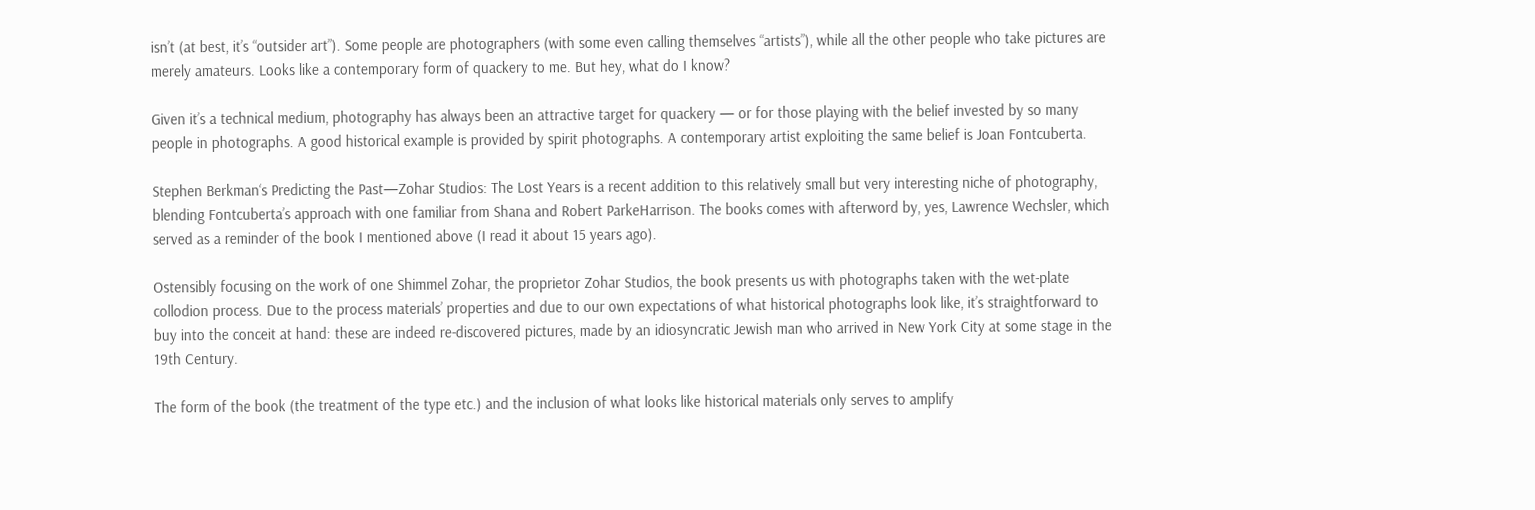isn’t (at best, it’s “outsider art”). Some people are photographers (with some even calling themselves “artists”), while all the other people who take pictures are merely amateurs. Looks like a contemporary form of quackery to me. But hey, what do I know?

Given it’s a technical medium, photography has always been an attractive target for quackery — or for those playing with the belief invested by so many people in photographs. A good historical example is provided by spirit photographs. A contemporary artist exploiting the same belief is Joan Fontcuberta.

Stephen Berkman‘s Predicting the Past—Zohar Studios: The Lost Years is a recent addition to this relatively small but very interesting niche of photography, blending Fontcuberta’s approach with one familiar from Shana and Robert ParkeHarrison. The books comes with afterword by, yes, Lawrence Wechsler, which served as a reminder of the book I mentioned above (I read it about 15 years ago).

Ostensibly focusing on the work of one Shimmel Zohar, the proprietor Zohar Studios, the book presents us with photographs taken with the wet-plate collodion process. Due to the process materials’ properties and due to our own expectations of what historical photographs look like, it’s straightforward to buy into the conceit at hand: these are indeed re-discovered pictures, made by an idiosyncratic Jewish man who arrived in New York City at some stage in the 19th Century.

The form of the book (the treatment of the type etc.) and the inclusion of what looks like historical materials only serves to amplify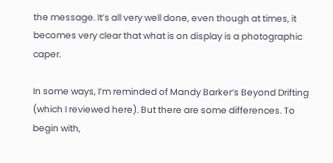the message. It’s all very well done, even though at times, it becomes very clear that what is on display is a photographic caper.

In some ways, I’m reminded of Mandy Barker‘s Beyond Drifting (which I reviewed here). But there are some differences. To begin with,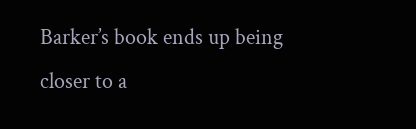Barker’s book ends up being closer to a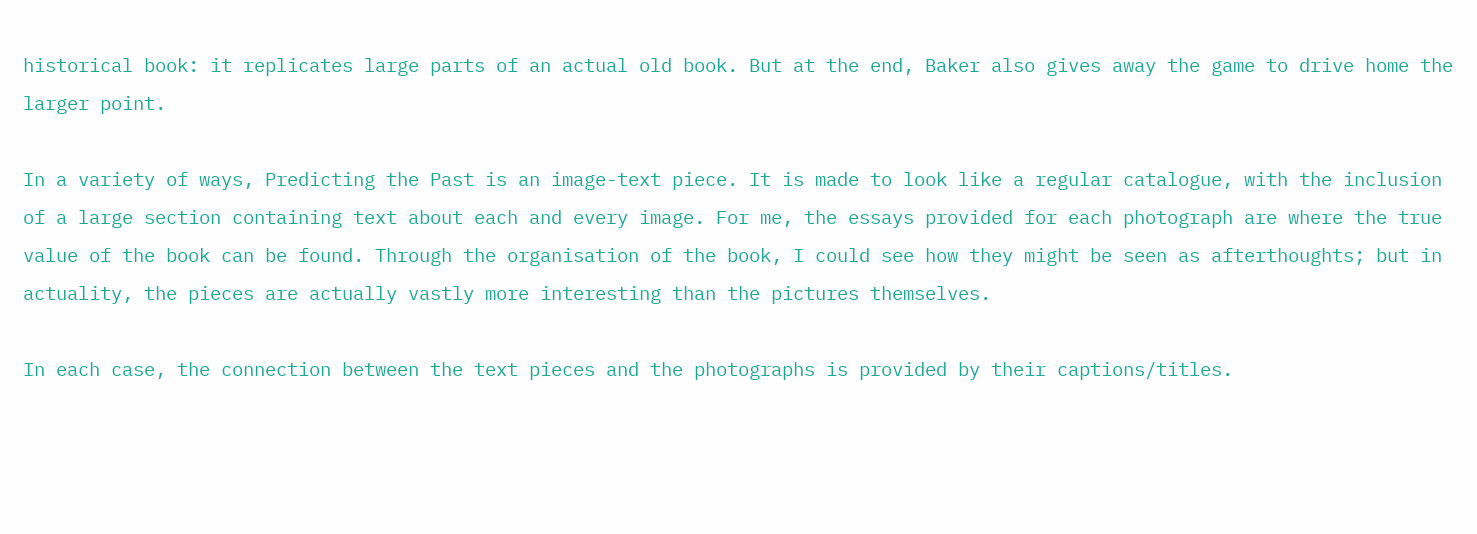historical book: it replicates large parts of an actual old book. But at the end, Baker also gives away the game to drive home the larger point.

In a variety of ways, Predicting the Past is an image-text piece. It is made to look like a regular catalogue, with the inclusion of a large section containing text about each and every image. For me, the essays provided for each photograph are where the true value of the book can be found. Through the organisation of the book, I could see how they might be seen as afterthoughts; but in actuality, the pieces are actually vastly more interesting than the pictures themselves.

In each case, the connection between the text pieces and the photographs is provided by their captions/titles.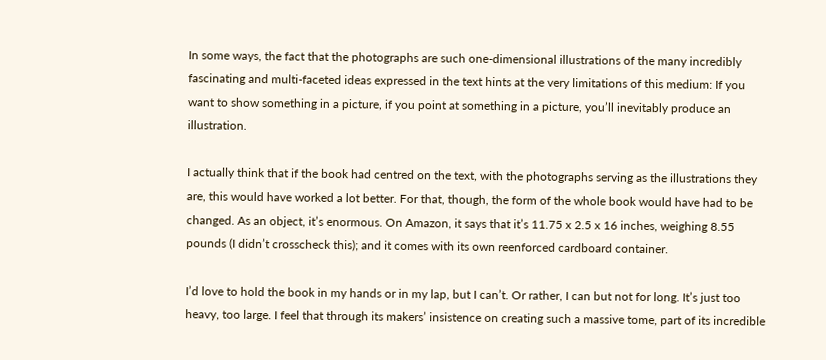In some ways, the fact that the photographs are such one-dimensional illustrations of the many incredibly fascinating and multi-faceted ideas expressed in the text hints at the very limitations of this medium: If you want to show something in a picture, if you point at something in a picture, you’ll inevitably produce an illustration.

I actually think that if the book had centred on the text, with the photographs serving as the illustrations they are, this would have worked a lot better. For that, though, the form of the whole book would have had to be changed. As an object, it’s enormous. On Amazon, it says that it’s 11.75 x 2.5 x 16 inches, weighing 8.55 pounds (I didn’t crosscheck this); and it comes with its own reenforced cardboard container.

I’d love to hold the book in my hands or in my lap, but I can’t. Or rather, I can but not for long. It’s just too heavy, too large. I feel that through its makers’ insistence on creating such a massive tome, part of its incredible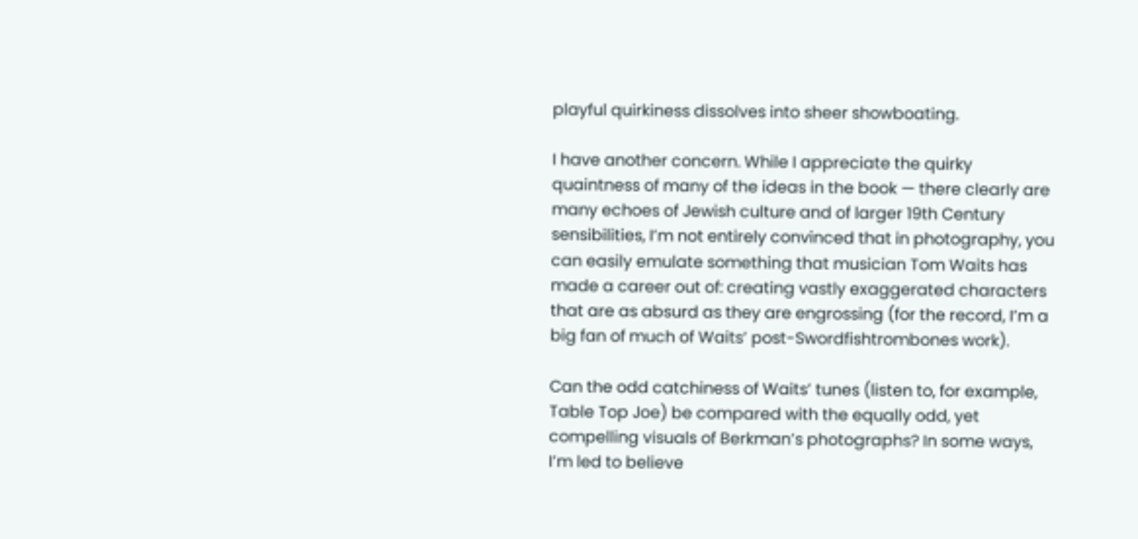playful quirkiness dissolves into sheer showboating.

I have another concern. While I appreciate the quirky quaintness of many of the ideas in the book — there clearly are many echoes of Jewish culture and of larger 19th Century sensibilities, I’m not entirely convinced that in photography, you can easily emulate something that musician Tom Waits has made a career out of: creating vastly exaggerated characters that are as absurd as they are engrossing (for the record, I’m a big fan of much of Waits’ post-Swordfishtrombones work).

Can the odd catchiness of Waits’ tunes (listen to, for example, Table Top Joe) be compared with the equally odd, yet compelling visuals of Berkman’s photographs? In some ways, I’m led to believe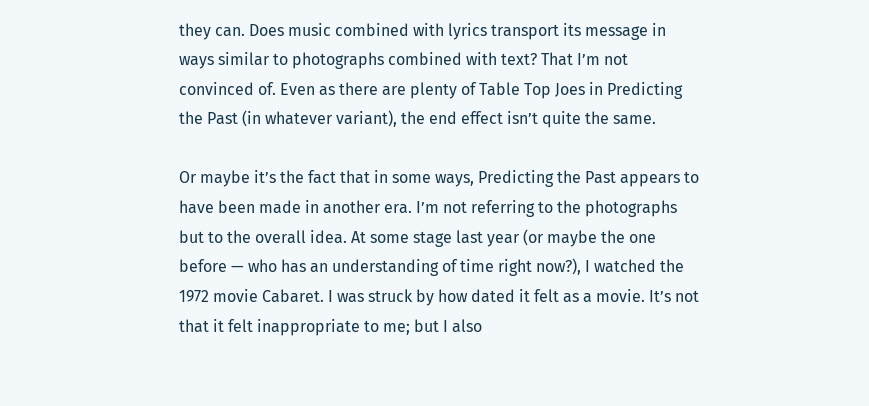they can. Does music combined with lyrics transport its message in ways similar to photographs combined with text? That I’m not convinced of. Even as there are plenty of Table Top Joes in Predicting the Past (in whatever variant), the end effect isn’t quite the same.

Or maybe it’s the fact that in some ways, Predicting the Past appears to have been made in another era. I’m not referring to the photographs but to the overall idea. At some stage last year (or maybe the one before — who has an understanding of time right now?), I watched the 1972 movie Cabaret. I was struck by how dated it felt as a movie. It’s not that it felt inappropriate to me; but I also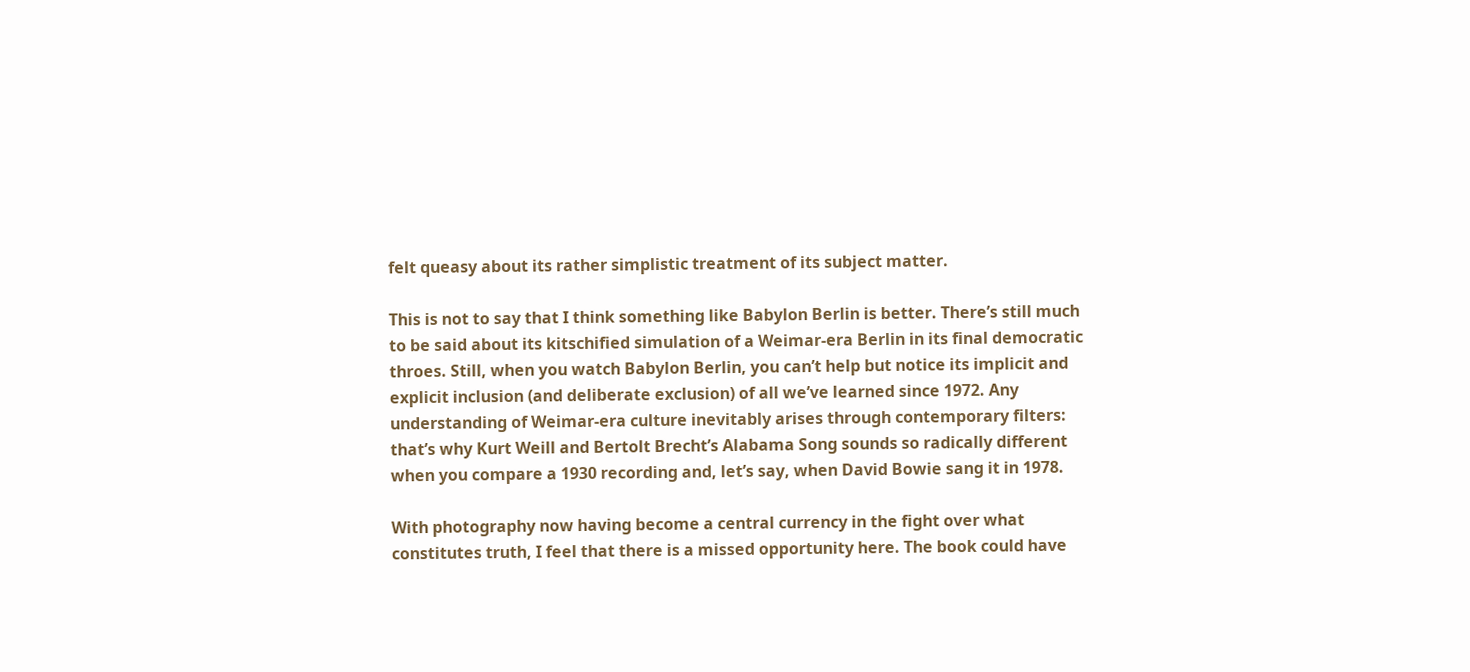felt queasy about its rather simplistic treatment of its subject matter.

This is not to say that I think something like Babylon Berlin is better. There’s still much to be said about its kitschified simulation of a Weimar-era Berlin in its final democratic throes. Still, when you watch Babylon Berlin, you can’t help but notice its implicit and explicit inclusion (and deliberate exclusion) of all we’ve learned since 1972. Any understanding of Weimar-era culture inevitably arises through contemporary filters: that’s why Kurt Weill and Bertolt Brecht’s Alabama Song sounds so radically different when you compare a 1930 recording and, let’s say, when David Bowie sang it in 1978.

With photography now having become a central currency in the fight over what constitutes truth, I feel that there is a missed opportunity here. The book could have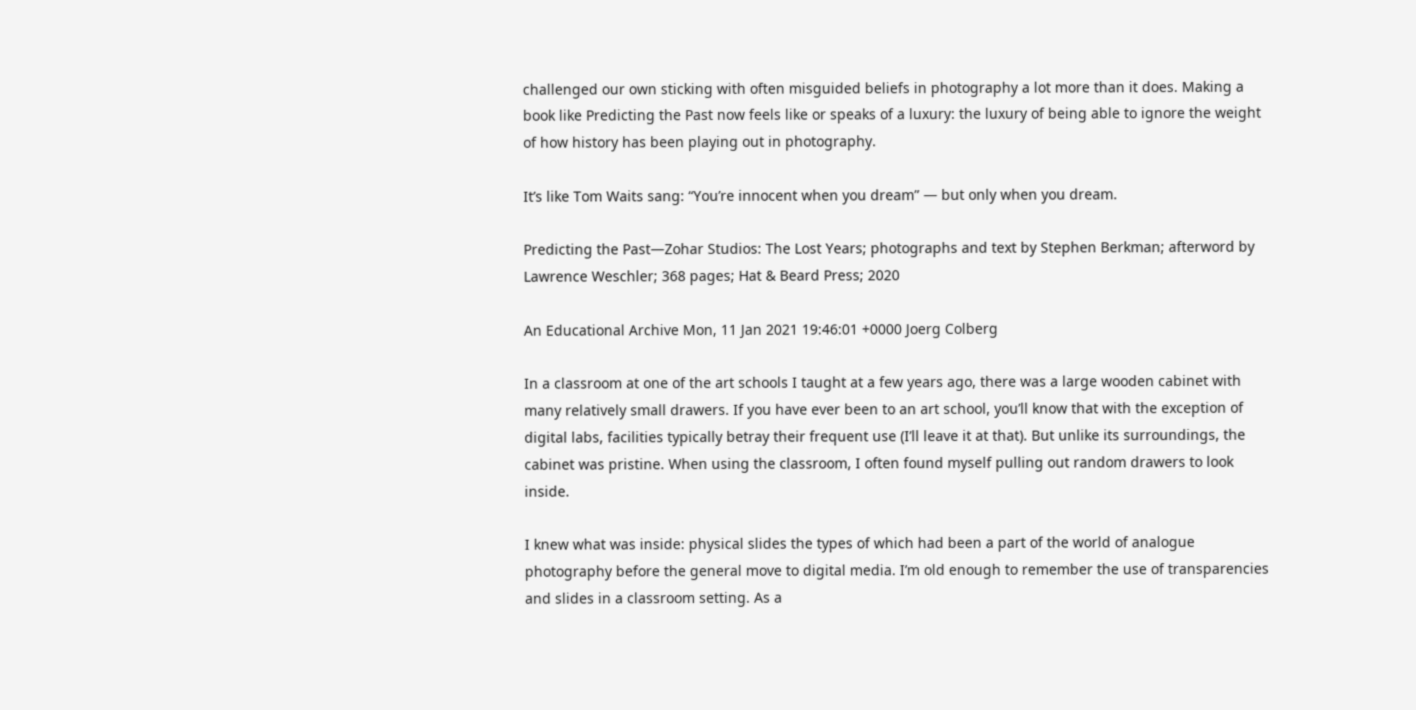challenged our own sticking with often misguided beliefs in photography a lot more than it does. Making a book like Predicting the Past now feels like or speaks of a luxury: the luxury of being able to ignore the weight of how history has been playing out in photography.

It’s like Tom Waits sang: “You’re innocent when you dream” — but only when you dream.

Predicting the Past—Zohar Studios: The Lost Years; photographs and text by Stephen Berkman; afterword by Lawrence Weschler; 368 pages; Hat & Beard Press; 2020

An Educational Archive Mon, 11 Jan 2021 19:46:01 +0000 Joerg Colberg

In a classroom at one of the art schools I taught at a few years ago, there was a large wooden cabinet with many relatively small drawers. If you have ever been to an art school, you’ll know that with the exception of digital labs, facilities typically betray their frequent use (I’ll leave it at that). But unlike its surroundings, the cabinet was pristine. When using the classroom, I often found myself pulling out random drawers to look inside.

I knew what was inside: physical slides the types of which had been a part of the world of analogue photography before the general move to digital media. I’m old enough to remember the use of transparencies and slides in a classroom setting. As a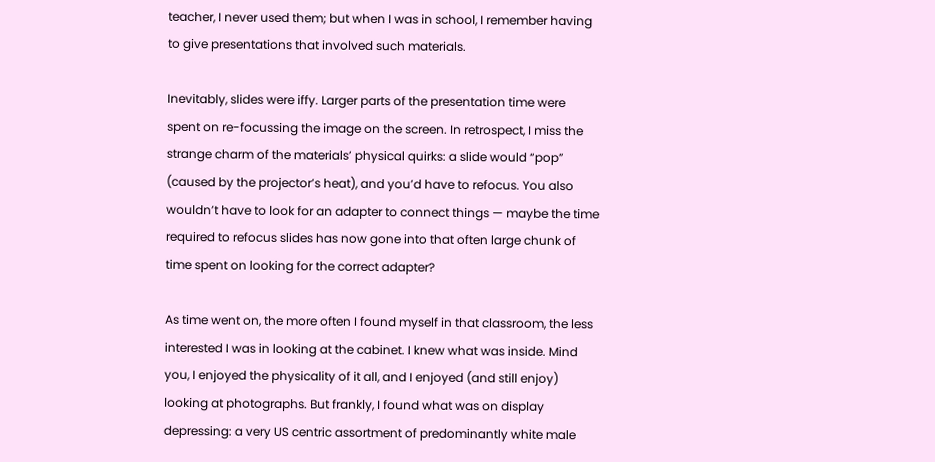teacher, I never used them; but when I was in school, I remember having to give presentations that involved such materials.

Inevitably, slides were iffy. Larger parts of the presentation time were spent on re-focussing the image on the screen. In retrospect, I miss the strange charm of the materials’ physical quirks: a slide would “pop” (caused by the projector’s heat), and you’d have to refocus. You also wouldn’t have to look for an adapter to connect things — maybe the time required to refocus slides has now gone into that often large chunk of time spent on looking for the correct adapter?

As time went on, the more often I found myself in that classroom, the less interested I was in looking at the cabinet. I knew what was inside. Mind you, I enjoyed the physicality of it all, and I enjoyed (and still enjoy) looking at photographs. But frankly, I found what was on display depressing: a very US centric assortment of predominantly white male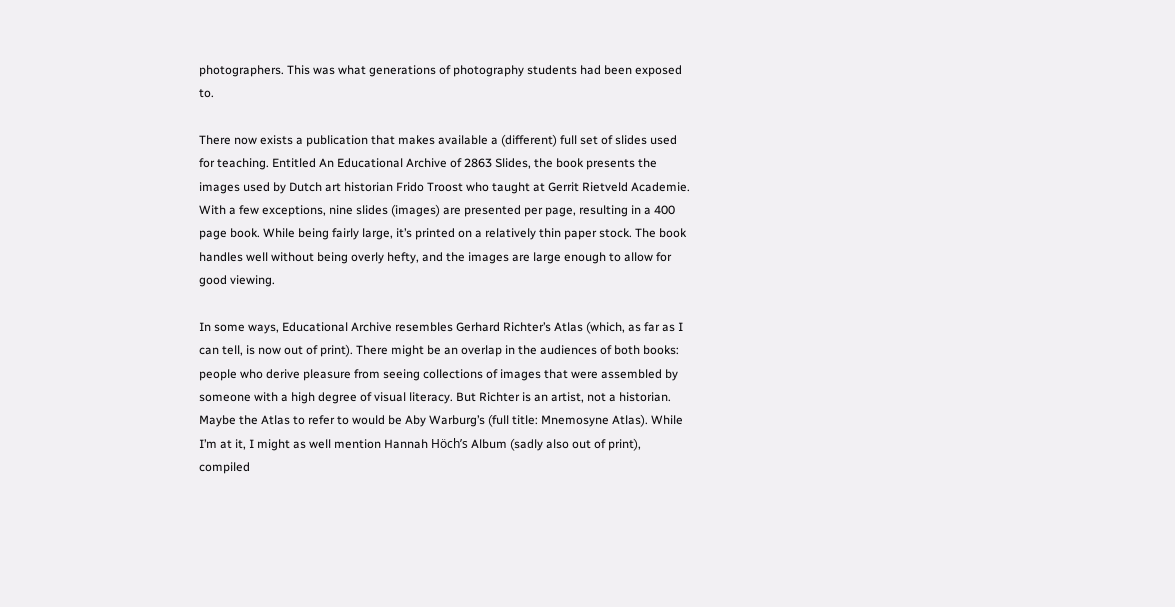photographers. This was what generations of photography students had been exposed to.

There now exists a publication that makes available a (different) full set of slides used for teaching. Entitled An Educational Archive of 2863 Slides, the book presents the images used by Dutch art historian Frido Troost who taught at Gerrit Rietveld Academie. With a few exceptions, nine slides (images) are presented per page, resulting in a 400 page book. While being fairly large, it’s printed on a relatively thin paper stock. The book handles well without being overly hefty, and the images are large enough to allow for good viewing.

In some ways, Educational Archive resembles Gerhard Richter’s Atlas (which, as far as I can tell, is now out of print). There might be an overlap in the audiences of both books: people who derive pleasure from seeing collections of images that were assembled by someone with a high degree of visual literacy. But Richter is an artist, not a historian. Maybe the Atlas to refer to would be Aby Warburg’s (full title: Mnemosyne Atlas). While I’m at it, I might as well mention Hannah Höch’s Album (sadly also out of print), compiled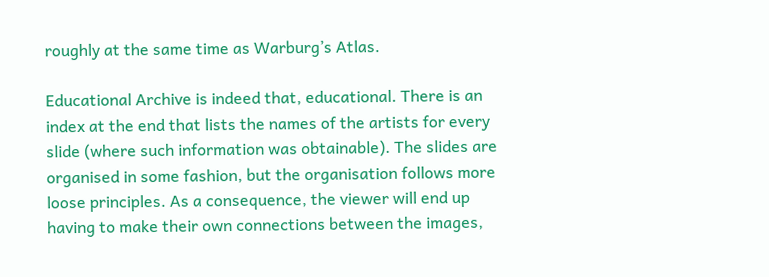roughly at the same time as Warburg’s Atlas.

Educational Archive is indeed that, educational. There is an index at the end that lists the names of the artists for every slide (where such information was obtainable). The slides are organised in some fashion, but the organisation follows more loose principles. As a consequence, the viewer will end up having to make their own connections between the images,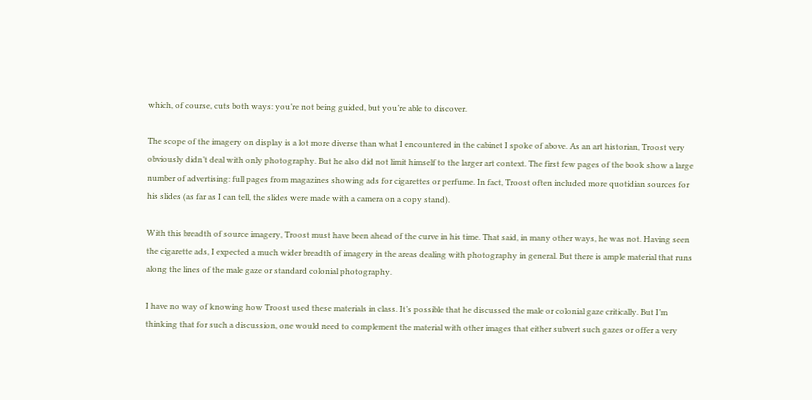which, of course, cuts both ways: you’re not being guided, but you’re able to discover.

The scope of the imagery on display is a lot more diverse than what I encountered in the cabinet I spoke of above. As an art historian, Troost very obviously didn’t deal with only photography. But he also did not limit himself to the larger art context. The first few pages of the book show a large number of advertising: full pages from magazines showing ads for cigarettes or perfume. In fact, Troost often included more quotidian sources for his slides (as far as I can tell, the slides were made with a camera on a copy stand).

With this breadth of source imagery, Troost must have been ahead of the curve in his time. That said, in many other ways, he was not. Having seen the cigarette ads, I expected a much wider breadth of imagery in the areas dealing with photography in general. But there is ample material that runs along the lines of the male gaze or standard colonial photography.

I have no way of knowing how Troost used these materials in class. It’s possible that he discussed the male or colonial gaze critically. But I’m thinking that for such a discussion, one would need to complement the material with other images that either subvert such gazes or offer a very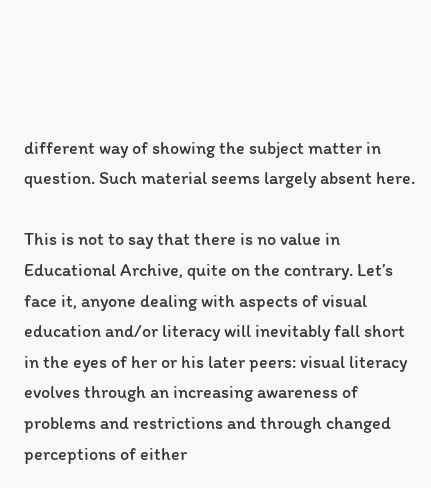different way of showing the subject matter in question. Such material seems largely absent here.

This is not to say that there is no value in Educational Archive, quite on the contrary. Let’s face it, anyone dealing with aspects of visual education and/or literacy will inevitably fall short in the eyes of her or his later peers: visual literacy evolves through an increasing awareness of problems and restrictions and through changed perceptions of either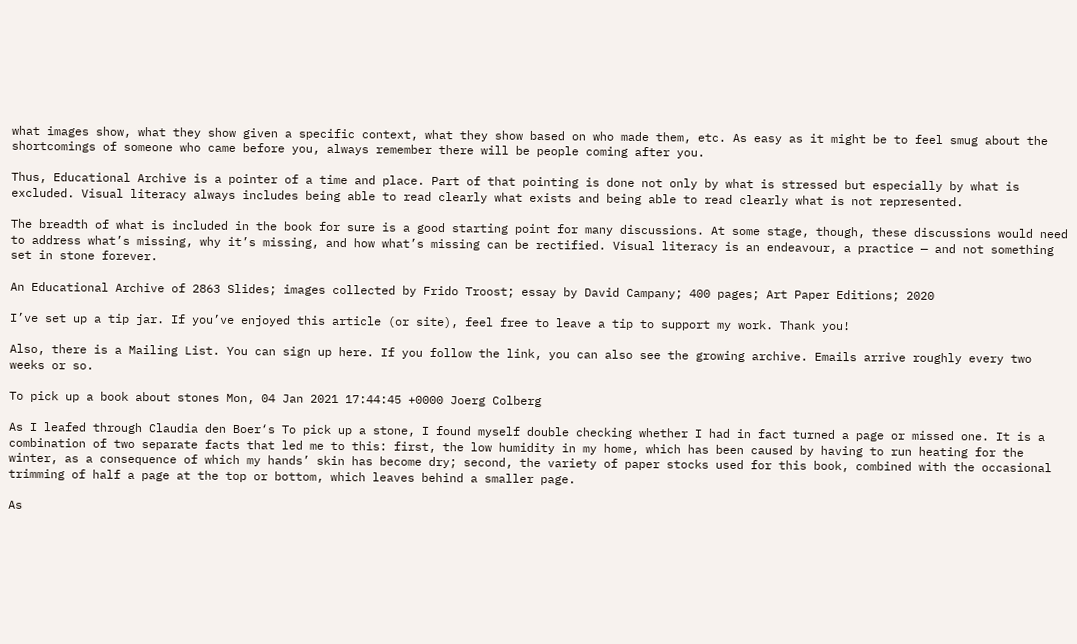what images show, what they show given a specific context, what they show based on who made them, etc. As easy as it might be to feel smug about the shortcomings of someone who came before you, always remember there will be people coming after you.

Thus, Educational Archive is a pointer of a time and place. Part of that pointing is done not only by what is stressed but especially by what is excluded. Visual literacy always includes being able to read clearly what exists and being able to read clearly what is not represented.

The breadth of what is included in the book for sure is a good starting point for many discussions. At some stage, though, these discussions would need to address what’s missing, why it’s missing, and how what’s missing can be rectified. Visual literacy is an endeavour, a practice — and not something set in stone forever.

An Educational Archive of 2863 Slides; images collected by Frido Troost; essay by David Campany; 400 pages; Art Paper Editions; 2020

I’ve set up a tip jar. If you’ve enjoyed this article (or site), feel free to leave a tip to support my work. Thank you!

Also, there is a Mailing List. You can sign up here. If you follow the link, you can also see the growing archive. Emails arrive roughly every two weeks or so.

To pick up a book about stones Mon, 04 Jan 2021 17:44:45 +0000 Joerg Colberg

As I leafed through Claudia den Boer‘s To pick up a stone, I found myself double checking whether I had in fact turned a page or missed one. It is a combination of two separate facts that led me to this: first, the low humidity in my home, which has been caused by having to run heating for the winter, as a consequence of which my hands’ skin has become dry; second, the variety of paper stocks used for this book, combined with the occasional trimming of half a page at the top or bottom, which leaves behind a smaller page.

As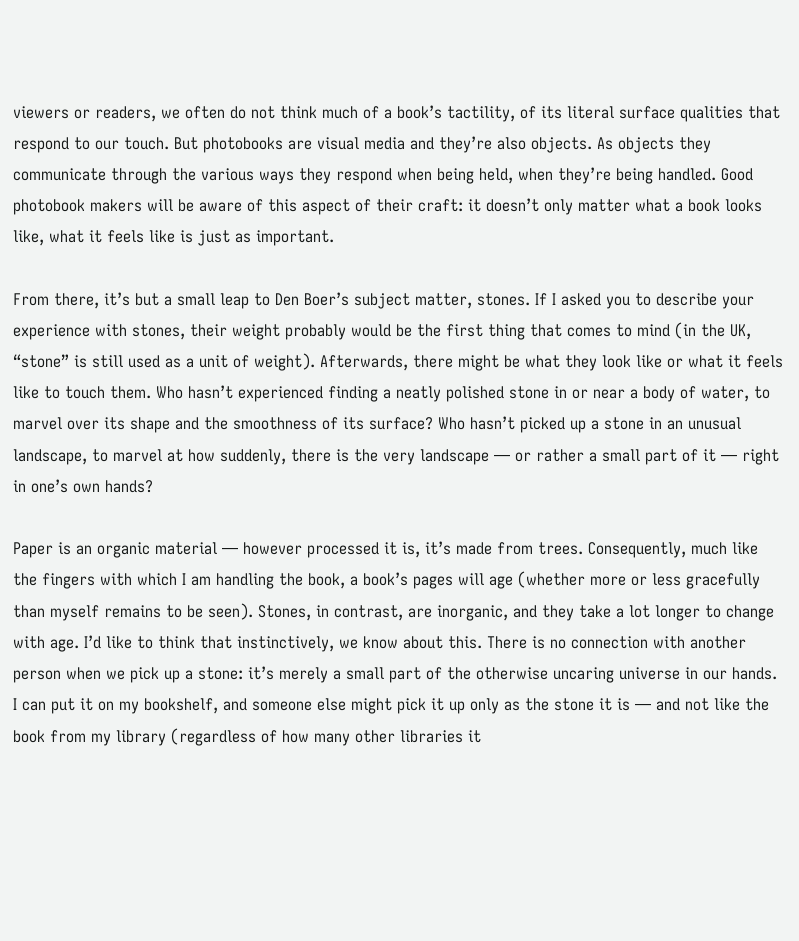viewers or readers, we often do not think much of a book’s tactility, of its literal surface qualities that respond to our touch. But photobooks are visual media and they’re also objects. As objects they communicate through the various ways they respond when being held, when they’re being handled. Good photobook makers will be aware of this aspect of their craft: it doesn’t only matter what a book looks like, what it feels like is just as important.

From there, it’s but a small leap to Den Boer’s subject matter, stones. If I asked you to describe your experience with stones, their weight probably would be the first thing that comes to mind (in the UK, “stone” is still used as a unit of weight). Afterwards, there might be what they look like or what it feels like to touch them. Who hasn’t experienced finding a neatly polished stone in or near a body of water, to marvel over its shape and the smoothness of its surface? Who hasn’t picked up a stone in an unusual landscape, to marvel at how suddenly, there is the very landscape — or rather a small part of it — right in one’s own hands?

Paper is an organic material — however processed it is, it’s made from trees. Consequently, much like the fingers with which I am handling the book, a book’s pages will age (whether more or less gracefully than myself remains to be seen). Stones, in contrast, are inorganic, and they take a lot longer to change with age. I’d like to think that instinctively, we know about this. There is no connection with another person when we pick up a stone: it’s merely a small part of the otherwise uncaring universe in our hands. I can put it on my bookshelf, and someone else might pick it up only as the stone it is — and not like the book from my library (regardless of how many other libraries it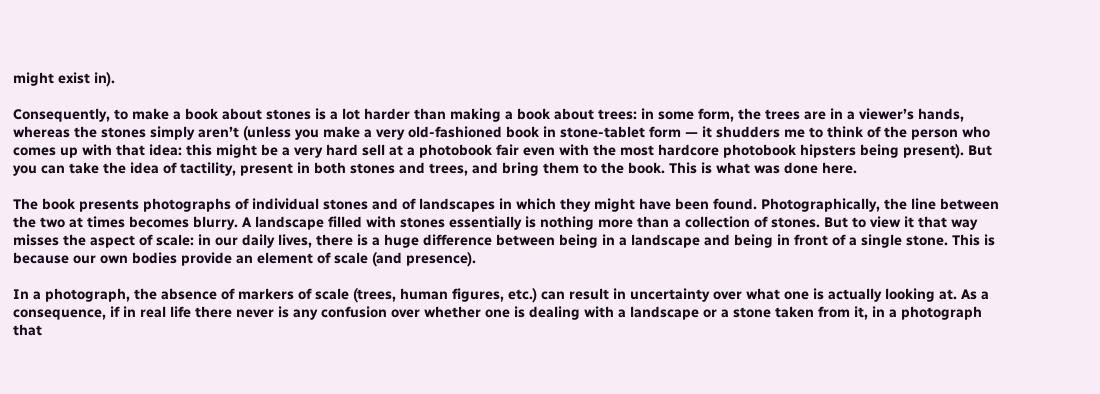might exist in).

Consequently, to make a book about stones is a lot harder than making a book about trees: in some form, the trees are in a viewer’s hands, whereas the stones simply aren’t (unless you make a very old-fashioned book in stone-tablet form — it shudders me to think of the person who comes up with that idea: this might be a very hard sell at a photobook fair even with the most hardcore photobook hipsters being present). But you can take the idea of tactility, present in both stones and trees, and bring them to the book. This is what was done here.

The book presents photographs of individual stones and of landscapes in which they might have been found. Photographically, the line between the two at times becomes blurry. A landscape filled with stones essentially is nothing more than a collection of stones. But to view it that way misses the aspect of scale: in our daily lives, there is a huge difference between being in a landscape and being in front of a single stone. This is because our own bodies provide an element of scale (and presence).

In a photograph, the absence of markers of scale (trees, human figures, etc.) can result in uncertainty over what one is actually looking at. As a consequence, if in real life there never is any confusion over whether one is dealing with a landscape or a stone taken from it, in a photograph that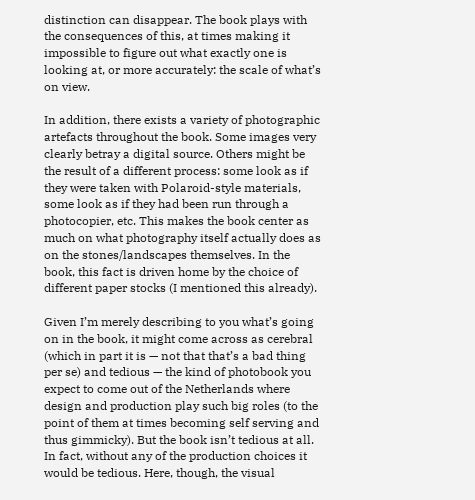distinction can disappear. The book plays with the consequences of this, at times making it impossible to figure out what exactly one is looking at, or more accurately: the scale of what’s on view.

In addition, there exists a variety of photographic artefacts throughout the book. Some images very clearly betray a digital source. Others might be the result of a different process: some look as if they were taken with Polaroid-style materials, some look as if they had been run through a photocopier, etc. This makes the book center as much on what photography itself actually does as on the stones/landscapes themselves. In the book, this fact is driven home by the choice of different paper stocks (I mentioned this already).

Given I’m merely describing to you what’s going on in the book, it might come across as cerebral (which in part it is — not that that’s a bad thing per se) and tedious — the kind of photobook you expect to come out of the Netherlands where design and production play such big roles (to the point of them at times becoming self serving and thus gimmicky). But the book isn’t tedious at all. In fact, without any of the production choices it would be tedious. Here, though, the visual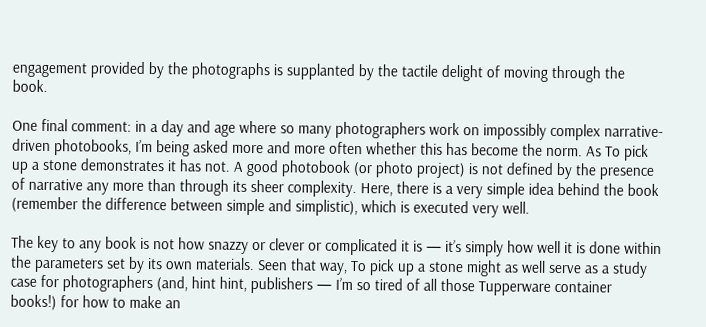engagement provided by the photographs is supplanted by the tactile delight of moving through the book.

One final comment: in a day and age where so many photographers work on impossibly complex narrative-driven photobooks, I’m being asked more and more often whether this has become the norm. As To pick up a stone demonstrates it has not. A good photobook (or photo project) is not defined by the presence of narrative any more than through its sheer complexity. Here, there is a very simple idea behind the book (remember the difference between simple and simplistic), which is executed very well.

The key to any book is not how snazzy or clever or complicated it is — it’s simply how well it is done within the parameters set by its own materials. Seen that way, To pick up a stone might as well serve as a study case for photographers (and, hint hint, publishers — I’m so tired of all those Tupperware container books!) for how to make an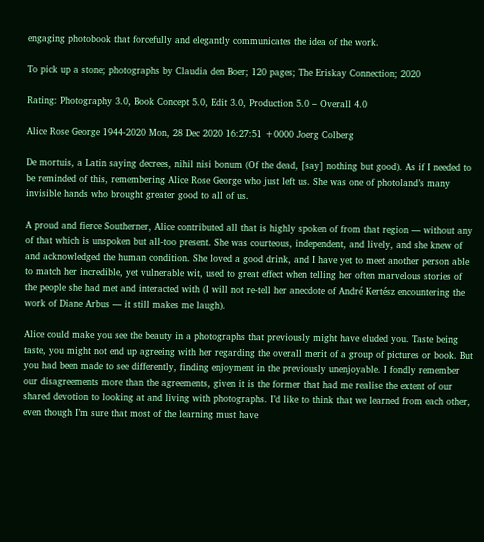engaging photobook that forcefully and elegantly communicates the idea of the work.

To pick up a stone; photographs by Claudia den Boer; 120 pages; The Eriskay Connection; 2020

Rating: Photography 3.0, Book Concept 5.0, Edit 3.0, Production 5.0 – Overall 4.0

Alice Rose George 1944-2020 Mon, 28 Dec 2020 16:27:51 +0000 Joerg Colberg

De mortuis, a Latin saying decrees, nihil nisi bonum (Of the dead, [say] nothing but good). As if I needed to be reminded of this, remembering Alice Rose George who just left us. She was one of photoland’s many invisible hands who brought greater good to all of us.

A proud and fierce Southerner, Alice contributed all that is highly spoken of from that region — without any of that which is unspoken but all-too present. She was courteous, independent, and lively, and she knew of and acknowledged the human condition. She loved a good drink, and I have yet to meet another person able to match her incredible, yet vulnerable wit, used to great effect when telling her often marvelous stories of the people she had met and interacted with (I will not re-tell her anecdote of André Kertész encountering the work of Diane Arbus — it still makes me laugh).

Alice could make you see the beauty in a photographs that previously might have eluded you. Taste being taste, you might not end up agreeing with her regarding the overall merit of a group of pictures or book. But you had been made to see differently, finding enjoyment in the previously unenjoyable. I fondly remember our disagreements more than the agreements, given it is the former that had me realise the extent of our shared devotion to looking at and living with photographs. I’d like to think that we learned from each other, even though I’m sure that most of the learning must have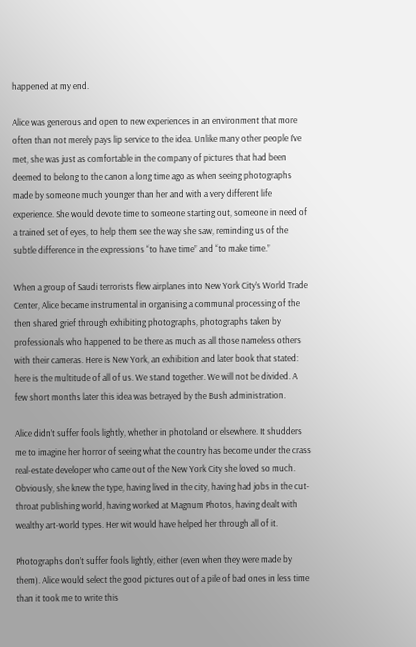happened at my end.

Alice was generous and open to new experiences in an environment that more often than not merely pays lip service to the idea. Unlike many other people I’ve met, she was just as comfortable in the company of pictures that had been deemed to belong to the canon a long time ago as when seeing photographs made by someone much younger than her and with a very different life experience. She would devote time to someone starting out, someone in need of a trained set of eyes, to help them see the way she saw, reminding us of the subtle difference in the expressions “to have time” and “to make time.”

When a group of Saudi terrorists flew airplanes into New York City’s World Trade Center, Alice became instrumental in organising a communal processing of the then shared grief through exhibiting photographs, photographs taken by professionals who happened to be there as much as all those nameless others with their cameras. Here is New York, an exhibition and later book that stated: here is the multitude of all of us. We stand together. We will not be divided. A few short months later this idea was betrayed by the Bush administration.

Alice didn’t suffer fools lightly, whether in photoland or elsewhere. It shudders me to imagine her horror of seeing what the country has become under the crass real-estate developer who came out of the New York City she loved so much. Obviously, she knew the type, having lived in the city, having had jobs in the cut-throat publishing world, having worked at Magnum Photos, having dealt with wealthy art-world types. Her wit would have helped her through all of it.

Photographs don’t suffer fools lightly, either (even when they were made by them). Alice would select the good pictures out of a pile of bad ones in less time than it took me to write this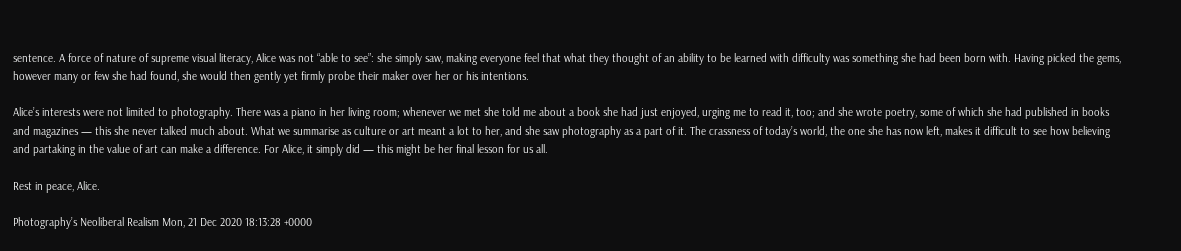sentence. A force of nature of supreme visual literacy, Alice was not “able to see”: she simply saw, making everyone feel that what they thought of an ability to be learned with difficulty was something she had been born with. Having picked the gems, however many or few she had found, she would then gently yet firmly probe their maker over her or his intentions.

Alice’s interests were not limited to photography. There was a piano in her living room; whenever we met she told me about a book she had just enjoyed, urging me to read it, too; and she wrote poetry, some of which she had published in books and magazines — this she never talked much about. What we summarise as culture or art meant a lot to her, and she saw photography as a part of it. The crassness of today’s world, the one she has now left, makes it difficult to see how believing and partaking in the value of art can make a difference. For Alice, it simply did — this might be her final lesson for us all.

Rest in peace, Alice.

Photography’s Neoliberal Realism Mon, 21 Dec 2020 18:13:28 +0000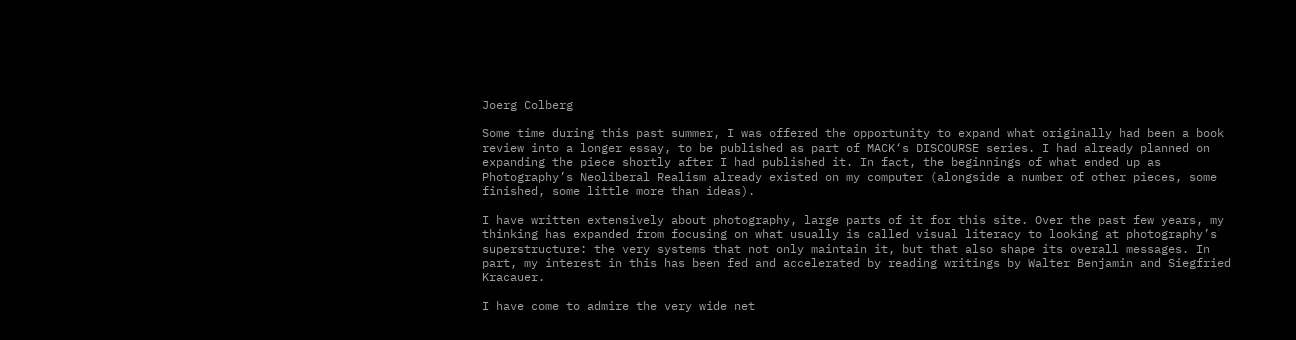Joerg Colberg

Some time during this past summer, I was offered the opportunity to expand what originally had been a book review into a longer essay, to be published as part of MACK‘s DISCOURSE series. I had already planned on expanding the piece shortly after I had published it. In fact, the beginnings of what ended up as Photography’s Neoliberal Realism already existed on my computer (alongside a number of other pieces, some finished, some little more than ideas).

I have written extensively about photography, large parts of it for this site. Over the past few years, my thinking has expanded from focusing on what usually is called visual literacy to looking at photography’s superstructure: the very systems that not only maintain it, but that also shape its overall messages. In part, my interest in this has been fed and accelerated by reading writings by Walter Benjamin and Siegfried Kracauer.

I have come to admire the very wide net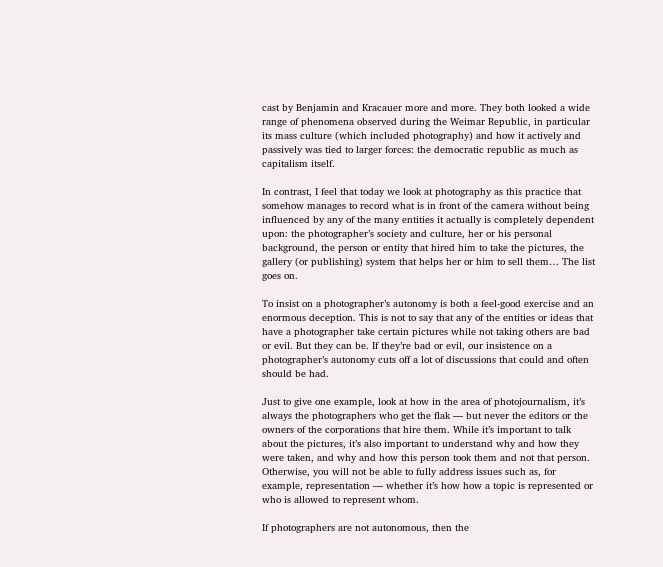cast by Benjamin and Kracauer more and more. They both looked a wide range of phenomena observed during the Weimar Republic, in particular its mass culture (which included photography) and how it actively and passively was tied to larger forces: the democratic republic as much as capitalism itself.

In contrast, I feel that today we look at photography as this practice that somehow manages to record what is in front of the camera without being influenced by any of the many entities it actually is completely dependent upon: the photographer’s society and culture, her or his personal background, the person or entity that hired him to take the pictures, the gallery (or publishing) system that helps her or him to sell them… The list goes on.

To insist on a photographer’s autonomy is both a feel-good exercise and an enormous deception. This is not to say that any of the entities or ideas that have a photographer take certain pictures while not taking others are bad or evil. But they can be. If they’re bad or evil, our insistence on a photographer’s autonomy cuts off a lot of discussions that could and often should be had.

Just to give one example, look at how in the area of photojournalism, it’s always the photographers who get the flak — but never the editors or the owners of the corporations that hire them. While it’s important to talk about the pictures, it’s also important to understand why and how they were taken, and why and how this person took them and not that person. Otherwise, you will not be able to fully address issues such as, for example, representation — whether it’s how how a topic is represented or who is allowed to represent whom.

If photographers are not autonomous, then the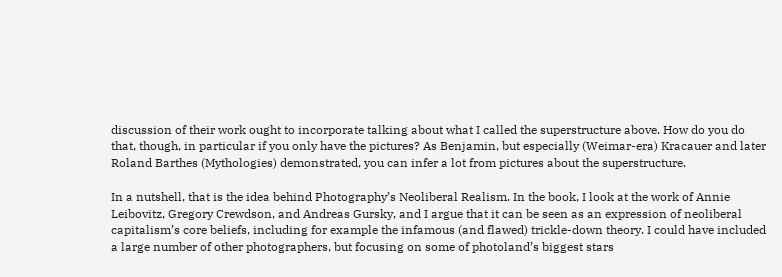discussion of their work ought to incorporate talking about what I called the superstructure above. How do you do that, though, in particular if you only have the pictures? As Benjamin, but especially (Weimar-era) Kracauer and later Roland Barthes (Mythologies) demonstrated, you can infer a lot from pictures about the superstructure.

In a nutshell, that is the idea behind Photography’s Neoliberal Realism. In the book, I look at the work of Annie Leibovitz, Gregory Crewdson, and Andreas Gursky, and I argue that it can be seen as an expression of neoliberal capitalism’s core beliefs, including for example the infamous (and flawed) trickle-down theory. I could have included a large number of other photographers, but focusing on some of photoland’s biggest stars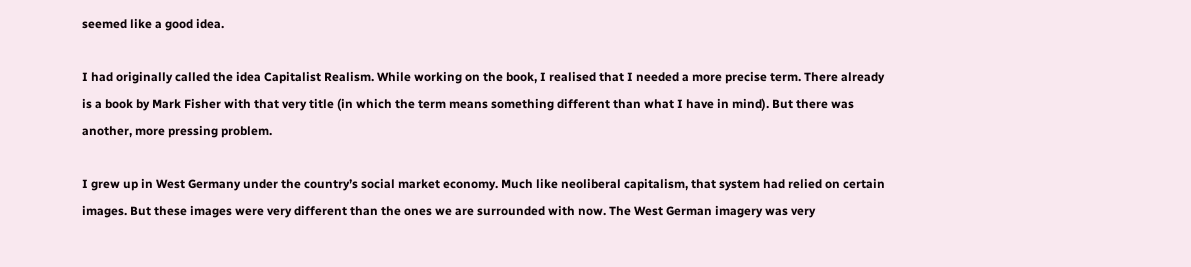seemed like a good idea.

I had originally called the idea Capitalist Realism. While working on the book, I realised that I needed a more precise term. There already is a book by Mark Fisher with that very title (in which the term means something different than what I have in mind). But there was another, more pressing problem.

I grew up in West Germany under the country’s social market economy. Much like neoliberal capitalism, that system had relied on certain images. But these images were very different than the ones we are surrounded with now. The West German imagery was very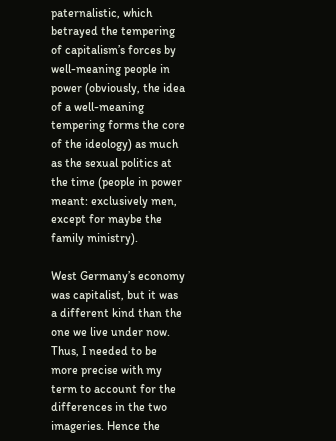paternalistic, which betrayed the tempering of capitalism’s forces by well-meaning people in power (obviously, the idea of a well-meaning tempering forms the core of the ideology) as much as the sexual politics at the time (people in power meant: exclusively men, except for maybe the family ministry).

West Germany’s economy was capitalist, but it was a different kind than the one we live under now. Thus, I needed to be more precise with my term to account for the differences in the two imageries. Hence the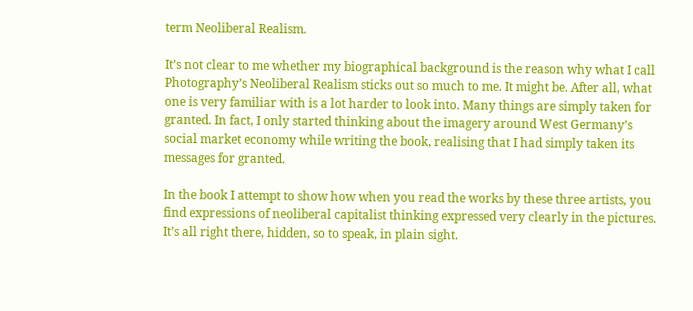term Neoliberal Realism.

It’s not clear to me whether my biographical background is the reason why what I call Photography’s Neoliberal Realism sticks out so much to me. It might be. After all, what one is very familiar with is a lot harder to look into. Many things are simply taken for granted. In fact, I only started thinking about the imagery around West Germany’s social market economy while writing the book, realising that I had simply taken its messages for granted.

In the book I attempt to show how when you read the works by these three artists, you find expressions of neoliberal capitalist thinking expressed very clearly in the pictures. It’s all right there, hidden, so to speak, in plain sight.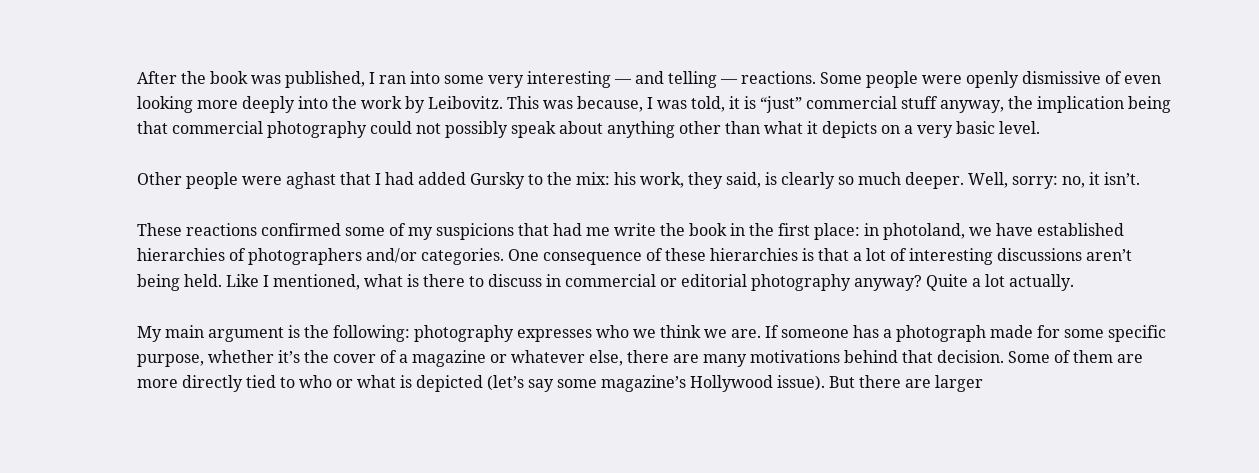After the book was published, I ran into some very interesting — and telling — reactions. Some people were openly dismissive of even looking more deeply into the work by Leibovitz. This was because, I was told, it is “just” commercial stuff anyway, the implication being that commercial photography could not possibly speak about anything other than what it depicts on a very basic level.

Other people were aghast that I had added Gursky to the mix: his work, they said, is clearly so much deeper. Well, sorry: no, it isn’t.

These reactions confirmed some of my suspicions that had me write the book in the first place: in photoland, we have established hierarchies of photographers and/or categories. One consequence of these hierarchies is that a lot of interesting discussions aren’t being held. Like I mentioned, what is there to discuss in commercial or editorial photography anyway? Quite a lot actually.

My main argument is the following: photography expresses who we think we are. If someone has a photograph made for some specific purpose, whether it’s the cover of a magazine or whatever else, there are many motivations behind that decision. Some of them are more directly tied to who or what is depicted (let’s say some magazine’s Hollywood issue). But there are larger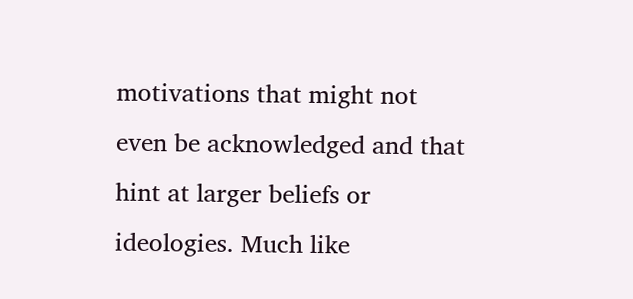motivations that might not even be acknowledged and that hint at larger beliefs or ideologies. Much like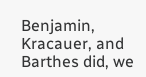Benjamin, Kracauer, and Barthes did, we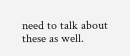need to talk about these as well.